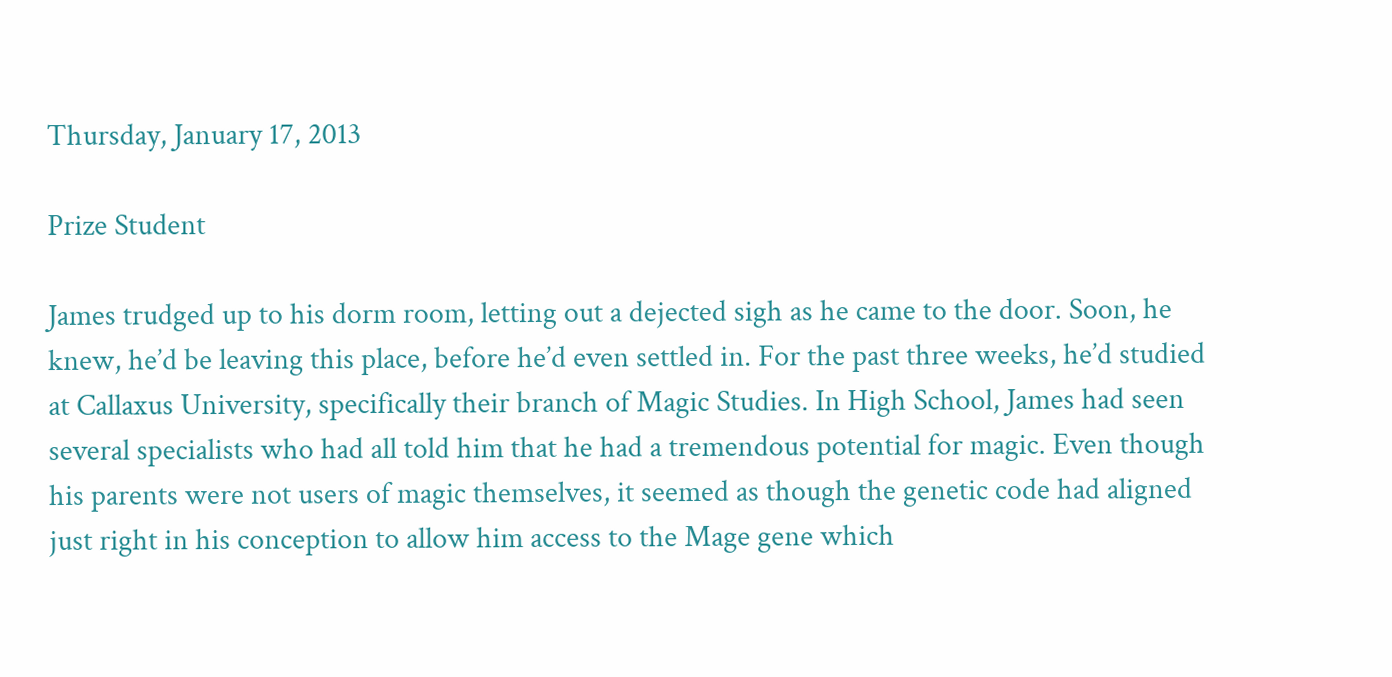Thursday, January 17, 2013

Prize Student

James trudged up to his dorm room, letting out a dejected sigh as he came to the door. Soon, he knew, he’d be leaving this place, before he’d even settled in. For the past three weeks, he’d studied at Callaxus University, specifically their branch of Magic Studies. In High School, James had seen several specialists who had all told him that he had a tremendous potential for magic. Even though his parents were not users of magic themselves, it seemed as though the genetic code had aligned just right in his conception to allow him access to the Mage gene which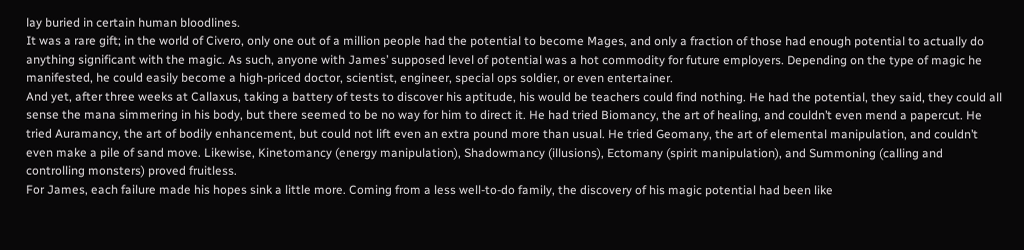lay buried in certain human bloodlines.
It was a rare gift; in the world of Civero, only one out of a million people had the potential to become Mages, and only a fraction of those had enough potential to actually do anything significant with the magic. As such, anyone with James’ supposed level of potential was a hot commodity for future employers. Depending on the type of magic he manifested, he could easily become a high-priced doctor, scientist, engineer, special ops soldier, or even entertainer.
And yet, after three weeks at Callaxus, taking a battery of tests to discover his aptitude, his would be teachers could find nothing. He had the potential, they said, they could all sense the mana simmering in his body, but there seemed to be no way for him to direct it. He had tried Biomancy, the art of healing, and couldn’t even mend a papercut. He tried Auramancy, the art of bodily enhancement, but could not lift even an extra pound more than usual. He tried Geomany, the art of elemental manipulation, and couldn’t even make a pile of sand move. Likewise, Kinetomancy (energy manipulation), Shadowmancy (illusions), Ectomany (spirit manipulation), and Summoning (calling and controlling monsters) proved fruitless.
For James, each failure made his hopes sink a little more. Coming from a less well-to-do family, the discovery of his magic potential had been like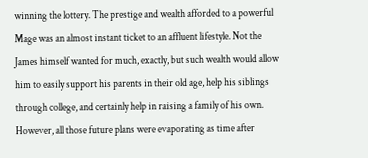winning the lottery. The prestige and wealth afforded to a powerful Mage was an almost instant ticket to an affluent lifestyle. Not the James himself wanted for much, exactly, but such wealth would allow him to easily support his parents in their old age, help his siblings through college, and certainly help in raising a family of his own. However, all those future plans were evaporating as time after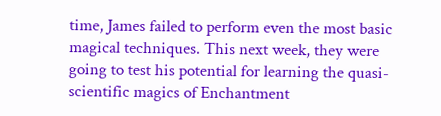time, James failed to perform even the most basic magical techniques. This next week, they were going to test his potential for learning the quasi-scientific magics of Enchantment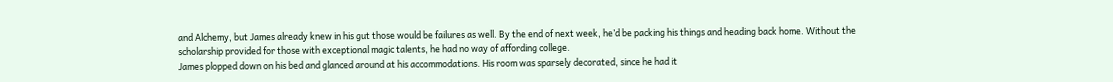and Alchemy, but James already knew in his gut those would be failures as well. By the end of next week, he’d be packing his things and heading back home. Without the scholarship provided for those with exceptional magic talents, he had no way of affording college.
James plopped down on his bed and glanced around at his accommodations. His room was sparsely decorated, since he had it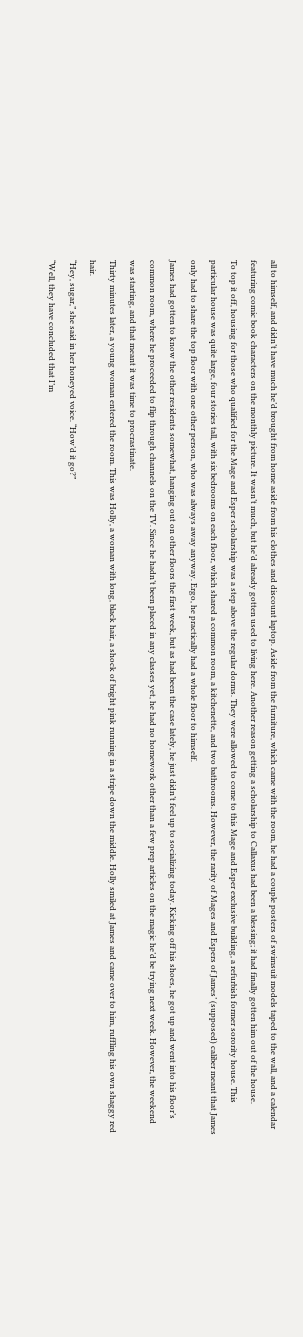all to himself, and didn’t have much he’d brought from home aside from his clothes and discount laptop. Aside from the furniture, which came with the room, he had a couple posters of swimsuit models taped to the wall, and a calendar featuring comic book characters on the monthly picture. It wasn’t much, but he’d already gotten used to living here. Another reason getting a scholarship to Callaxus had been a blessing; it had finally gotten him out of the house.
To top it off, housing for those who qualified for the Mage and Esper scholarship was a step above the regular dorms. They were allowed to come to this Mage and Esper exclusive building, a refurbish former sorority house. This particular house was quite large, four stories tall, with six bedrooms on each floor, which shared a common room, a kitchenette, and two bathrooms. However, the rarity of Mages and Espers of James’ (supposed) caliber meant that James only had to share the top floor with one other person, who was always away anyway. Ergo, he practically had a whole floor to himself.
James had gotten to know the other residents somewhat, hanging out on other floors the first week, but as had been the case lately, he just didn’t feel up to socializing today. Kicking off his shoes, he got up and went into his floor’s common room, where he proceeded to flip through channels on the TV. Since he hadn’t been placed in any classes yet, he had no homework other than a few prep articles on the magic he’d be trying next week. However, the weekend was starting, and that meant it was time to procrastinate.
Thirty minutes later, a young woman entered the room. This was Holly, a woman with long, black hair, a shock of bright pink running in a stripe down the middle. Holly smiled at James and came over to him, ruffling his own shaggy red hair.
“Hey, sugar,” she said in her honeyed voice. “How’d it go?”
“Well, they have concluded that I’m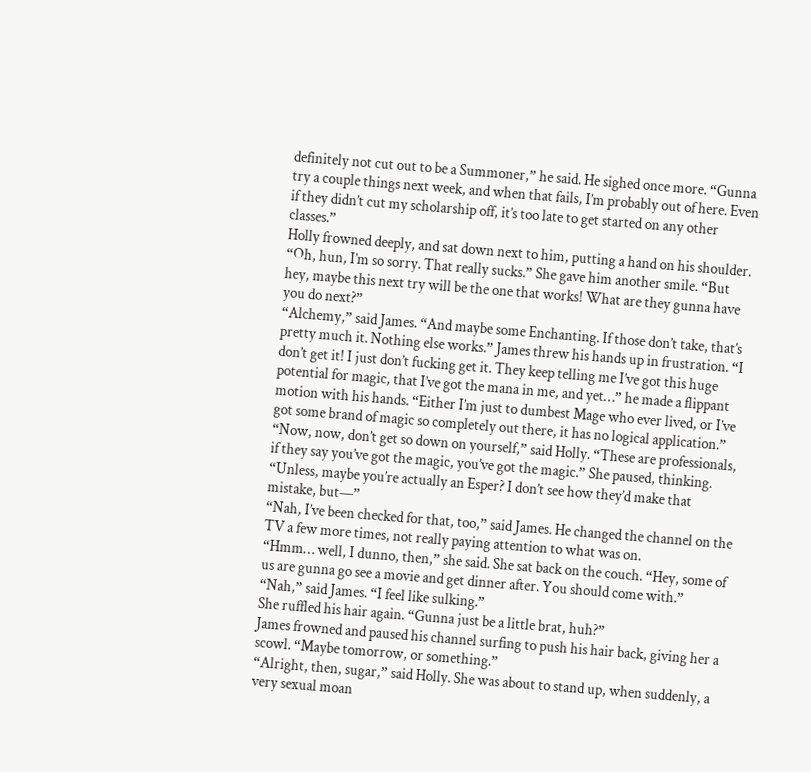definitely not cut out to be a Summoner,” he said. He sighed once more. “Gunna try a couple things next week, and when that fails, I’m probably out of here. Even if they didn’t cut my scholarship off, it’s too late to get started on any other classes.”
Holly frowned deeply, and sat down next to him, putting a hand on his shoulder. “Oh, hun, I’m so sorry. That really sucks.” She gave him another smile. “But hey, maybe this next try will be the one that works! What are they gunna have you do next?”
“Alchemy,” said James. “And maybe some Enchanting. If those don’t take, that’s pretty much it. Nothing else works.” James threw his hands up in frustration. “I don’t get it! I just don’t fucking get it. They keep telling me I’ve got this huge potential for magic, that I’ve got the mana in me, and yet…” he made a flippant motion with his hands. “Either I’m just to dumbest Mage who ever lived, or I’ve got some brand of magic so completely out there, it has no logical application.”
“Now, now, don’t get so down on yourself,” said Holly. “These are professionals, if they say you’ve got the magic, you’ve got the magic.” She paused, thinking. “Unless, maybe you’re actually an Esper? I don’t see how they’d make that mistake, but—”
“Nah, I’ve been checked for that, too,” said James. He changed the channel on the TV a few more times, not really paying attention to what was on.
“Hmm… well, I dunno, then,” she said. She sat back on the couch. “Hey, some of us are gunna go see a movie and get dinner after. You should come with.”
“Nah,” said James. “I feel like sulking.”
She ruffled his hair again. “Gunna just be a little brat, huh?”
James frowned and paused his channel surfing to push his hair back, giving her a scowl. “Maybe tomorrow, or something.”
“Alright, then, sugar,” said Holly. She was about to stand up, when suddenly, a very sexual moan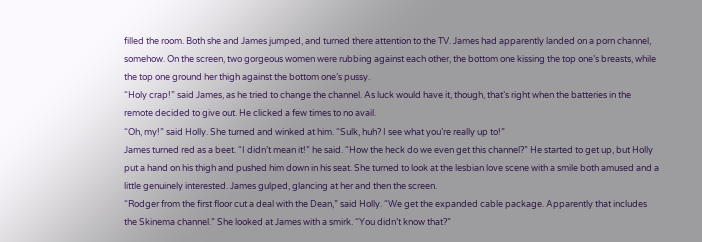filled the room. Both she and James jumped, and turned there attention to the TV. James had apparently landed on a porn channel, somehow. On the screen, two gorgeous women were rubbing against each other, the bottom one kissing the top one’s breasts, while the top one ground her thigh against the bottom one’s pussy.
“Holy crap!” said James, as he tried to change the channel. As luck would have it, though, that’s right when the batteries in the remote decided to give out. He clicked a few times to no avail.
“Oh, my!” said Holly. She turned and winked at him. “Sulk, huh? I see what you’re really up to!”
James turned red as a beet. “I didn’t mean it!” he said. “How the heck do we even get this channel?” He started to get up, but Holly put a hand on his thigh and pushed him down in his seat. She turned to look at the lesbian love scene with a smile both amused and a little genuinely interested. James gulped, glancing at her and then the screen.
“Rodger from the first floor cut a deal with the Dean,” said Holly. “We get the expanded cable package. Apparently that includes the Skinema channel.” She looked at James with a smirk. “You didn’t know that?”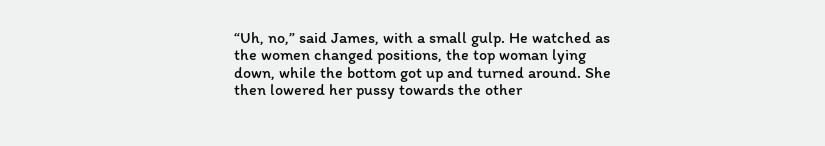“Uh, no,” said James, with a small gulp. He watched as the women changed positions, the top woman lying down, while the bottom got up and turned around. She then lowered her pussy towards the other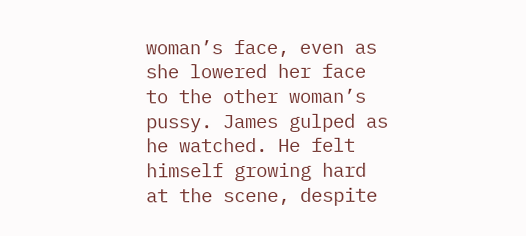woman’s face, even as she lowered her face to the other woman’s pussy. James gulped as he watched. He felt himself growing hard at the scene, despite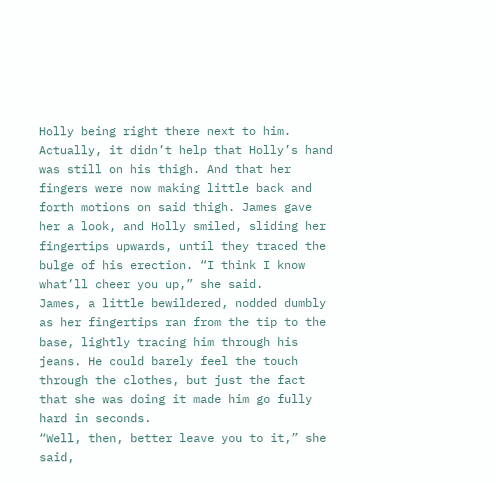Holly being right there next to him.
Actually, it didn’t help that Holly’s hand was still on his thigh. And that her fingers were now making little back and forth motions on said thigh. James gave her a look, and Holly smiled, sliding her fingertips upwards, until they traced the bulge of his erection. “I think I know what’ll cheer you up,” she said.
James, a little bewildered, nodded dumbly as her fingertips ran from the tip to the base, lightly tracing him through his jeans. He could barely feel the touch through the clothes, but just the fact that she was doing it made him go fully hard in seconds.
“Well, then, better leave you to it,” she said,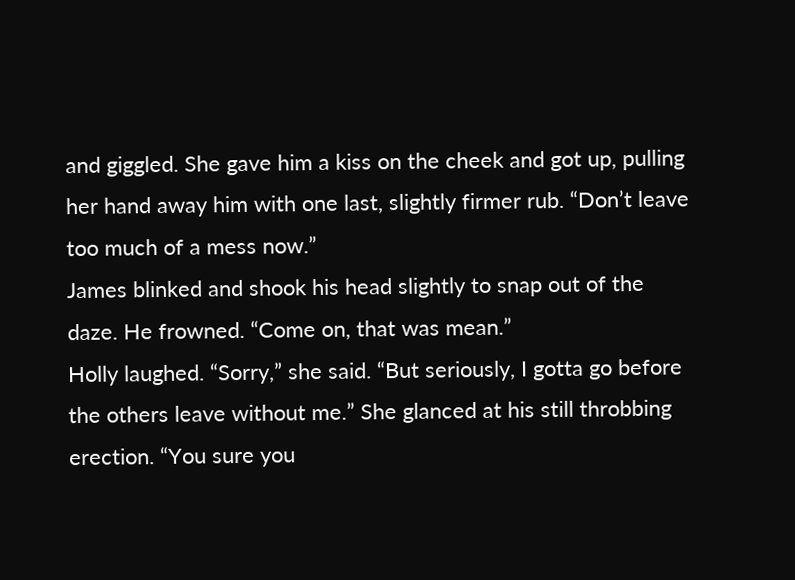and giggled. She gave him a kiss on the cheek and got up, pulling her hand away him with one last, slightly firmer rub. “Don’t leave too much of a mess now.”
James blinked and shook his head slightly to snap out of the daze. He frowned. “Come on, that was mean.”
Holly laughed. “Sorry,” she said. “But seriously, I gotta go before the others leave without me.” She glanced at his still throbbing erection. “You sure you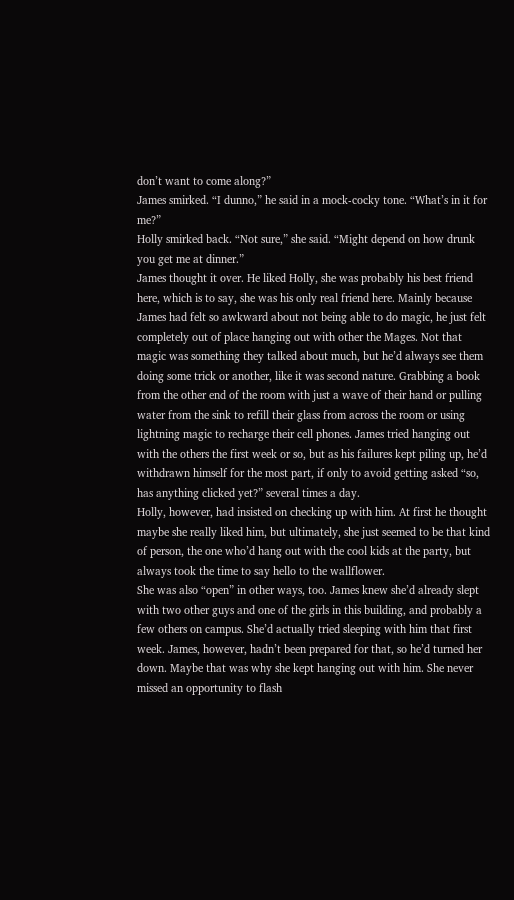don’t want to come along?”
James smirked. “I dunno,” he said in a mock-cocky tone. “What’s in it for me?”
Holly smirked back. “Not sure,” she said. “Might depend on how drunk you get me at dinner.”
James thought it over. He liked Holly, she was probably his best friend here, which is to say, she was his only real friend here. Mainly because James had felt so awkward about not being able to do magic, he just felt completely out of place hanging out with other the Mages. Not that magic was something they talked about much, but he’d always see them doing some trick or another, like it was second nature. Grabbing a book from the other end of the room with just a wave of their hand or pulling water from the sink to refill their glass from across the room or using lightning magic to recharge their cell phones. James tried hanging out with the others the first week or so, but as his failures kept piling up, he’d withdrawn himself for the most part, if only to avoid getting asked “so, has anything clicked yet?” several times a day.
Holly, however, had insisted on checking up with him. At first he thought maybe she really liked him, but ultimately, she just seemed to be that kind of person, the one who’d hang out with the cool kids at the party, but always took the time to say hello to the wallflower.
She was also “open” in other ways, too. James knew she’d already slept with two other guys and one of the girls in this building, and probably a few others on campus. She’d actually tried sleeping with him that first week. James, however, hadn’t been prepared for that, so he’d turned her down. Maybe that was why she kept hanging out with him. She never missed an opportunity to flash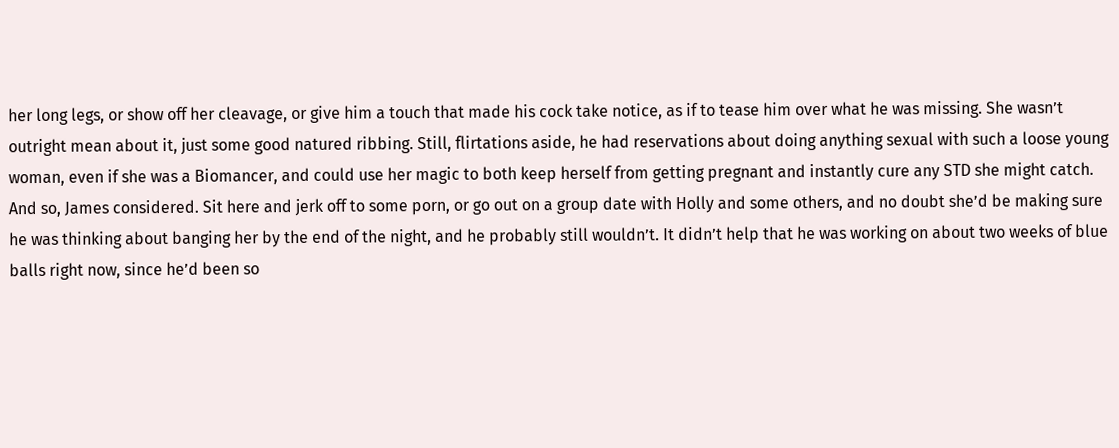her long legs, or show off her cleavage, or give him a touch that made his cock take notice, as if to tease him over what he was missing. She wasn’t outright mean about it, just some good natured ribbing. Still, flirtations aside, he had reservations about doing anything sexual with such a loose young woman, even if she was a Biomancer, and could use her magic to both keep herself from getting pregnant and instantly cure any STD she might catch.
And so, James considered. Sit here and jerk off to some porn, or go out on a group date with Holly and some others, and no doubt she’d be making sure he was thinking about banging her by the end of the night, and he probably still wouldn’t. It didn’t help that he was working on about two weeks of blue balls right now, since he’d been so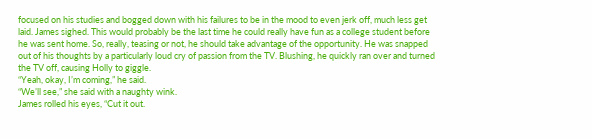focused on his studies and bogged down with his failures to be in the mood to even jerk off, much less get laid. James sighed. This would probably be the last time he could really have fun as a college student before he was sent home. So, really, teasing or not, he should take advantage of the opportunity. He was snapped out of his thoughts by a particularly loud cry of passion from the TV. Blushing, he quickly ran over and turned the TV off, causing Holly to giggle.
“Yeah, okay, I’m coming,” he said.
“We’ll see,” she said with a naughty wink.
James rolled his eyes, “Cut it out.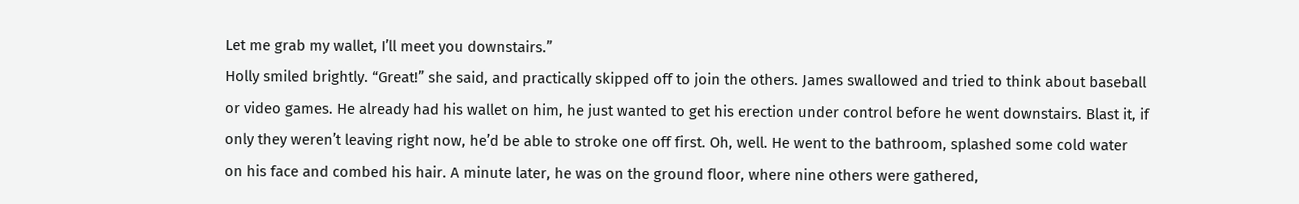Let me grab my wallet, I’ll meet you downstairs.”
Holly smiled brightly. “Great!” she said, and practically skipped off to join the others. James swallowed and tried to think about baseball or video games. He already had his wallet on him, he just wanted to get his erection under control before he went downstairs. Blast it, if only they weren’t leaving right now, he’d be able to stroke one off first. Oh, well. He went to the bathroom, splashed some cold water on his face and combed his hair. A minute later, he was on the ground floor, where nine others were gathered,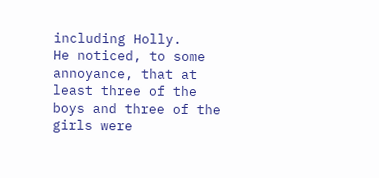including Holly.
He noticed, to some annoyance, that at least three of the boys and three of the girls were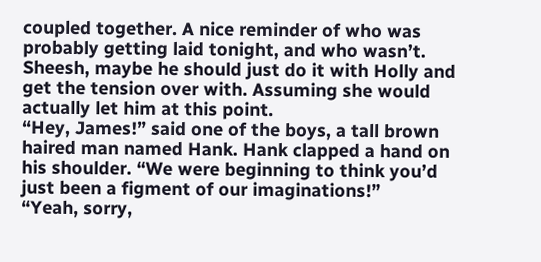coupled together. A nice reminder of who was probably getting laid tonight, and who wasn’t. Sheesh, maybe he should just do it with Holly and get the tension over with. Assuming she would actually let him at this point.
“Hey, James!” said one of the boys, a tall brown haired man named Hank. Hank clapped a hand on his shoulder. “We were beginning to think you’d just been a figment of our imaginations!”
“Yeah, sorry,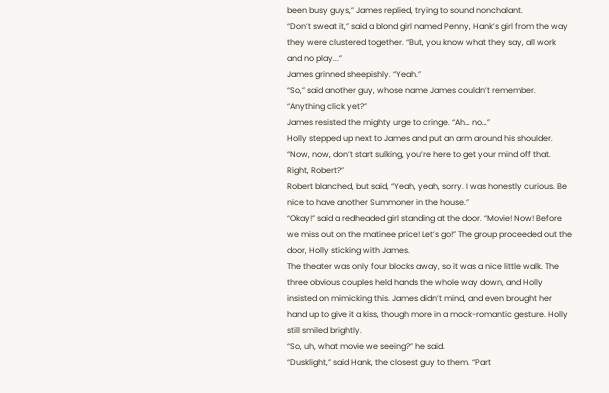been busy guys,” James replied, trying to sound nonchalant.
“Don’t sweat it,” said a blond girl named Penny, Hank’s girl from the way they were clustered together. “But, you know what they say, all work and no play...”
James grinned sheepishly. “Yeah.”
“So,” said another guy, whose name James couldn’t remember. “Anything click yet?”
James resisted the mighty urge to cringe. “Ah… no…”
Holly stepped up next to James and put an arm around his shoulder. “Now, now, don’t start sulking, you’re here to get your mind off that. Right, Robert?”
Robert blanched, but said, “Yeah, yeah, sorry. I was honestly curious. Be nice to have another Summoner in the house.”
“Okay!” said a redheaded girl standing at the door. “Movie! Now! Before we miss out on the matinee price! Let’s go!” The group proceeded out the door, Holly sticking with James.
The theater was only four blocks away, so it was a nice little walk. The three obvious couples held hands the whole way down, and Holly insisted on mimicking this. James didn’t mind, and even brought her hand up to give it a kiss, though more in a mock-romantic gesture. Holly still smiled brightly.
“So, uh, what movie we seeing?” he said.
“Dusklight,” said Hank, the closest guy to them. “Part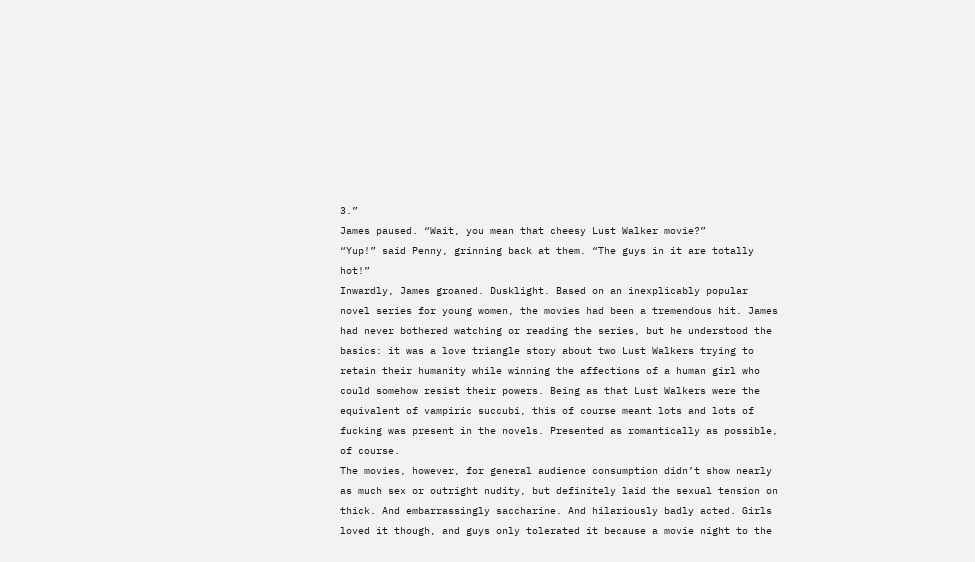3.”
James paused. “Wait, you mean that cheesy Lust Walker movie?”
“Yup!” said Penny, grinning back at them. “The guys in it are totally hot!”
Inwardly, James groaned. Dusklight. Based on an inexplicably popular novel series for young women, the movies had been a tremendous hit. James had never bothered watching or reading the series, but he understood the basics: it was a love triangle story about two Lust Walkers trying to retain their humanity while winning the affections of a human girl who could somehow resist their powers. Being as that Lust Walkers were the equivalent of vampiric succubi, this of course meant lots and lots of fucking was present in the novels. Presented as romantically as possible, of course.
The movies, however, for general audience consumption didn’t show nearly as much sex or outright nudity, but definitely laid the sexual tension on thick. And embarrassingly saccharine. And hilariously badly acted. Girls loved it though, and guys only tolerated it because a movie night to the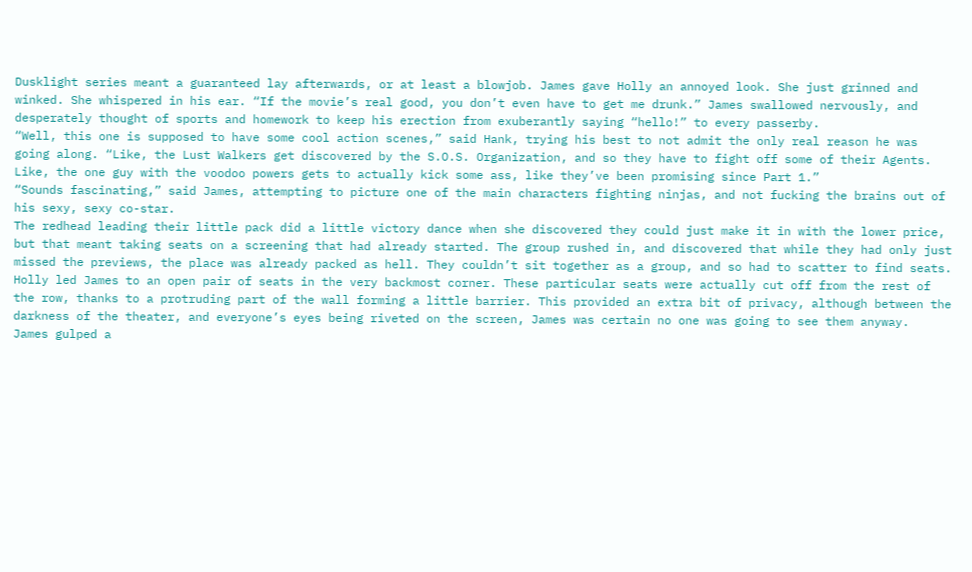Dusklight series meant a guaranteed lay afterwards, or at least a blowjob. James gave Holly an annoyed look. She just grinned and winked. She whispered in his ear. “If the movie’s real good, you don’t even have to get me drunk.” James swallowed nervously, and desperately thought of sports and homework to keep his erection from exuberantly saying “hello!” to every passerby.
“Well, this one is supposed to have some cool action scenes,” said Hank, trying his best to not admit the only real reason he was going along. “Like, the Lust Walkers get discovered by the S.O.S. Organization, and so they have to fight off some of their Agents. Like, the one guy with the voodoo powers gets to actually kick some ass, like they’ve been promising since Part 1.”
“Sounds fascinating,” said James, attempting to picture one of the main characters fighting ninjas, and not fucking the brains out of his sexy, sexy co-star.
The redhead leading their little pack did a little victory dance when she discovered they could just make it in with the lower price, but that meant taking seats on a screening that had already started. The group rushed in, and discovered that while they had only just missed the previews, the place was already packed as hell. They couldn’t sit together as a group, and so had to scatter to find seats.
Holly led James to an open pair of seats in the very backmost corner. These particular seats were actually cut off from the rest of the row, thanks to a protruding part of the wall forming a little barrier. This provided an extra bit of privacy, although between the darkness of the theater, and everyone’s eyes being riveted on the screen, James was certain no one was going to see them anyway.
James gulped a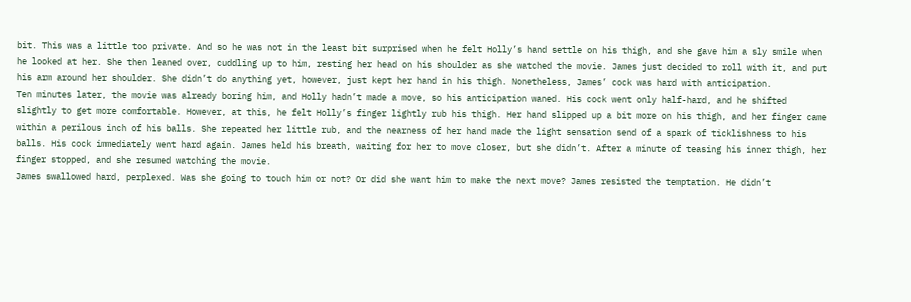bit. This was a little too private. And so he was not in the least bit surprised when he felt Holly’s hand settle on his thigh, and she gave him a sly smile when he looked at her. She then leaned over, cuddling up to him, resting her head on his shoulder as she watched the movie. James just decided to roll with it, and put his arm around her shoulder. She didn’t do anything yet, however, just kept her hand in his thigh. Nonetheless, James’ cock was hard with anticipation.
Ten minutes later, the movie was already boring him, and Holly hadn’t made a move, so his anticipation waned. His cock went only half-hard, and he shifted slightly to get more comfortable. However, at this, he felt Holly’s finger lightly rub his thigh. Her hand slipped up a bit more on his thigh, and her finger came within a perilous inch of his balls. She repeated her little rub, and the nearness of her hand made the light sensation send of a spark of ticklishness to his balls. His cock immediately went hard again. James held his breath, waiting for her to move closer, but she didn’t. After a minute of teasing his inner thigh, her finger stopped, and she resumed watching the movie.
James swallowed hard, perplexed. Was she going to touch him or not? Or did she want him to make the next move? James resisted the temptation. He didn’t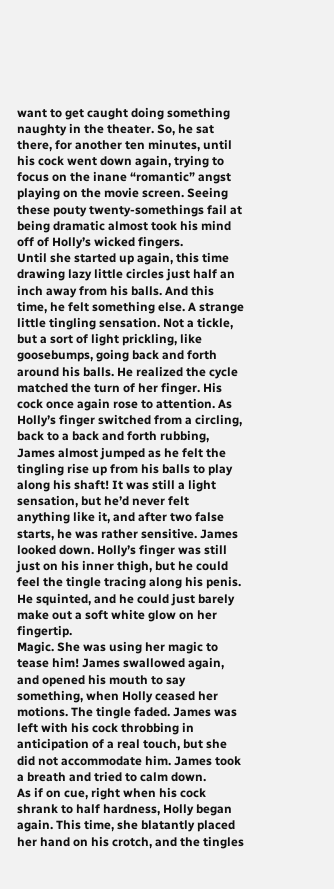want to get caught doing something naughty in the theater. So, he sat there, for another ten minutes, until his cock went down again, trying to focus on the inane “romantic” angst playing on the movie screen. Seeing these pouty twenty-somethings fail at being dramatic almost took his mind off of Holly’s wicked fingers.
Until she started up again, this time drawing lazy little circles just half an inch away from his balls. And this time, he felt something else. A strange little tingling sensation. Not a tickle, but a sort of light prickling, like goosebumps, going back and forth around his balls. He realized the cycle matched the turn of her finger. His cock once again rose to attention. As Holly’s finger switched from a circling, back to a back and forth rubbing, James almost jumped as he felt the tingling rise up from his balls to play along his shaft! It was still a light sensation, but he’d never felt anything like it, and after two false starts, he was rather sensitive. James looked down. Holly’s finger was still just on his inner thigh, but he could feel the tingle tracing along his penis. He squinted, and he could just barely make out a soft white glow on her fingertip.
Magic. She was using her magic to tease him! James swallowed again, and opened his mouth to say something, when Holly ceased her motions. The tingle faded. James was left with his cock throbbing in anticipation of a real touch, but she did not accommodate him. James took a breath and tried to calm down.
As if on cue, right when his cock shrank to half hardness, Holly began again. This time, she blatantly placed her hand on his crotch, and the tingles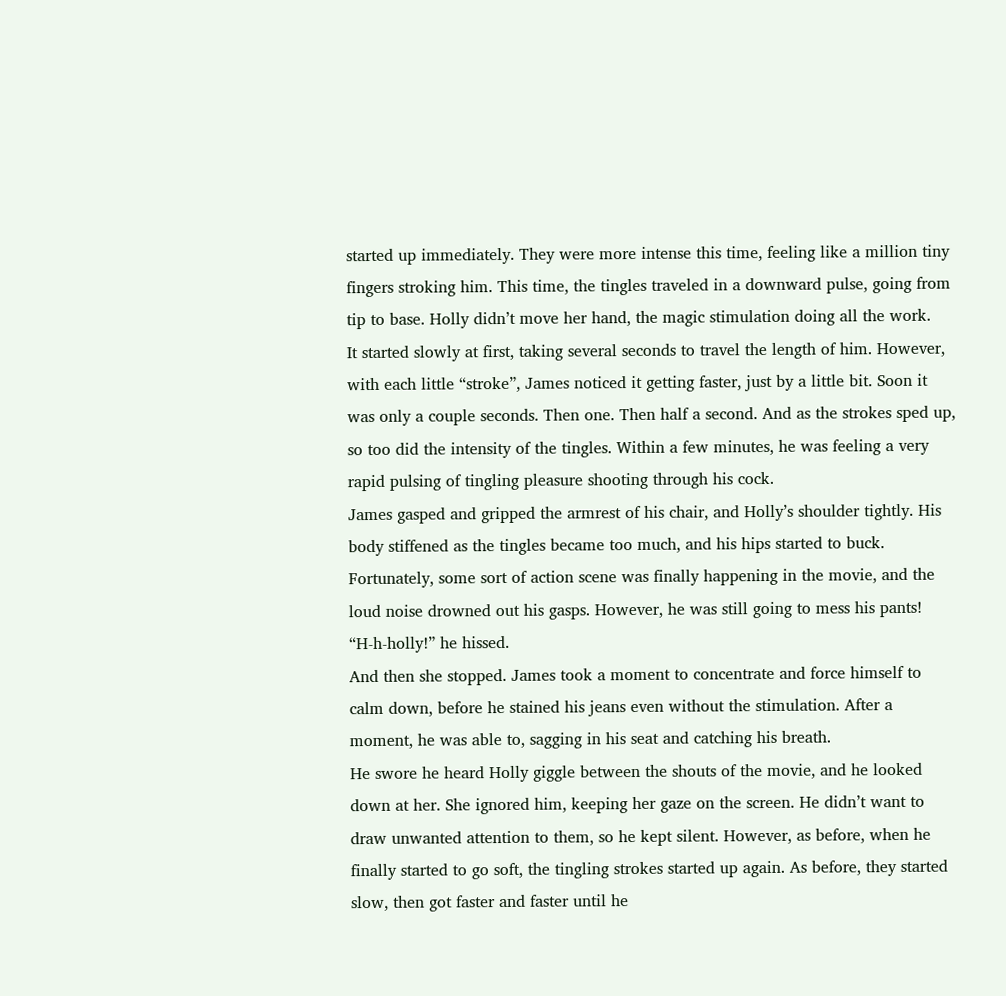started up immediately. They were more intense this time, feeling like a million tiny fingers stroking him. This time, the tingles traveled in a downward pulse, going from tip to base. Holly didn’t move her hand, the magic stimulation doing all the work.
It started slowly at first, taking several seconds to travel the length of him. However, with each little “stroke”, James noticed it getting faster, just by a little bit. Soon it was only a couple seconds. Then one. Then half a second. And as the strokes sped up, so too did the intensity of the tingles. Within a few minutes, he was feeling a very rapid pulsing of tingling pleasure shooting through his cock.
James gasped and gripped the armrest of his chair, and Holly’s shoulder tightly. His body stiffened as the tingles became too much, and his hips started to buck. Fortunately, some sort of action scene was finally happening in the movie, and the loud noise drowned out his gasps. However, he was still going to mess his pants!
“H-h-holly!” he hissed.
And then she stopped. James took a moment to concentrate and force himself to calm down, before he stained his jeans even without the stimulation. After a moment, he was able to, sagging in his seat and catching his breath.
He swore he heard Holly giggle between the shouts of the movie, and he looked down at her. She ignored him, keeping her gaze on the screen. He didn’t want to draw unwanted attention to them, so he kept silent. However, as before, when he finally started to go soft, the tingling strokes started up again. As before, they started slow, then got faster and faster until he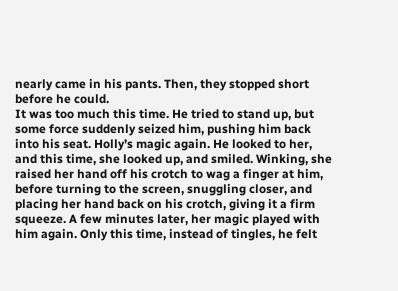nearly came in his pants. Then, they stopped short before he could.
It was too much this time. He tried to stand up, but some force suddenly seized him, pushing him back into his seat. Holly’s magic again. He looked to her, and this time, she looked up, and smiled. Winking, she raised her hand off his crotch to wag a finger at him, before turning to the screen, snuggling closer, and placing her hand back on his crotch, giving it a firm squeeze. A few minutes later, her magic played with him again. Only this time, instead of tingles, he felt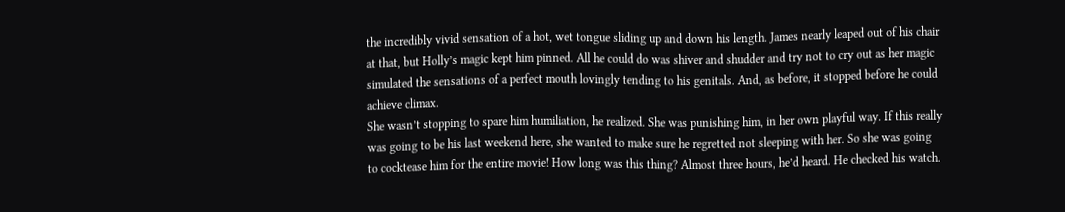the incredibly vivid sensation of a hot, wet tongue sliding up and down his length. James nearly leaped out of his chair at that, but Holly’s magic kept him pinned. All he could do was shiver and shudder and try not to cry out as her magic simulated the sensations of a perfect mouth lovingly tending to his genitals. And, as before, it stopped before he could achieve climax.
She wasn’t stopping to spare him humiliation, he realized. She was punishing him, in her own playful way. If this really was going to be his last weekend here, she wanted to make sure he regretted not sleeping with her. So she was going to cocktease him for the entire movie! How long was this thing? Almost three hours, he’d heard. He checked his watch.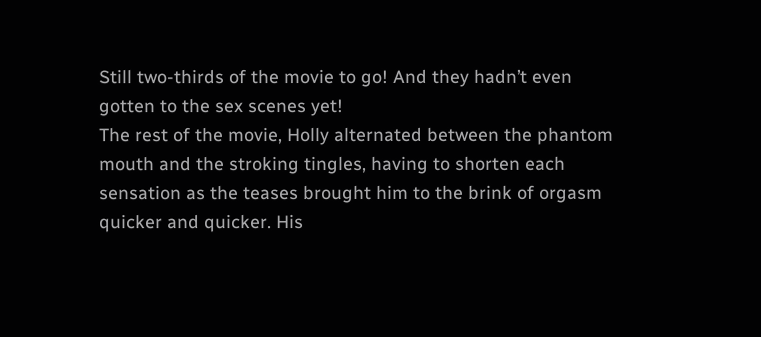Still two-thirds of the movie to go! And they hadn’t even gotten to the sex scenes yet!
The rest of the movie, Holly alternated between the phantom mouth and the stroking tingles, having to shorten each sensation as the teases brought him to the brink of orgasm quicker and quicker. His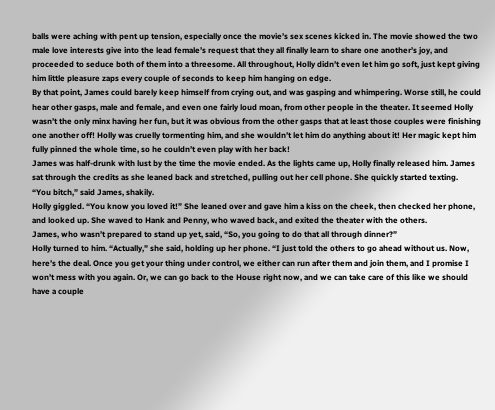balls were aching with pent up tension, especially once the movie’s sex scenes kicked in. The movie showed the two male love interests give into the lead female’s request that they all finally learn to share one another’s joy, and proceeded to seduce both of them into a threesome. All throughout, Holly didn’t even let him go soft, just kept giving him little pleasure zaps every couple of seconds to keep him hanging on edge.
By that point, James could barely keep himself from crying out, and was gasping and whimpering. Worse still, he could hear other gasps, male and female, and even one fairly loud moan, from other people in the theater. It seemed Holly wasn’t the only minx having her fun, but it was obvious from the other gasps that at least those couples were finishing one another off! Holly was cruelly tormenting him, and she wouldn’t let him do anything about it! Her magic kept him fully pinned the whole time, so he couldn’t even play with her back!
James was half-drunk with lust by the time the movie ended. As the lights came up, Holly finally released him. James sat through the credits as she leaned back and stretched, pulling out her cell phone. She quickly started texting.
“You bitch,” said James, shakily.
Holly giggled. “You know you loved it!” She leaned over and gave him a kiss on the cheek, then checked her phone, and looked up. She waved to Hank and Penny, who waved back, and exited the theater with the others.
James, who wasn’t prepared to stand up yet, said, “So, you going to do that all through dinner?”
Holly turned to him. “Actually,” she said, holding up her phone. “I just told the others to go ahead without us. Now, here’s the deal. Once you get your thing under control, we either can run after them and join them, and I promise I won’t mess with you again. Or, we can go back to the House right now, and we can take care of this like we should have a couple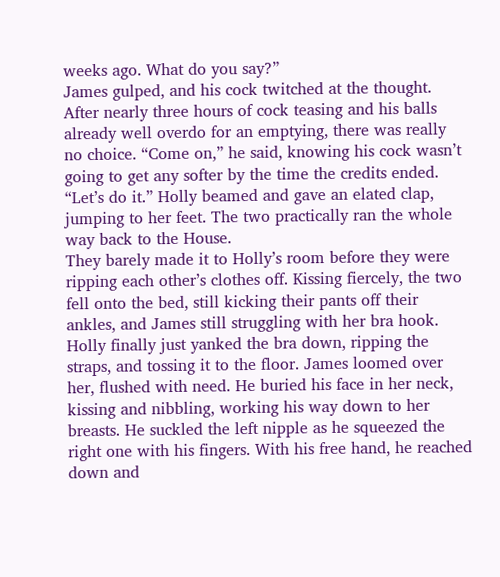weeks ago. What do you say?”
James gulped, and his cock twitched at the thought. After nearly three hours of cock teasing and his balls already well overdo for an emptying, there was really no choice. “Come on,” he said, knowing his cock wasn’t going to get any softer by the time the credits ended. “Let’s do it.” Holly beamed and gave an elated clap, jumping to her feet. The two practically ran the whole way back to the House.
They barely made it to Holly’s room before they were ripping each other’s clothes off. Kissing fiercely, the two fell onto the bed, still kicking their pants off their ankles, and James still struggling with her bra hook. Holly finally just yanked the bra down, ripping the straps, and tossing it to the floor. James loomed over her, flushed with need. He buried his face in her neck, kissing and nibbling, working his way down to her breasts. He suckled the left nipple as he squeezed the right one with his fingers. With his free hand, he reached down and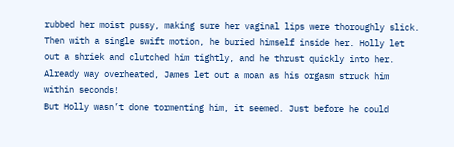rubbed her moist pussy, making sure her vaginal lips were thoroughly slick.
Then with a single swift motion, he buried himself inside her. Holly let out a shriek and clutched him tightly, and he thrust quickly into her. Already way overheated, James let out a moan as his orgasm struck him within seconds!
But Holly wasn’t done tormenting him, it seemed. Just before he could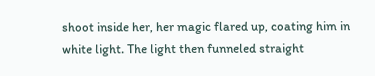shoot inside her, her magic flared up, coating him in white light. The light then funneled straight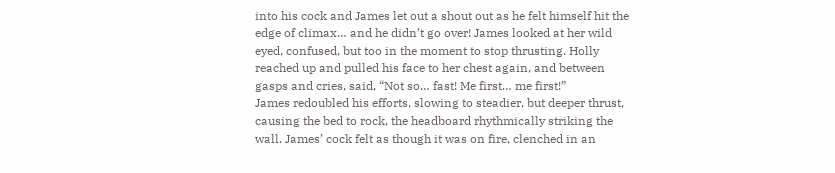into his cock and James let out a shout out as he felt himself hit the edge of climax… and he didn’t go over! James looked at her wild eyed, confused, but too in the moment to stop thrusting. Holly reached up and pulled his face to her chest again, and between gasps and cries, said, “Not so… fast! Me first… me first!”
James redoubled his efforts, slowing to steadier, but deeper thrust, causing the bed to rock, the headboard rhythmically striking the wall. James’ cock felt as though it was on fire, clenched in an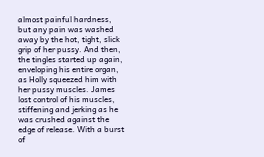almost painful hardness, but any pain was washed away by the hot, tight, slick grip of her pussy. And then, the tingles started up again, enveloping his entire organ, as Holly squeezed him with her pussy muscles. James lost control of his muscles, stiffening and jerking as he was crushed against the edge of release. With a burst of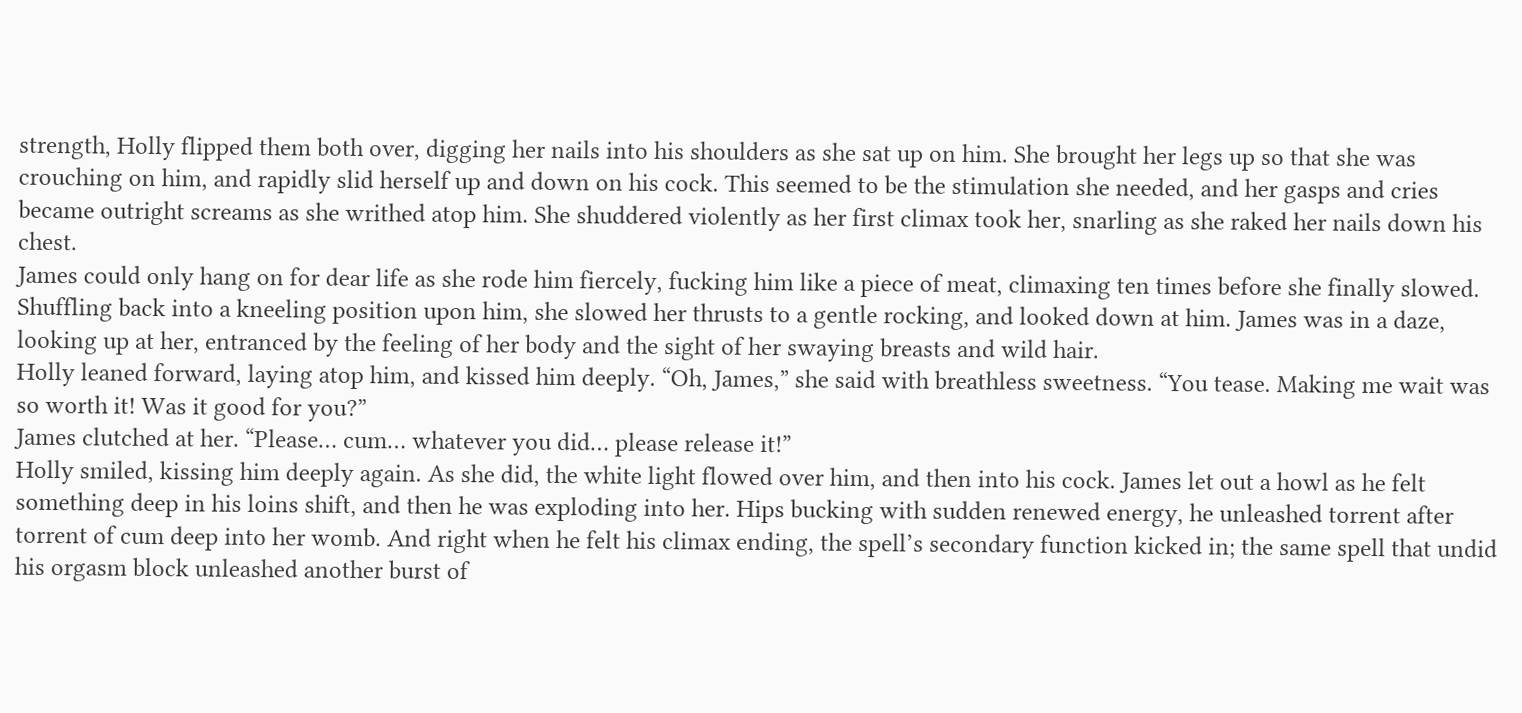strength, Holly flipped them both over, digging her nails into his shoulders as she sat up on him. She brought her legs up so that she was crouching on him, and rapidly slid herself up and down on his cock. This seemed to be the stimulation she needed, and her gasps and cries became outright screams as she writhed atop him. She shuddered violently as her first climax took her, snarling as she raked her nails down his chest.
James could only hang on for dear life as she rode him fiercely, fucking him like a piece of meat, climaxing ten times before she finally slowed. Shuffling back into a kneeling position upon him, she slowed her thrusts to a gentle rocking, and looked down at him. James was in a daze, looking up at her, entranced by the feeling of her body and the sight of her swaying breasts and wild hair.
Holly leaned forward, laying atop him, and kissed him deeply. “Oh, James,” she said with breathless sweetness. “You tease. Making me wait was so worth it! Was it good for you?”
James clutched at her. “Please… cum… whatever you did… please release it!”
Holly smiled, kissing him deeply again. As she did, the white light flowed over him, and then into his cock. James let out a howl as he felt something deep in his loins shift, and then he was exploding into her. Hips bucking with sudden renewed energy, he unleashed torrent after torrent of cum deep into her womb. And right when he felt his climax ending, the spell’s secondary function kicked in; the same spell that undid his orgasm block unleashed another burst of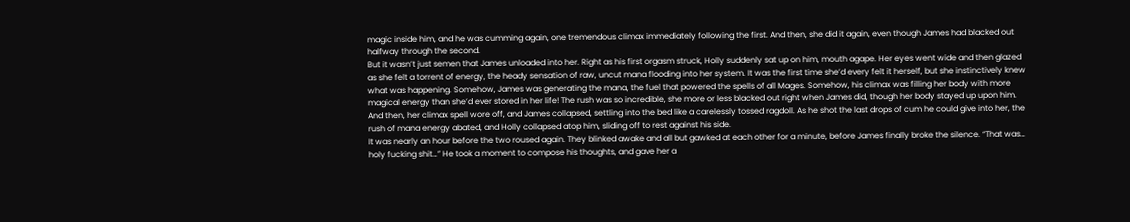magic inside him, and he was cumming again, one tremendous climax immediately following the first. And then, she did it again, even though James had blacked out halfway through the second.
But it wasn’t just semen that James unloaded into her. Right as his first orgasm struck, Holly suddenly sat up on him, mouth agape. Her eyes went wide and then glazed as she felt a torrent of energy, the heady sensation of raw, uncut mana flooding into her system. It was the first time she’d every felt it herself, but she instinctively knew what was happening. Somehow, James was generating the mana, the fuel that powered the spells of all Mages. Somehow, his climax was filling her body with more magical energy than she’d ever stored in her life! The rush was so incredible, she more or less blacked out right when James did, though her body stayed up upon him.
And then, her climax spell wore off, and James collapsed, settling into the bed like a carelessly tossed ragdoll. As he shot the last drops of cum he could give into her, the rush of mana energy abated, and Holly collapsed atop him, sliding off to rest against his side.
It was nearly an hour before the two roused again. They blinked awake and all but gawked at each other for a minute, before James finally broke the silence. “That was… holy fucking shit…” He took a moment to compose his thoughts, and gave her a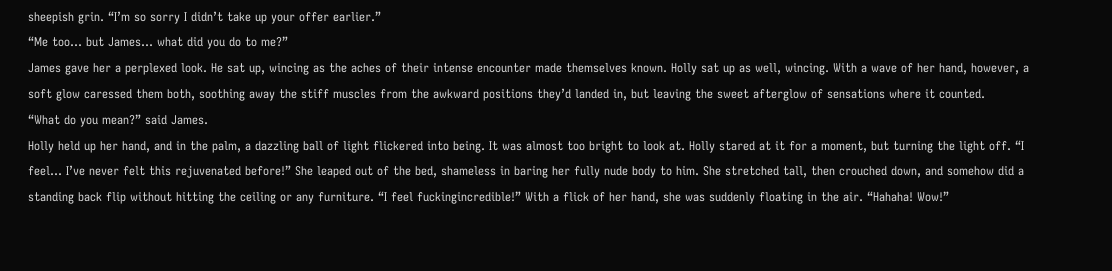sheepish grin. “I’m so sorry I didn’t take up your offer earlier.”
“Me too… but James… what did you do to me?”
James gave her a perplexed look. He sat up, wincing as the aches of their intense encounter made themselves known. Holly sat up as well, wincing. With a wave of her hand, however, a soft glow caressed them both, soothing away the stiff muscles from the awkward positions they’d landed in, but leaving the sweet afterglow of sensations where it counted.
“What do you mean?” said James.
Holly held up her hand, and in the palm, a dazzling ball of light flickered into being. It was almost too bright to look at. Holly stared at it for a moment, but turning the light off. “I feel… I’ve never felt this rejuvenated before!” She leaped out of the bed, shameless in baring her fully nude body to him. She stretched tall, then crouched down, and somehow did a standing back flip without hitting the ceiling or any furniture. “I feel fuckingincredible!” With a flick of her hand, she was suddenly floating in the air. “Hahaha! Wow!”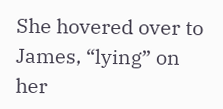She hovered over to James, “lying” on her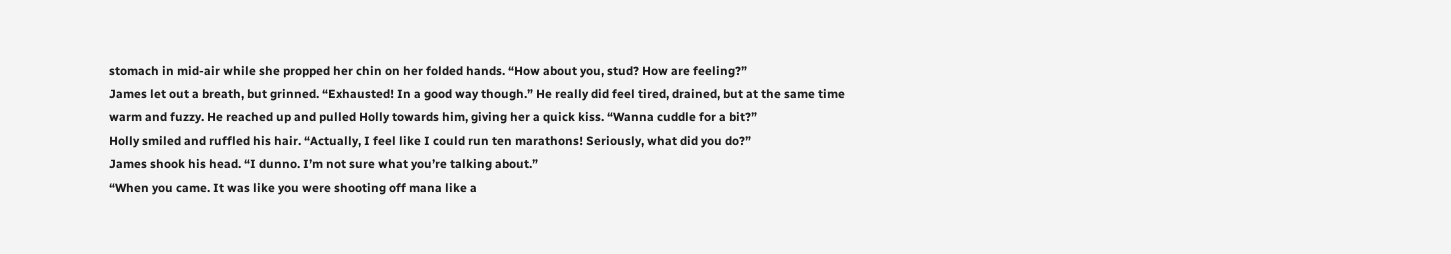stomach in mid-air while she propped her chin on her folded hands. “How about you, stud? How are feeling?”
James let out a breath, but grinned. “Exhausted! In a good way though.” He really did feel tired, drained, but at the same time warm and fuzzy. He reached up and pulled Holly towards him, giving her a quick kiss. “Wanna cuddle for a bit?”
Holly smiled and ruffled his hair. “Actually, I feel like I could run ten marathons! Seriously, what did you do?”
James shook his head. “I dunno. I’m not sure what you’re talking about.”
“When you came. It was like you were shooting off mana like a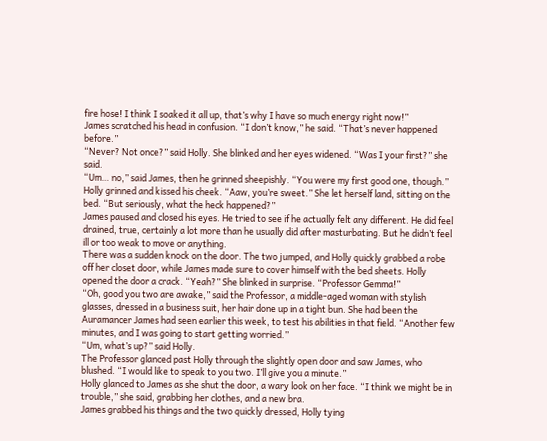fire hose! I think I soaked it all up, that’s why I have so much energy right now!”
James scratched his head in confusion. “I don’t know,” he said. “That’s never happened before.”
“Never? Not once?” said Holly. She blinked and her eyes widened. “Was I your first?” she said.
“Um… no,” said James, then he grinned sheepishly. “You were my first good one, though.”
Holly grinned and kissed his cheek. “Aaw, you’re sweet.” She let herself land, sitting on the bed. “But seriously, what the heck happened?”
James paused and closed his eyes. He tried to see if he actually felt any different. He did feel drained, true, certainly a lot more than he usually did after masturbating. But he didn’t feel ill or too weak to move or anything.
There was a sudden knock on the door. The two jumped, and Holly quickly grabbed a robe off her closet door, while James made sure to cover himself with the bed sheets. Holly opened the door a crack. “Yeah?” She blinked in surprise. “Professor Gemma!”
“Oh, good you two are awake,” said the Professor, a middle-aged woman with stylish glasses, dressed in a business suit, her hair done up in a tight bun. She had been the Auramancer James had seen earlier this week, to test his abilities in that field. “Another few minutes, and I was going to start getting worried.”
“Um, what’s up?” said Holly.
The Professor glanced past Holly through the slightly open door and saw James, who blushed. “I would like to speak to you two. I’ll give you a minute.”
Holly glanced to James as she shut the door, a wary look on her face. “I think we might be in trouble,” she said, grabbing her clothes, and a new bra.
James grabbed his things and the two quickly dressed, Holly tying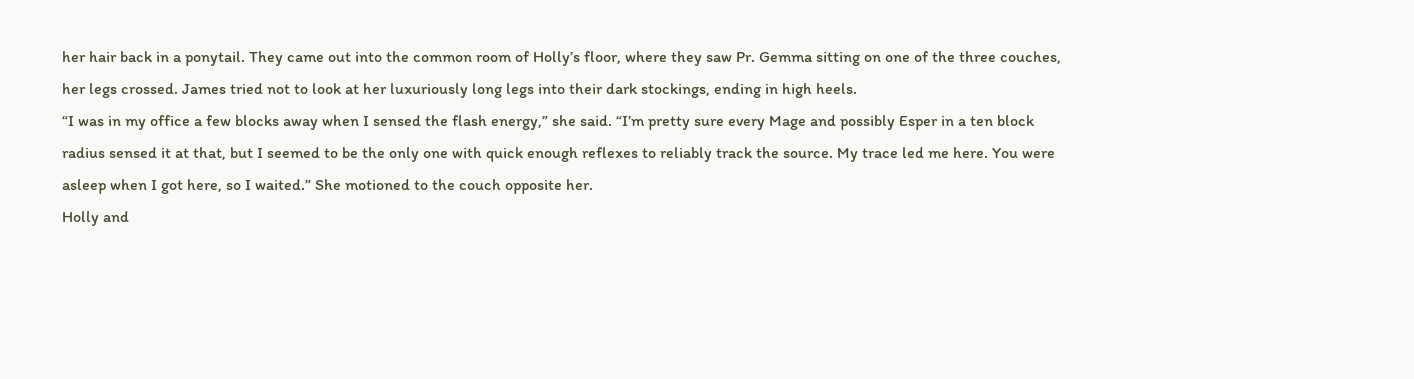her hair back in a ponytail. They came out into the common room of Holly’s floor, where they saw Pr. Gemma sitting on one of the three couches, her legs crossed. James tried not to look at her luxuriously long legs into their dark stockings, ending in high heels.
“I was in my office a few blocks away when I sensed the flash energy,” she said. “I’m pretty sure every Mage and possibly Esper in a ten block radius sensed it at that, but I seemed to be the only one with quick enough reflexes to reliably track the source. My trace led me here. You were asleep when I got here, so I waited.” She motioned to the couch opposite her.
Holly and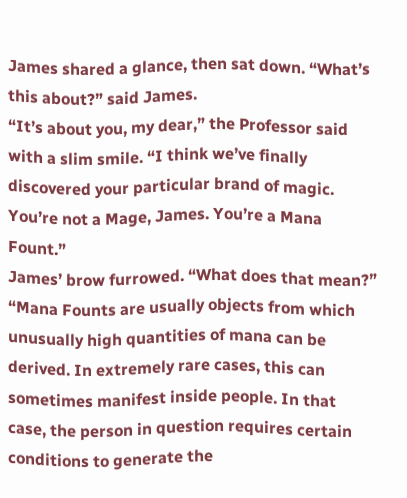James shared a glance, then sat down. “What’s this about?” said James.
“It’s about you, my dear,” the Professor said with a slim smile. “I think we’ve finally discovered your particular brand of magic. You’re not a Mage, James. You’re a Mana Fount.”
James’ brow furrowed. “What does that mean?”
“Mana Founts are usually objects from which unusually high quantities of mana can be derived. In extremely rare cases, this can sometimes manifest inside people. In that case, the person in question requires certain conditions to generate the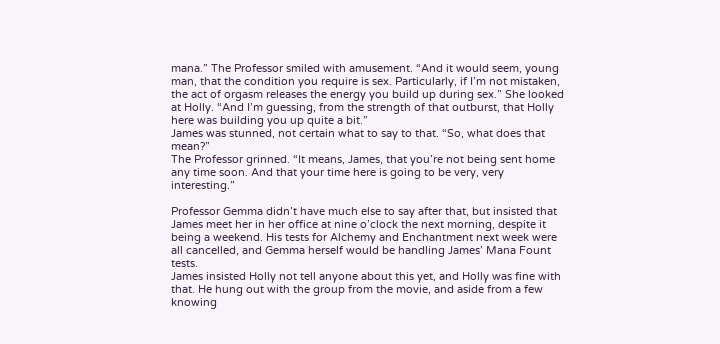mana.” The Professor smiled with amusement. “And it would seem, young man, that the condition you require is sex. Particularly, if I’m not mistaken, the act of orgasm releases the energy you build up during sex.” She looked at Holly. “And I’m guessing, from the strength of that outburst, that Holly here was building you up quite a bit.”
James was stunned, not certain what to say to that. “So, what does that mean?”
The Professor grinned. “It means, James, that you’re not being sent home any time soon. And that your time here is going to be very, very interesting.”

Professor Gemma didn’t have much else to say after that, but insisted that James meet her in her office at nine o’clock the next morning, despite it being a weekend. His tests for Alchemy and Enchantment next week were all cancelled, and Gemma herself would be handling James’ Mana Fount tests.
James insisted Holly not tell anyone about this yet, and Holly was fine with that. He hung out with the group from the movie, and aside from a few knowing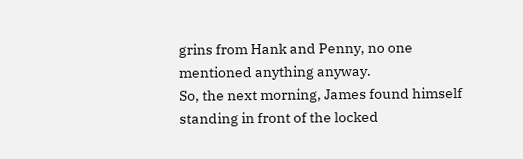grins from Hank and Penny, no one mentioned anything anyway.
So, the next morning, James found himself standing in front of the locked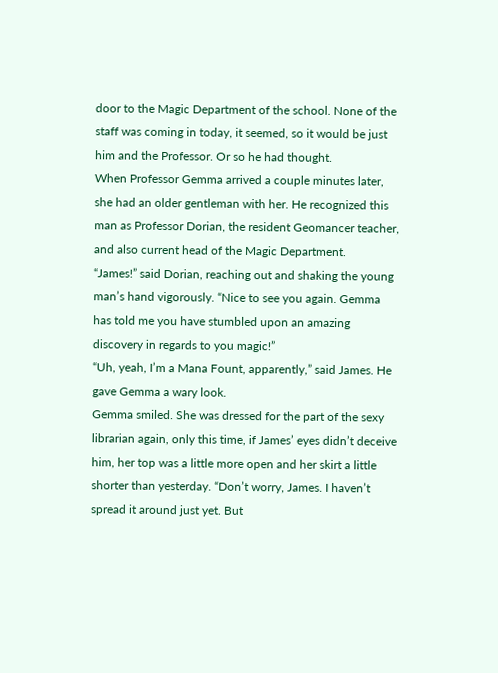door to the Magic Department of the school. None of the staff was coming in today, it seemed, so it would be just him and the Professor. Or so he had thought.
When Professor Gemma arrived a couple minutes later, she had an older gentleman with her. He recognized this man as Professor Dorian, the resident Geomancer teacher, and also current head of the Magic Department.
“James!” said Dorian, reaching out and shaking the young man’s hand vigorously. “Nice to see you again. Gemma has told me you have stumbled upon an amazing discovery in regards to you magic!”
“Uh, yeah, I’m a Mana Fount, apparently,” said James. He gave Gemma a wary look.
Gemma smiled. She was dressed for the part of the sexy librarian again, only this time, if James’ eyes didn’t deceive him, her top was a little more open and her skirt a little shorter than yesterday. “Don’t worry, James. I haven’t spread it around just yet. But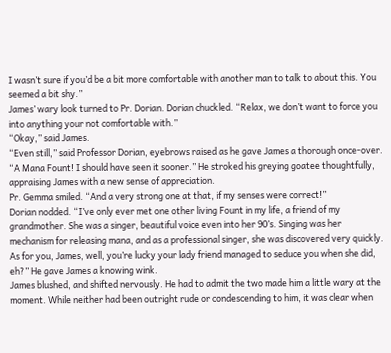I wasn’t sure if you’d be a bit more comfortable with another man to talk to about this. You seemed a bit shy.”
James’ wary look turned to Pr. Dorian. Dorian chuckled. “Relax, we don’t want to force you into anything your not comfortable with.”
“Okay,” said James.
“Even still,” said Professor Dorian, eyebrows raised as he gave James a thorough once-over. “A Mana Fount! I should have seen it sooner.” He stroked his greying goatee thoughtfully, appraising James with a new sense of appreciation.
Pr. Gemma smiled. “And a very strong one at that, if my senses were correct!”
Dorian nodded. “I’ve only ever met one other living Fount in my life, a friend of my grandmother. She was a singer, beautiful voice even into her 90’s. Singing was her mechanism for releasing mana, and as a professional singer, she was discovered very quickly. As for you, James, well, you’re lucky your lady friend managed to seduce you when she did, eh?” He gave James a knowing wink.
James blushed, and shifted nervously. He had to admit the two made him a little wary at the moment. While neither had been outright rude or condescending to him, it was clear when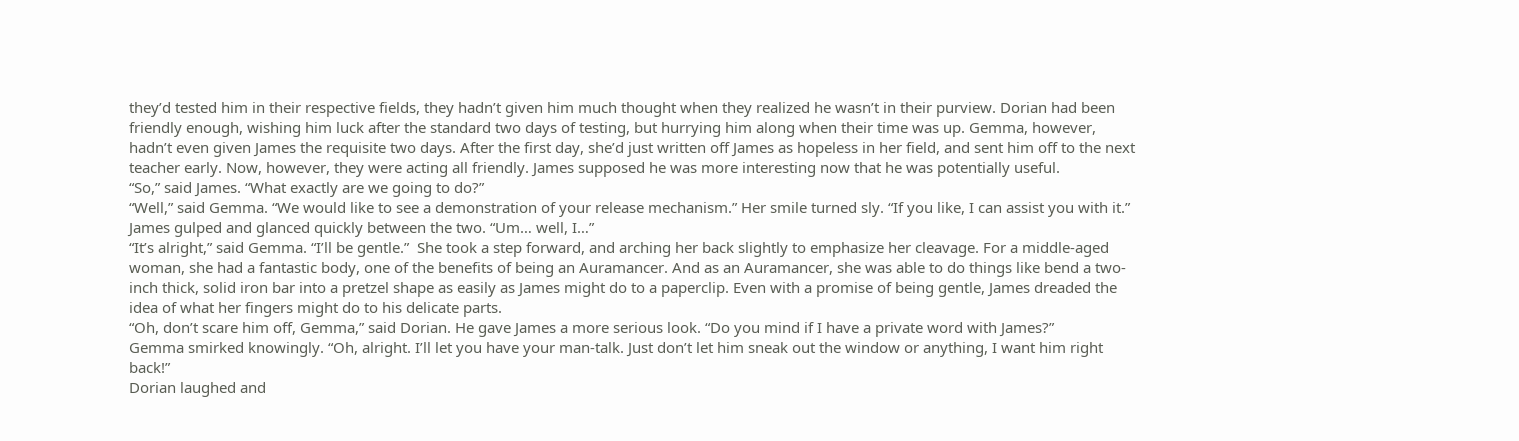they’d tested him in their respective fields, they hadn’t given him much thought when they realized he wasn’t in their purview. Dorian had been friendly enough, wishing him luck after the standard two days of testing, but hurrying him along when their time was up. Gemma, however, hadn’t even given James the requisite two days. After the first day, she’d just written off James as hopeless in her field, and sent him off to the next teacher early. Now, however, they were acting all friendly. James supposed he was more interesting now that he was potentially useful.
“So,” said James. “What exactly are we going to do?”
“Well,” said Gemma. “We would like to see a demonstration of your release mechanism.” Her smile turned sly. “If you like, I can assist you with it.”
James gulped and glanced quickly between the two. “Um… well, I…”
“It’s alright,” said Gemma. “I’ll be gentle.”  She took a step forward, and arching her back slightly to emphasize her cleavage. For a middle-aged woman, she had a fantastic body, one of the benefits of being an Auramancer. And as an Auramancer, she was able to do things like bend a two-inch thick, solid iron bar into a pretzel shape as easily as James might do to a paperclip. Even with a promise of being gentle, James dreaded the idea of what her fingers might do to his delicate parts.
“Oh, don’t scare him off, Gemma,” said Dorian. He gave James a more serious look. “Do you mind if I have a private word with James?”
Gemma smirked knowingly. “Oh, alright. I’ll let you have your man-talk. Just don’t let him sneak out the window or anything, I want him right back!”
Dorian laughed and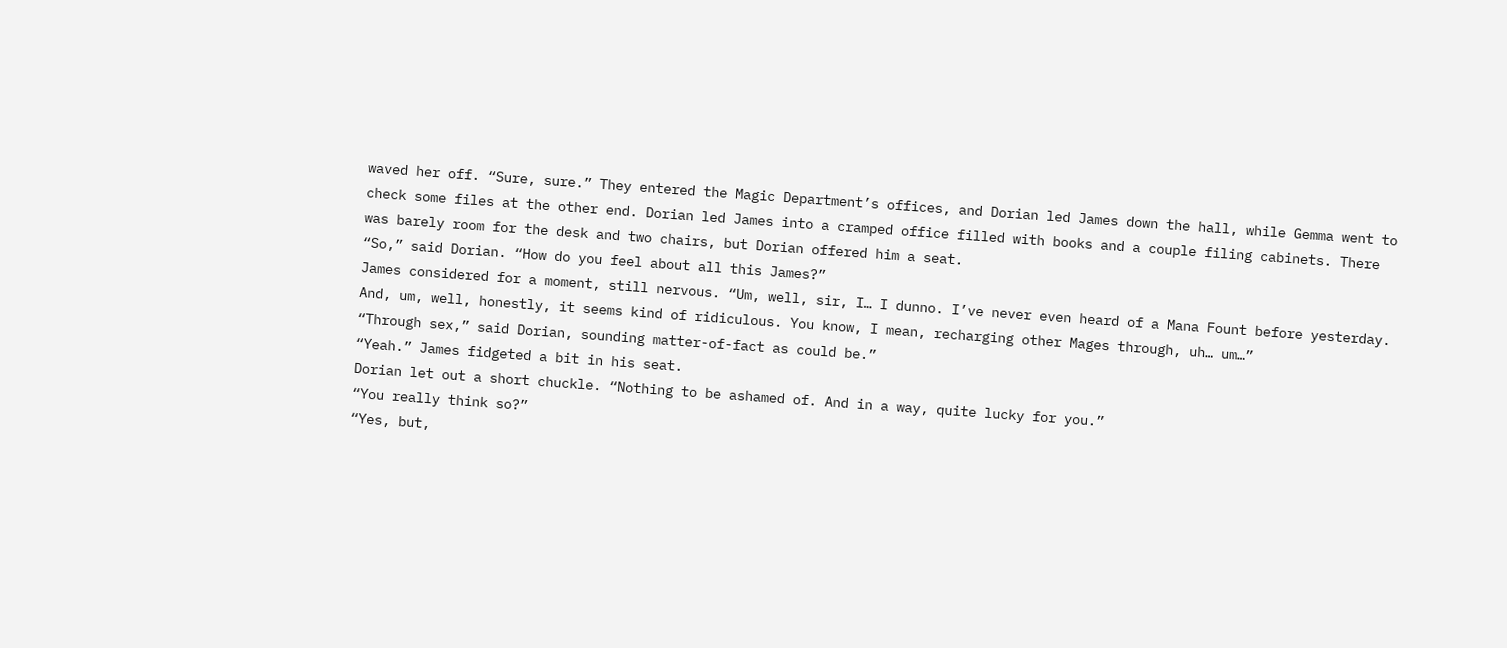waved her off. “Sure, sure.” They entered the Magic Department’s offices, and Dorian led James down the hall, while Gemma went to check some files at the other end. Dorian led James into a cramped office filled with books and a couple filing cabinets. There was barely room for the desk and two chairs, but Dorian offered him a seat.
“So,” said Dorian. “How do you feel about all this James?”
James considered for a moment, still nervous. “Um, well, sir, I… I dunno. I’ve never even heard of a Mana Fount before yesterday. And, um, well, honestly, it seems kind of ridiculous. You know, I mean, recharging other Mages through, uh… um…”
“Through sex,” said Dorian, sounding matter-of-fact as could be.”
“Yeah.” James fidgeted a bit in his seat.
Dorian let out a short chuckle. “Nothing to be ashamed of. And in a way, quite lucky for you.”
“You really think so?”
“Yes, but,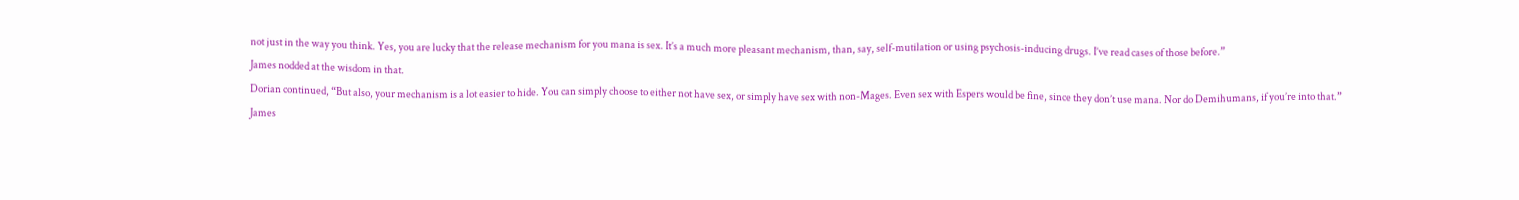not just in the way you think. Yes, you are lucky that the release mechanism for you mana is sex. It’s a much more pleasant mechanism, than, say, self-mutilation or using psychosis-inducing drugs. I’ve read cases of those before.”
James nodded at the wisdom in that.
Dorian continued, “But also, your mechanism is a lot easier to hide. You can simply choose to either not have sex, or simply have sex with non-Mages. Even sex with Espers would be fine, since they don’t use mana. Nor do Demihumans, if you’re into that.”
James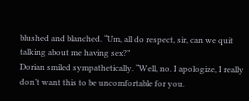blushed and blanched. “Um, all do respect, sir, can we quit talking about me having sex?”
Dorian smiled sympathetically. “Well, no. I apologize, I really don’t want this to be uncomfortable for you.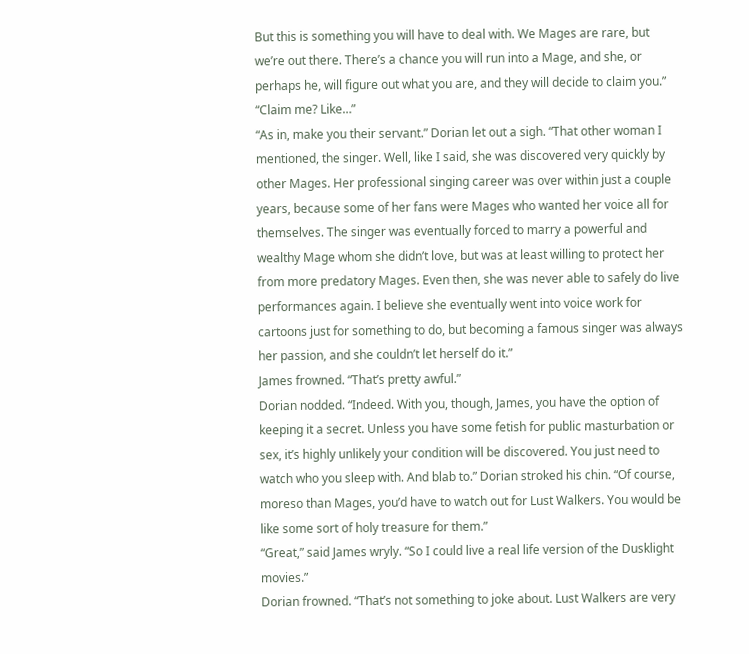But this is something you will have to deal with. We Mages are rare, but we’re out there. There’s a chance you will run into a Mage, and she, or perhaps he, will figure out what you are, and they will decide to claim you.”
“Claim me? Like…”
“As in, make you their servant.” Dorian let out a sigh. “That other woman I mentioned, the singer. Well, like I said, she was discovered very quickly by other Mages. Her professional singing career was over within just a couple years, because some of her fans were Mages who wanted her voice all for themselves. The singer was eventually forced to marry a powerful and wealthy Mage whom she didn’t love, but was at least willing to protect her from more predatory Mages. Even then, she was never able to safely do live performances again. I believe she eventually went into voice work for cartoons just for something to do, but becoming a famous singer was always her passion, and she couldn’t let herself do it.”
James frowned. “That’s pretty awful.”
Dorian nodded. “Indeed. With you, though, James, you have the option of keeping it a secret. Unless you have some fetish for public masturbation or sex, it’s highly unlikely your condition will be discovered. You just need to watch who you sleep with. And blab to.” Dorian stroked his chin. “Of course, moreso than Mages, you’d have to watch out for Lust Walkers. You would be like some sort of holy treasure for them.”
“Great,” said James wryly. “So I could live a real life version of the Dusklight movies.”
Dorian frowned. “That’s not something to joke about. Lust Walkers are very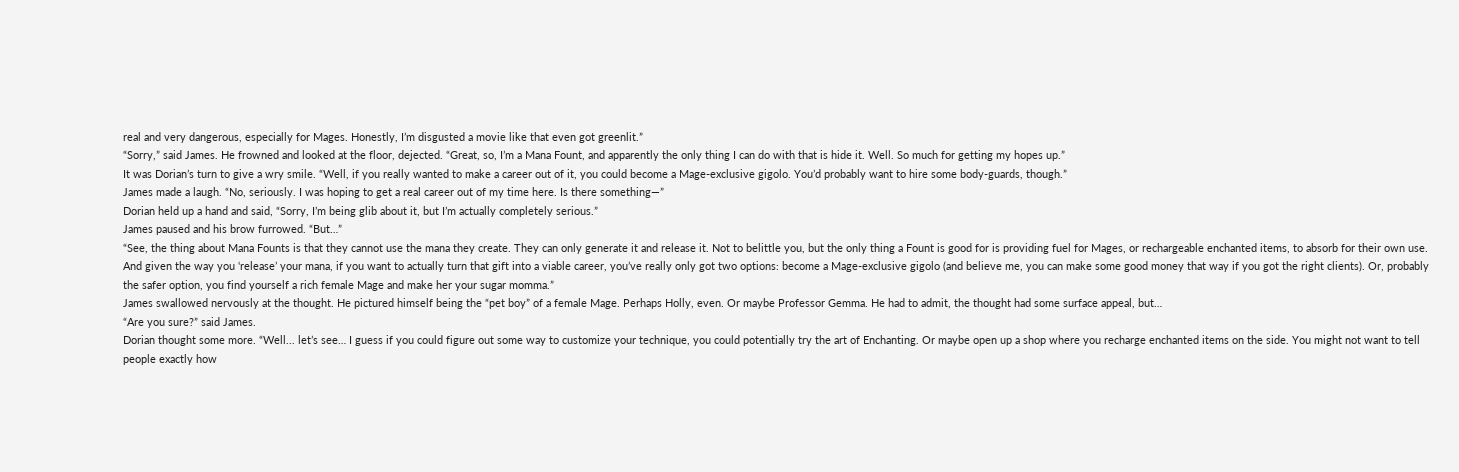real and very dangerous, especially for Mages. Honestly, I’m disgusted a movie like that even got greenlit.”
“Sorry,” said James. He frowned and looked at the floor, dejected. “Great, so, I’m a Mana Fount, and apparently the only thing I can do with that is hide it. Well. So much for getting my hopes up.”
It was Dorian’s turn to give a wry smile. “Well, if you really wanted to make a career out of it, you could become a Mage-exclusive gigolo. You’d probably want to hire some body-guards, though.”
James made a laugh. “No, seriously. I was hoping to get a real career out of my time here. Is there something—”
Dorian held up a hand and said, “Sorry, I’m being glib about it, but I’m actually completely serious.”
James paused and his brow furrowed. “But…”
“See, the thing about Mana Founts is that they cannot use the mana they create. They can only generate it and release it. Not to belittle you, but the only thing a Fount is good for is providing fuel for Mages, or rechargeable enchanted items, to absorb for their own use. And given the way you ‘release’ your mana, if you want to actually turn that gift into a viable career, you’ve really only got two options: become a Mage-exclusive gigolo (and believe me, you can make some good money that way if you got the right clients). Or, probably the safer option, you find yourself a rich female Mage and make her your sugar momma.”
James swallowed nervously at the thought. He pictured himself being the “pet boy” of a female Mage. Perhaps Holly, even. Or maybe Professor Gemma. He had to admit, the thought had some surface appeal, but…
“Are you sure?” said James.
Dorian thought some more. “Well... let’s see… I guess if you could figure out some way to customize your technique, you could potentially try the art of Enchanting. Or maybe open up a shop where you recharge enchanted items on the side. You might not want to tell people exactly how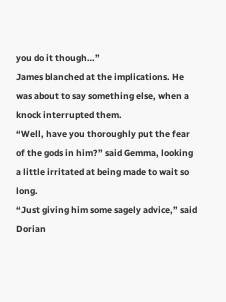you do it though…”
James blanched at the implications. He was about to say something else, when a knock interrupted them.
“Well, have you thoroughly put the fear of the gods in him?” said Gemma, looking a little irritated at being made to wait so long.
“Just giving him some sagely advice,” said Dorian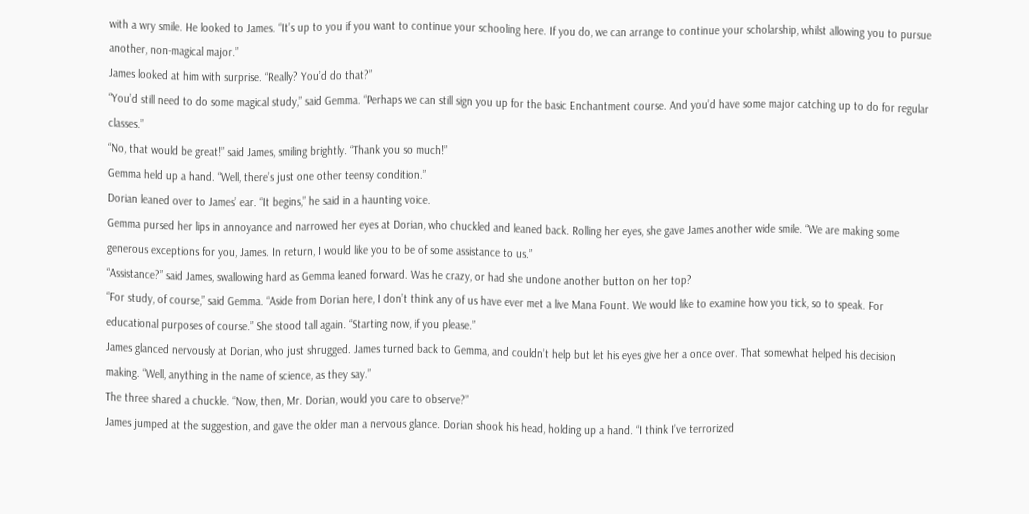with a wry smile. He looked to James. “It’s up to you if you want to continue your schooling here. If you do, we can arrange to continue your scholarship, whilst allowing you to pursue another, non-magical major.”
James looked at him with surprise. “Really? You’d do that?”
“You’d still need to do some magical study,” said Gemma. “Perhaps we can still sign you up for the basic Enchantment course. And you’d have some major catching up to do for regular classes.”
“No, that would be great!” said James, smiling brightly. “Thank you so much!”
Gemma held up a hand. “Well, there’s just one other teensy condition.”
Dorian leaned over to James’ ear. “It begins,” he said in a haunting voice.
Gemma pursed her lips in annoyance and narrowed her eyes at Dorian, who chuckled and leaned back. Rolling her eyes, she gave James another wide smile. “We are making some generous exceptions for you, James. In return, I would like you to be of some assistance to us.”
“Assistance?” said James, swallowing hard as Gemma leaned forward. Was he crazy, or had she undone another button on her top?
“For study, of course,” said Gemma. “Aside from Dorian here, I don’t think any of us have ever met a live Mana Fount. We would like to examine how you tick, so to speak. For educational purposes of course.” She stood tall again. “Starting now, if you please.”
James glanced nervously at Dorian, who just shrugged. James turned back to Gemma, and couldn’t help but let his eyes give her a once over. That somewhat helped his decision making. “Well, anything in the name of science, as they say.”
The three shared a chuckle. “Now, then, Mr. Dorian, would you care to observe?”
James jumped at the suggestion, and gave the older man a nervous glance. Dorian shook his head, holding up a hand. “I think I’ve terrorized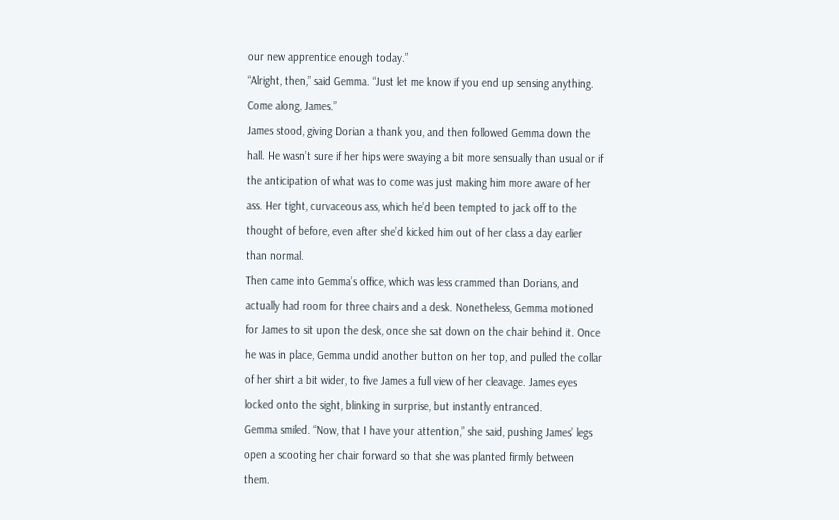our new apprentice enough today.”
“Alright, then,” said Gemma. “Just let me know if you end up sensing anything. Come along, James.”
James stood, giving Dorian a thank you, and then followed Gemma down the hall. He wasn’t sure if her hips were swaying a bit more sensually than usual or if the anticipation of what was to come was just making him more aware of her ass. Her tight, curvaceous ass, which he’d been tempted to jack off to the thought of before, even after she’d kicked him out of her class a day earlier than normal.
Then came into Gemma’s office, which was less crammed than Dorians, and actually had room for three chairs and a desk. Nonetheless, Gemma motioned for James to sit upon the desk, once she sat down on the chair behind it. Once he was in place, Gemma undid another button on her top, and pulled the collar of her shirt a bit wider, to five James a full view of her cleavage. James eyes locked onto the sight, blinking in surprise, but instantly entranced.
Gemma smiled. “Now, that I have your attention,” she said, pushing James’ legs open a scooting her chair forward so that she was planted firmly between them.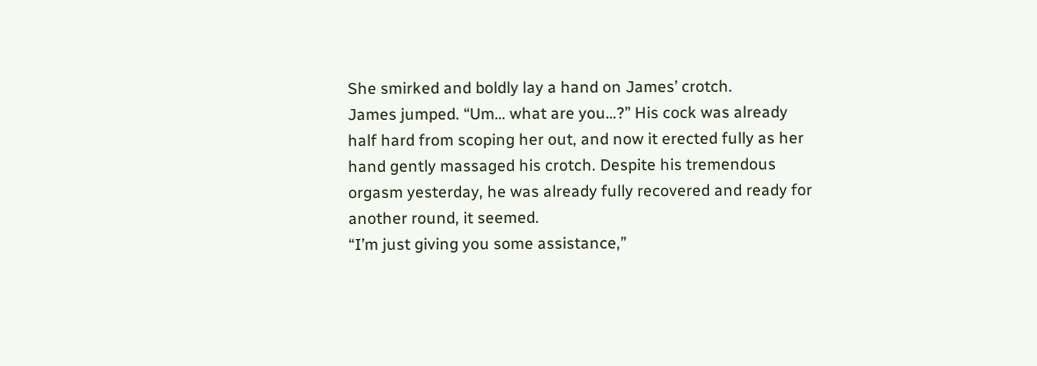She smirked and boldly lay a hand on James’ crotch.
James jumped. “Um… what are you…?” His cock was already half hard from scoping her out, and now it erected fully as her hand gently massaged his crotch. Despite his tremendous orgasm yesterday, he was already fully recovered and ready for another round, it seemed.
“I’m just giving you some assistance,”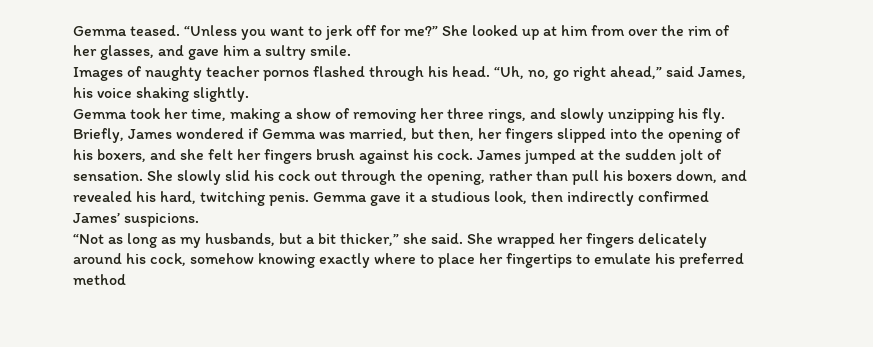Gemma teased. “Unless you want to jerk off for me?” She looked up at him from over the rim of her glasses, and gave him a sultry smile.
Images of naughty teacher pornos flashed through his head. “Uh, no, go right ahead,” said James, his voice shaking slightly.
Gemma took her time, making a show of removing her three rings, and slowly unzipping his fly. Briefly, James wondered if Gemma was married, but then, her fingers slipped into the opening of his boxers, and she felt her fingers brush against his cock. James jumped at the sudden jolt of sensation. She slowly slid his cock out through the opening, rather than pull his boxers down, and revealed his hard, twitching penis. Gemma gave it a studious look, then indirectly confirmed James’ suspicions.
“Not as long as my husbands, but a bit thicker,” she said. She wrapped her fingers delicately around his cock, somehow knowing exactly where to place her fingertips to emulate his preferred method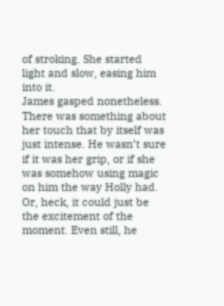of stroking. She started light and slow, easing him into it.
James gasped nonetheless. There was something about her touch that by itself was just intense. He wasn’t sure if it was her grip, or if she was somehow using magic on him the way Holly had. Or, heck, it could just be the excitement of the moment. Even still, he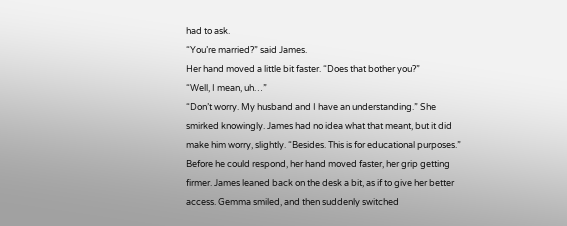had to ask.
“You’re married?” said James.
Her hand moved a little bit faster. “Does that bother you?”
“Well, I mean, uh…”
“Don’t worry. My husband and I have an understanding.” She smirked knowingly. James had no idea what that meant, but it did make him worry, slightly. “Besides. This is for educational purposes.”
Before he could respond, her hand moved faster, her grip getting firmer. James leaned back on the desk a bit, as if to give her better access. Gemma smiled, and then suddenly switched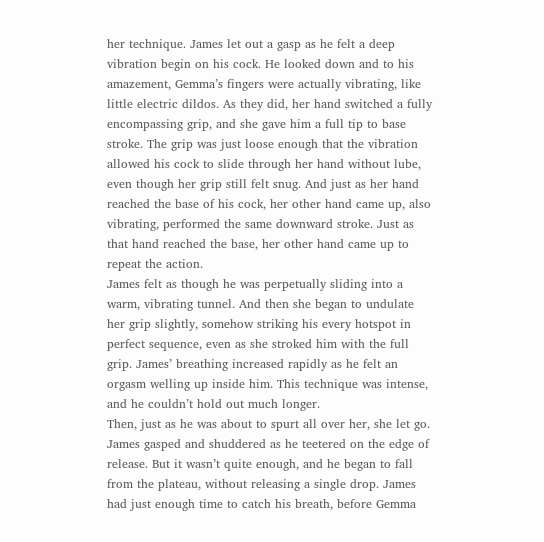her technique. James let out a gasp as he felt a deep vibration begin on his cock. He looked down and to his amazement, Gemma’s fingers were actually vibrating, like little electric dildos. As they did, her hand switched a fully encompassing grip, and she gave him a full tip to base stroke. The grip was just loose enough that the vibration allowed his cock to slide through her hand without lube, even though her grip still felt snug. And just as her hand reached the base of his cock, her other hand came up, also vibrating, performed the same downward stroke. Just as that hand reached the base, her other hand came up to repeat the action.
James felt as though he was perpetually sliding into a warm, vibrating tunnel. And then she began to undulate her grip slightly, somehow striking his every hotspot in perfect sequence, even as she stroked him with the full grip. James’ breathing increased rapidly as he felt an orgasm welling up inside him. This technique was intense, and he couldn’t hold out much longer.
Then, just as he was about to spurt all over her, she let go. James gasped and shuddered as he teetered on the edge of release. But it wasn’t quite enough, and he began to fall from the plateau, without releasing a single drop. James had just enough time to catch his breath, before Gemma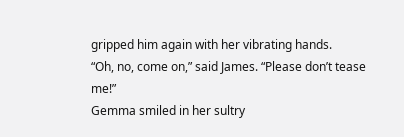gripped him again with her vibrating hands.
“Oh, no, come on,” said James. “Please don’t tease me!”
Gemma smiled in her sultry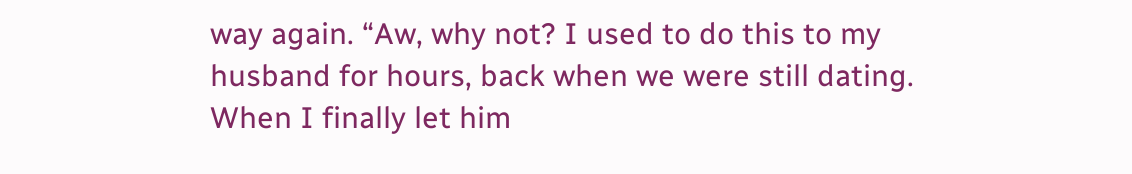way again. “Aw, why not? I used to do this to my husband for hours, back when we were still dating. When I finally let him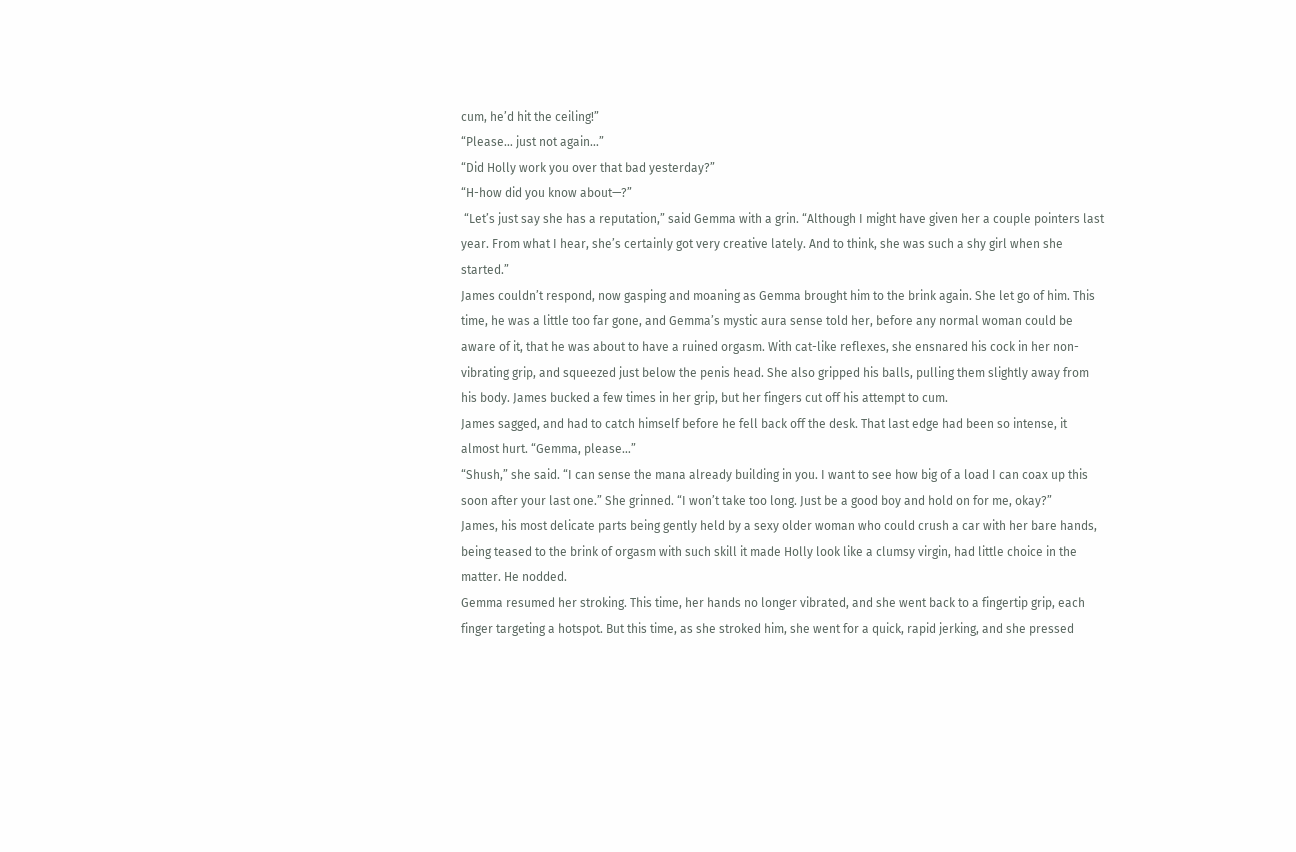cum, he’d hit the ceiling!”
“Please… just not again…”
“Did Holly work you over that bad yesterday?”
“H-how did you know about—?”
 “Let’s just say she has a reputation,” said Gemma with a grin. “Although I might have given her a couple pointers last year. From what I hear, she’s certainly got very creative lately. And to think, she was such a shy girl when she started.”
James couldn’t respond, now gasping and moaning as Gemma brought him to the brink again. She let go of him. This time, he was a little too far gone, and Gemma’s mystic aura sense told her, before any normal woman could be aware of it, that he was about to have a ruined orgasm. With cat-like reflexes, she ensnared his cock in her non-vibrating grip, and squeezed just below the penis head. She also gripped his balls, pulling them slightly away from his body. James bucked a few times in her grip, but her fingers cut off his attempt to cum.
James sagged, and had to catch himself before he fell back off the desk. That last edge had been so intense, it almost hurt. “Gemma, please…”
“Shush,” she said. “I can sense the mana already building in you. I want to see how big of a load I can coax up this soon after your last one.” She grinned. “I won’t take too long. Just be a good boy and hold on for me, okay?”
James, his most delicate parts being gently held by a sexy older woman who could crush a car with her bare hands, being teased to the brink of orgasm with such skill it made Holly look like a clumsy virgin, had little choice in the matter. He nodded.
Gemma resumed her stroking. This time, her hands no longer vibrated, and she went back to a fingertip grip, each finger targeting a hotspot. But this time, as she stroked him, she went for a quick, rapid jerking, and she pressed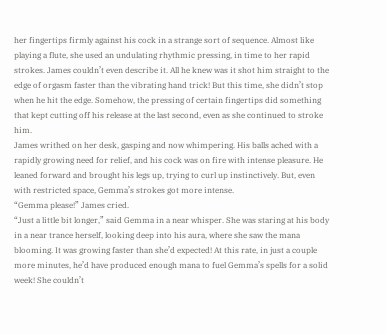her fingertips firmly against his cock in a strange sort of sequence. Almost like playing a flute, she used an undulating rhythmic pressing, in time to her rapid strokes. James couldn’t even describe it. All he knew was it shot him straight to the edge of orgasm faster than the vibrating hand trick! But this time, she didn’t stop when he hit the edge. Somehow, the pressing of certain fingertips did something that kept cutting off his release at the last second, even as she continued to stroke him.
James writhed on her desk, gasping and now whimpering. His balls ached with a rapidly growing need for relief, and his cock was on fire with intense pleasure. He leaned forward and brought his legs up, trying to curl up instinctively. But, even with restricted space, Gemma’s strokes got more intense.
“Gemma please!” James cried.
“Just a little bit longer,” said Gemma in a near whisper. She was staring at his body in a near trance herself, looking deep into his aura, where she saw the mana blooming. It was growing faster than she’d expected! At this rate, in just a couple more minutes, he’d have produced enough mana to fuel Gemma’s spells for a solid week! She couldn’t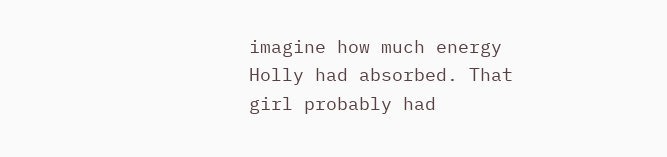imagine how much energy Holly had absorbed. That girl probably had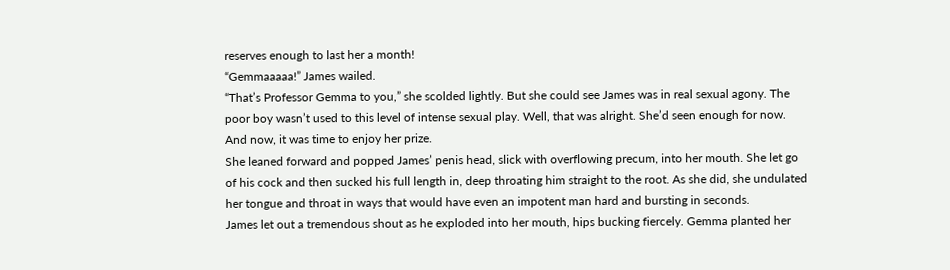reserves enough to last her a month!
“Gemmaaaaa!” James wailed.
“That’s Professor Gemma to you,” she scolded lightly. But she could see James was in real sexual agony. The poor boy wasn’t used to this level of intense sexual play. Well, that was alright. She’d seen enough for now. And now, it was time to enjoy her prize.
She leaned forward and popped James’ penis head, slick with overflowing precum, into her mouth. She let go of his cock and then sucked his full length in, deep throating him straight to the root. As she did, she undulated her tongue and throat in ways that would have even an impotent man hard and bursting in seconds.
James let out a tremendous shout as he exploded into her mouth, hips bucking fiercely. Gemma planted her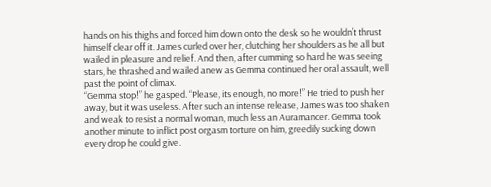hands on his thighs and forced him down onto the desk so he wouldn’t thrust himself clear off it. James curled over her, clutching her shoulders as he all but wailed in pleasure and relief. And then, after cumming so hard he was seeing stars, he thrashed and wailed anew as Gemma continued her oral assault, well past the point of climax.
“Gemma stop!” he gasped. “Please, its enough, no more!” He tried to push her away, but it was useless. After such an intense release, James was too shaken and weak to resist a normal woman, much less an Auramancer. Gemma took another minute to inflict post orgasm torture on him, greedily sucking down every drop he could give.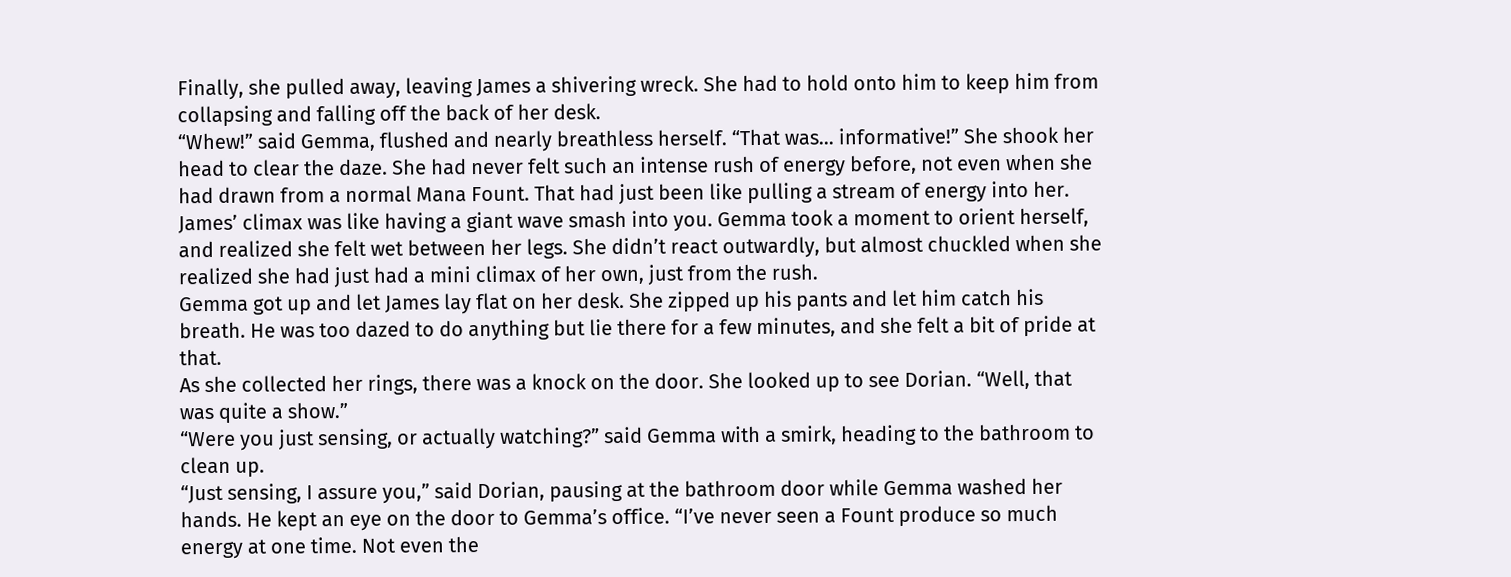Finally, she pulled away, leaving James a shivering wreck. She had to hold onto him to keep him from collapsing and falling off the back of her desk.
“Whew!” said Gemma, flushed and nearly breathless herself. “That was… informative!” She shook her head to clear the daze. She had never felt such an intense rush of energy before, not even when she had drawn from a normal Mana Fount. That had just been like pulling a stream of energy into her. James’ climax was like having a giant wave smash into you. Gemma took a moment to orient herself, and realized she felt wet between her legs. She didn’t react outwardly, but almost chuckled when she realized she had just had a mini climax of her own, just from the rush.
Gemma got up and let James lay flat on her desk. She zipped up his pants and let him catch his breath. He was too dazed to do anything but lie there for a few minutes, and she felt a bit of pride at that.
As she collected her rings, there was a knock on the door. She looked up to see Dorian. “Well, that was quite a show.”
“Were you just sensing, or actually watching?” said Gemma with a smirk, heading to the bathroom to clean up.
“Just sensing, I assure you,” said Dorian, pausing at the bathroom door while Gemma washed her hands. He kept an eye on the door to Gemma’s office. “I’ve never seen a Fount produce so much energy at one time. Not even the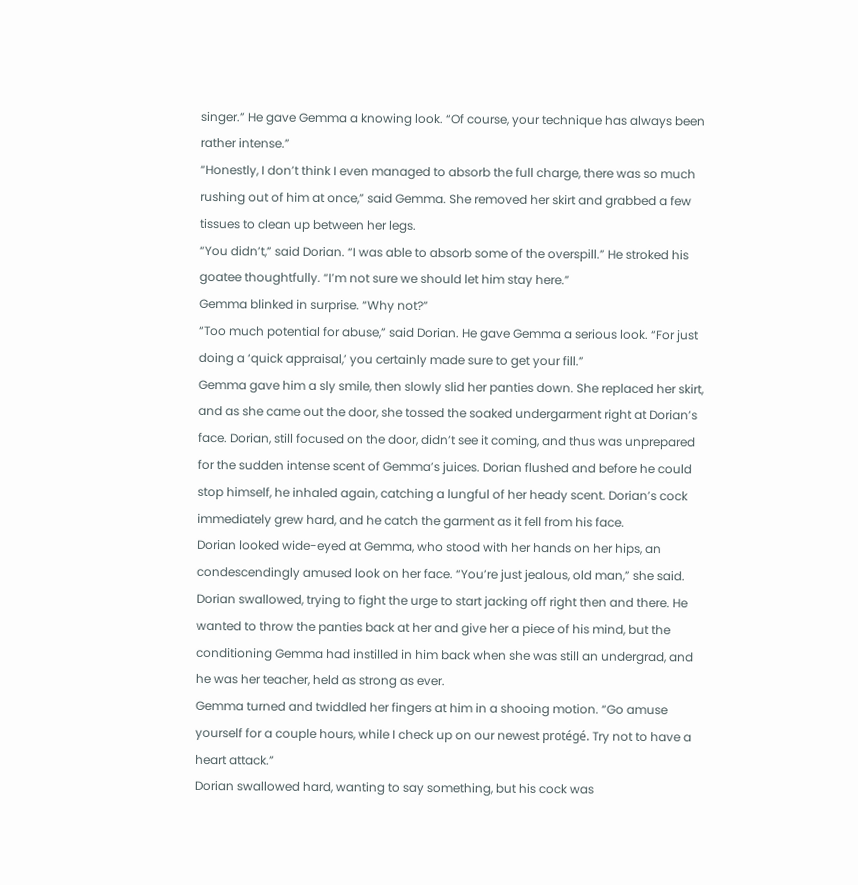singer.” He gave Gemma a knowing look. “Of course, your technique has always been rather intense.”
“Honestly, I don’t think I even managed to absorb the full charge, there was so much rushing out of him at once,” said Gemma. She removed her skirt and grabbed a few tissues to clean up between her legs.
“You didn’t,” said Dorian. “I was able to absorb some of the overspill.” He stroked his goatee thoughtfully. “I’m not sure we should let him stay here.”
Gemma blinked in surprise. “Why not?”
“Too much potential for abuse,” said Dorian. He gave Gemma a serious look. “For just doing a ‘quick appraisal,’ you certainly made sure to get your fill.”
Gemma gave him a sly smile, then slowly slid her panties down. She replaced her skirt, and as she came out the door, she tossed the soaked undergarment right at Dorian’s face. Dorian, still focused on the door, didn’t see it coming, and thus was unprepared for the sudden intense scent of Gemma’s juices. Dorian flushed and before he could stop himself, he inhaled again, catching a lungful of her heady scent. Dorian’s cock immediately grew hard, and he catch the garment as it fell from his face.
Dorian looked wide-eyed at Gemma, who stood with her hands on her hips, an condescendingly amused look on her face. “You’re just jealous, old man,” she said. Dorian swallowed, trying to fight the urge to start jacking off right then and there. He wanted to throw the panties back at her and give her a piece of his mind, but the conditioning Gemma had instilled in him back when she was still an undergrad, and he was her teacher, held as strong as ever.
Gemma turned and twiddled her fingers at him in a shooing motion. “Go amuse yourself for a couple hours, while I check up on our newest protégé. Try not to have a heart attack.”
Dorian swallowed hard, wanting to say something, but his cock was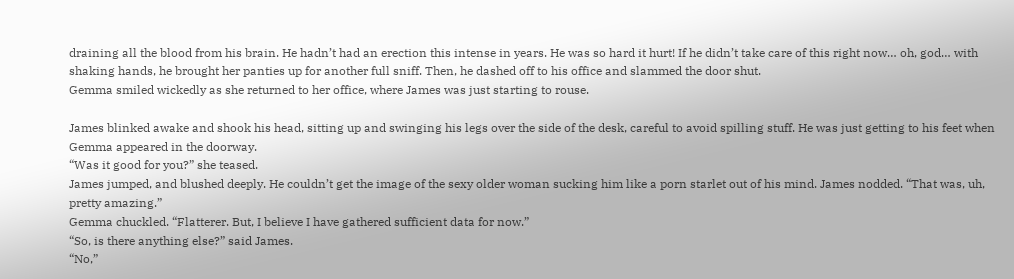draining all the blood from his brain. He hadn’t had an erection this intense in years. He was so hard it hurt! If he didn’t take care of this right now… oh, god… with shaking hands, he brought her panties up for another full sniff. Then, he dashed off to his office and slammed the door shut.
Gemma smiled wickedly as she returned to her office, where James was just starting to rouse.

James blinked awake and shook his head, sitting up and swinging his legs over the side of the desk, careful to avoid spilling stuff. He was just getting to his feet when Gemma appeared in the doorway.
“Was it good for you?” she teased.
James jumped, and blushed deeply. He couldn’t get the image of the sexy older woman sucking him like a porn starlet out of his mind. James nodded. “That was, uh, pretty amazing.”
Gemma chuckled. “Flatterer. But, I believe I have gathered sufficient data for now.”
“So, is there anything else?” said James.
“No,”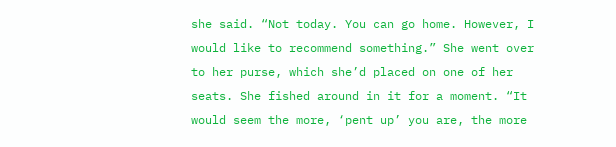she said. “Not today. You can go home. However, I would like to recommend something.” She went over to her purse, which she’d placed on one of her seats. She fished around in it for a moment. “It would seem the more, ‘pent up’ you are, the more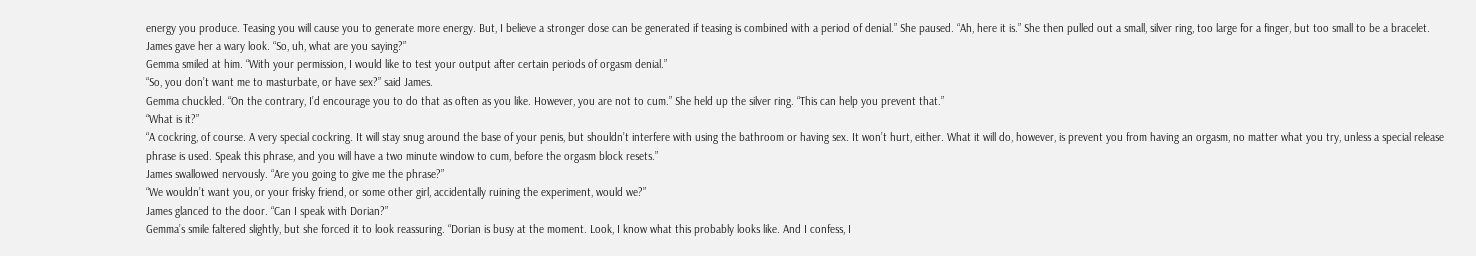energy you produce. Teasing you will cause you to generate more energy. But, I believe a stronger dose can be generated if teasing is combined with a period of denial.” She paused. “Ah, here it is.” She then pulled out a small, silver ring, too large for a finger, but too small to be a bracelet.
James gave her a wary look. “So, uh, what are you saying?”
Gemma smiled at him. “With your permission, I would like to test your output after certain periods of orgasm denial.”
“So, you don’t want me to masturbate, or have sex?” said James.
Gemma chuckled. “On the contrary, I’d encourage you to do that as often as you like. However, you are not to cum.” She held up the silver ring. “This can help you prevent that.”
“What is it?”
“A cockring, of course. A very special cockring. It will stay snug around the base of your penis, but shouldn’t interfere with using the bathroom or having sex. It won’t hurt, either. What it will do, however, is prevent you from having an orgasm, no matter what you try, unless a special release phrase is used. Speak this phrase, and you will have a two minute window to cum, before the orgasm block resets.”
James swallowed nervously. “Are you going to give me the phrase?”
“We wouldn’t want you, or your frisky friend, or some other girl, accidentally ruining the experiment, would we?”
James glanced to the door. “Can I speak with Dorian?”
Gemma’s smile faltered slightly, but she forced it to look reassuring. “Dorian is busy at the moment. Look, I know what this probably looks like. And I confess, I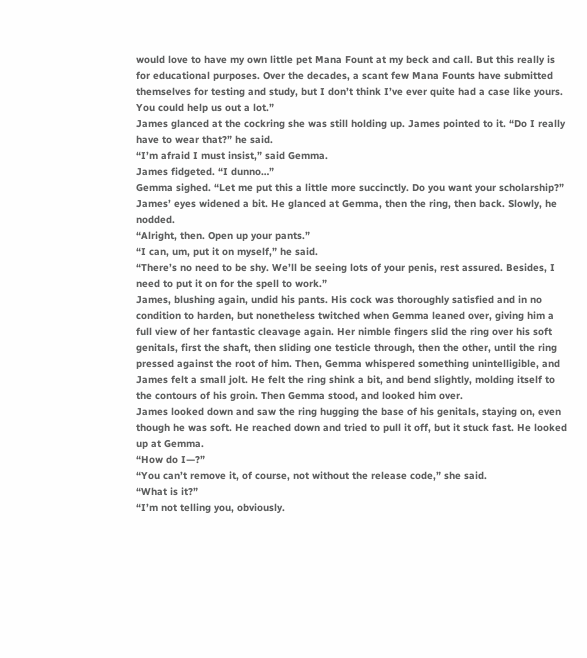would love to have my own little pet Mana Fount at my beck and call. But this really is for educational purposes. Over the decades, a scant few Mana Founts have submitted themselves for testing and study, but I don’t think I’ve ever quite had a case like yours. You could help us out a lot.”
James glanced at the cockring she was still holding up. James pointed to it. “Do I really have to wear that?” he said.
“I’m afraid I must insist,” said Gemma.
James fidgeted. “I dunno…”
Gemma sighed. “Let me put this a little more succinctly. Do you want your scholarship?”
James’ eyes widened a bit. He glanced at Gemma, then the ring, then back. Slowly, he nodded.
“Alright, then. Open up your pants.”
“I can, um, put it on myself,” he said.
“There’s no need to be shy. We’ll be seeing lots of your penis, rest assured. Besides, I need to put it on for the spell to work.”
James, blushing again, undid his pants. His cock was thoroughly satisfied and in no condition to harden, but nonetheless twitched when Gemma leaned over, giving him a full view of her fantastic cleavage again. Her nimble fingers slid the ring over his soft genitals, first the shaft, then sliding one testicle through, then the other, until the ring pressed against the root of him. Then, Gemma whispered something unintelligible, and James felt a small jolt. He felt the ring shink a bit, and bend slightly, molding itself to the contours of his groin. Then Gemma stood, and looked him over.
James looked down and saw the ring hugging the base of his genitals, staying on, even though he was soft. He reached down and tried to pull it off, but it stuck fast. He looked up at Gemma.
“How do I—?”
“You can’t remove it, of course, not without the release code,” she said.
“What is it?”
“I’m not telling you, obviously.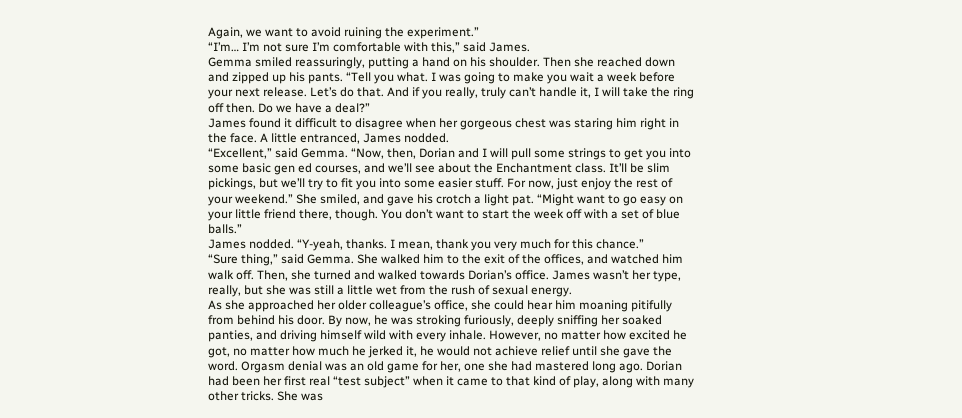Again, we want to avoid ruining the experiment.”
“I’m… I’m not sure I’m comfortable with this,” said James.
Gemma smiled reassuringly, putting a hand on his shoulder. Then she reached down and zipped up his pants. “Tell you what. I was going to make you wait a week before your next release. Let’s do that. And if you really, truly can’t handle it, I will take the ring off then. Do we have a deal?”
James found it difficult to disagree when her gorgeous chest was staring him right in the face. A little entranced, James nodded.
“Excellent,” said Gemma. “Now, then, Dorian and I will pull some strings to get you into some basic gen ed courses, and we’ll see about the Enchantment class. It’ll be slim pickings, but we’ll try to fit you into some easier stuff. For now, just enjoy the rest of your weekend.” She smiled, and gave his crotch a light pat. “Might want to go easy on your little friend there, though. You don’t want to start the week off with a set of blue balls.”
James nodded. “Y-yeah, thanks. I mean, thank you very much for this chance.”
“Sure thing,” said Gemma. She walked him to the exit of the offices, and watched him walk off. Then, she turned and walked towards Dorian’s office. James wasn’t her type, really, but she was still a little wet from the rush of sexual energy.
As she approached her older colleague’s office, she could hear him moaning pitifully from behind his door. By now, he was stroking furiously, deeply sniffing her soaked panties, and driving himself wild with every inhale. However, no matter how excited he got, no matter how much he jerked it, he would not achieve relief until she gave the word. Orgasm denial was an old game for her, one she had mastered long ago. Dorian had been her first real “test subject” when it came to that kind of play, along with many other tricks. She was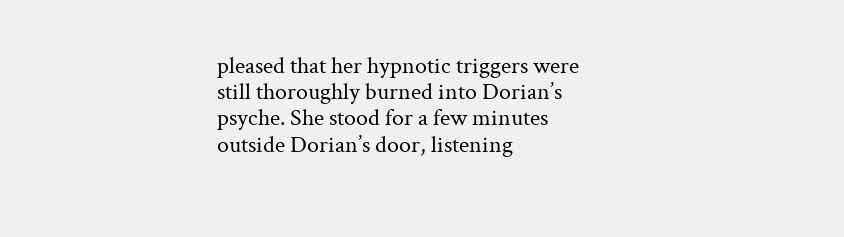pleased that her hypnotic triggers were still thoroughly burned into Dorian’s psyche. She stood for a few minutes outside Dorian’s door, listening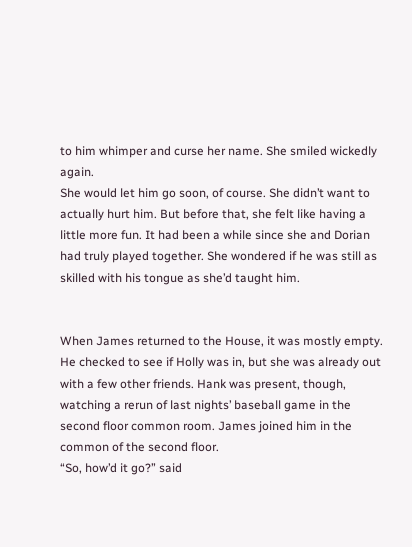to him whimper and curse her name. She smiled wickedly again.
She would let him go soon, of course. She didn’t want to actually hurt him. But before that, she felt like having a little more fun. It had been a while since she and Dorian had truly played together. She wondered if he was still as skilled with his tongue as she’d taught him.


When James returned to the House, it was mostly empty. He checked to see if Holly was in, but she was already out with a few other friends. Hank was present, though, watching a rerun of last nights’ baseball game in the second floor common room. James joined him in the common of the second floor.
“So, how’d it go?” said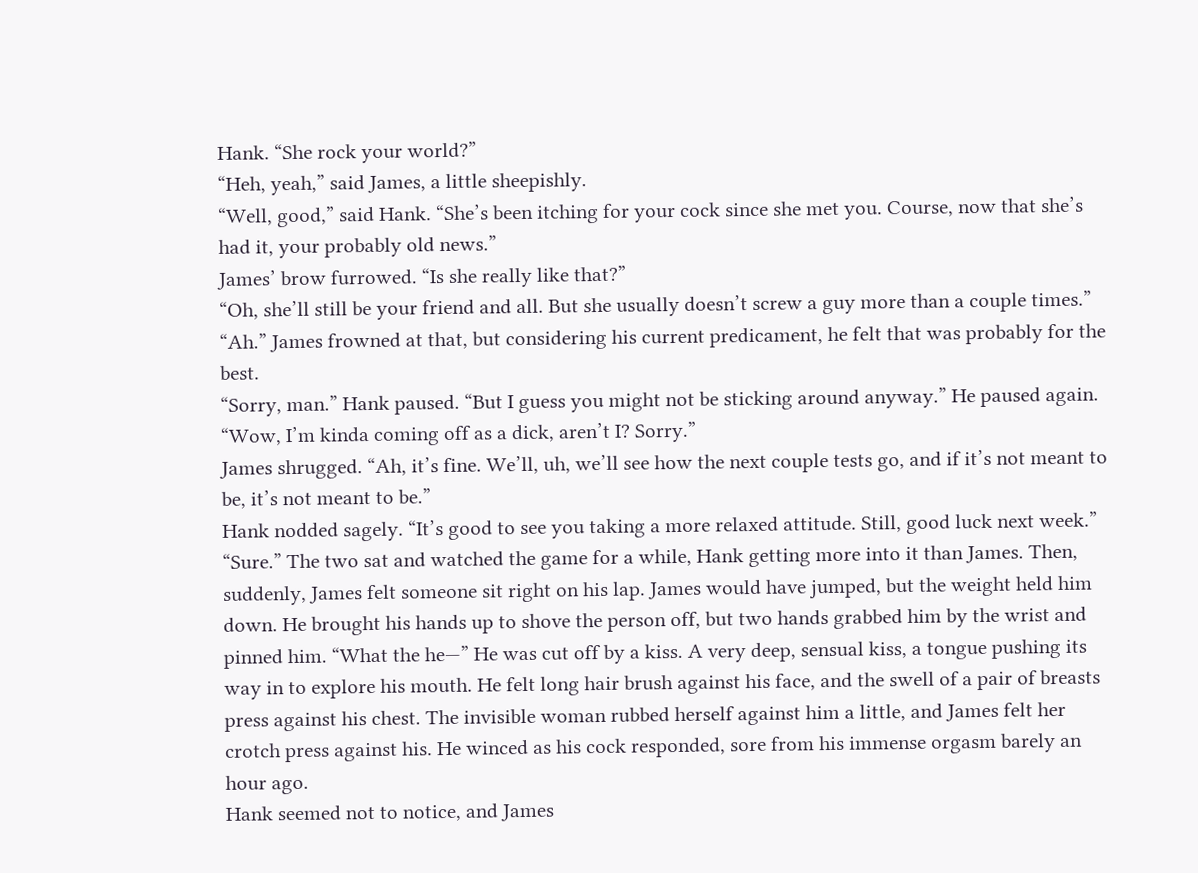Hank. “She rock your world?”
“Heh, yeah,” said James, a little sheepishly.
“Well, good,” said Hank. “She’s been itching for your cock since she met you. Course, now that she’s had it, your probably old news.”
James’ brow furrowed. “Is she really like that?”
“Oh, she’ll still be your friend and all. But she usually doesn’t screw a guy more than a couple times.”
“Ah.” James frowned at that, but considering his current predicament, he felt that was probably for the best.
“Sorry, man.” Hank paused. “But I guess you might not be sticking around anyway.” He paused again. “Wow, I’m kinda coming off as a dick, aren’t I? Sorry.”
James shrugged. “Ah, it’s fine. We’ll, uh, we’ll see how the next couple tests go, and if it’s not meant to be, it’s not meant to be.”
Hank nodded sagely. “It’s good to see you taking a more relaxed attitude. Still, good luck next week.”
“Sure.” The two sat and watched the game for a while, Hank getting more into it than James. Then, suddenly, James felt someone sit right on his lap. James would have jumped, but the weight held him down. He brought his hands up to shove the person off, but two hands grabbed him by the wrist and pinned him. “What the he—” He was cut off by a kiss. A very deep, sensual kiss, a tongue pushing its way in to explore his mouth. He felt long hair brush against his face, and the swell of a pair of breasts press against his chest. The invisible woman rubbed herself against him a little, and James felt her crotch press against his. He winced as his cock responded, sore from his immense orgasm barely an hour ago.
Hank seemed not to notice, and James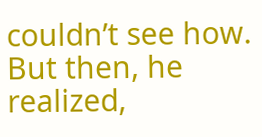couldn’t see how. But then, he realized,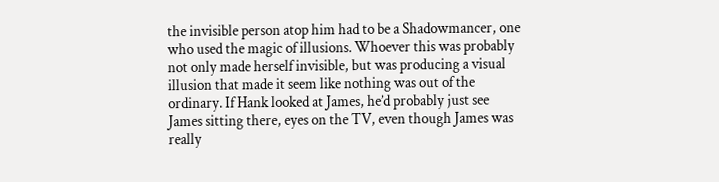the invisible person atop him had to be a Shadowmancer, one who used the magic of illusions. Whoever this was probably not only made herself invisible, but was producing a visual illusion that made it seem like nothing was out of the ordinary. If Hank looked at James, he’d probably just see James sitting there, eyes on the TV, even though James was really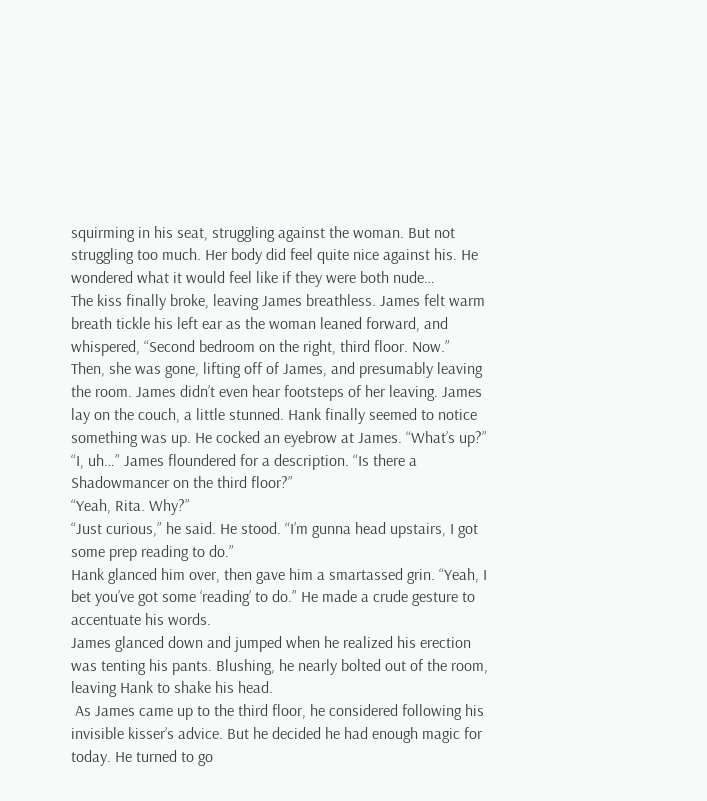squirming in his seat, struggling against the woman. But not struggling too much. Her body did feel quite nice against his. He wondered what it would feel like if they were both nude…
The kiss finally broke, leaving James breathless. James felt warm breath tickle his left ear as the woman leaned forward, and whispered, “Second bedroom on the right, third floor. Now.”
Then, she was gone, lifting off of James, and presumably leaving the room. James didn’t even hear footsteps of her leaving. James lay on the couch, a little stunned. Hank finally seemed to notice something was up. He cocked an eyebrow at James. “What’s up?”
“I, uh…” James floundered for a description. “Is there a Shadowmancer on the third floor?”
“Yeah, Rita. Why?”
“Just curious,” he said. He stood. “I’m gunna head upstairs, I got some prep reading to do.”
Hank glanced him over, then gave him a smartassed grin. “Yeah, I bet you’ve got some ‘reading’ to do.” He made a crude gesture to accentuate his words.
James glanced down and jumped when he realized his erection was tenting his pants. Blushing, he nearly bolted out of the room, leaving Hank to shake his head.
 As James came up to the third floor, he considered following his invisible kisser’s advice. But he decided he had enough magic for today. He turned to go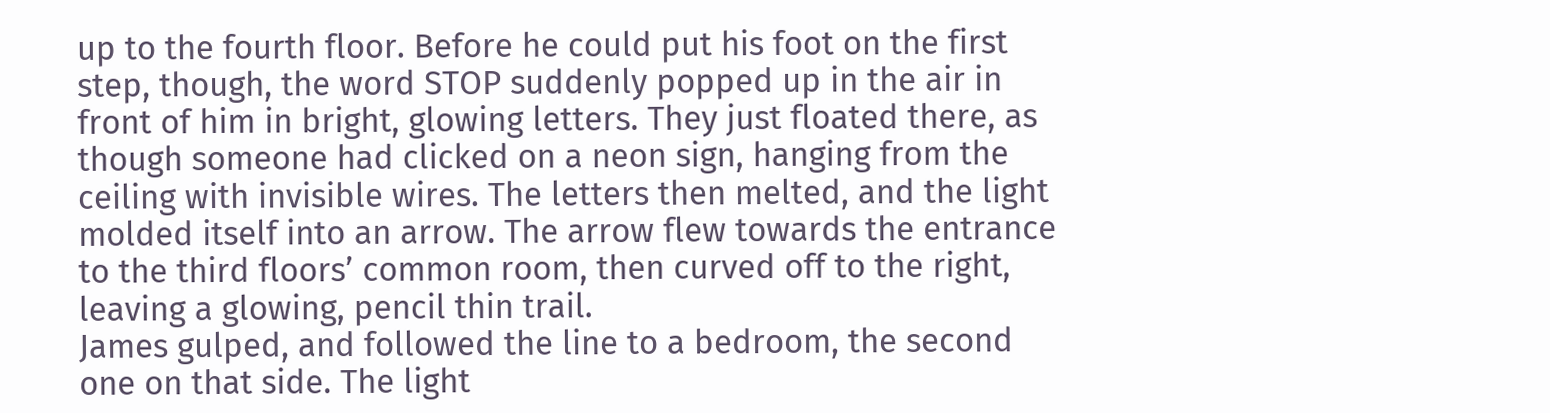up to the fourth floor. Before he could put his foot on the first step, though, the word STOP suddenly popped up in the air in front of him in bright, glowing letters. They just floated there, as though someone had clicked on a neon sign, hanging from the ceiling with invisible wires. The letters then melted, and the light molded itself into an arrow. The arrow flew towards the entrance to the third floors’ common room, then curved off to the right, leaving a glowing, pencil thin trail.
James gulped, and followed the line to a bedroom, the second one on that side. The light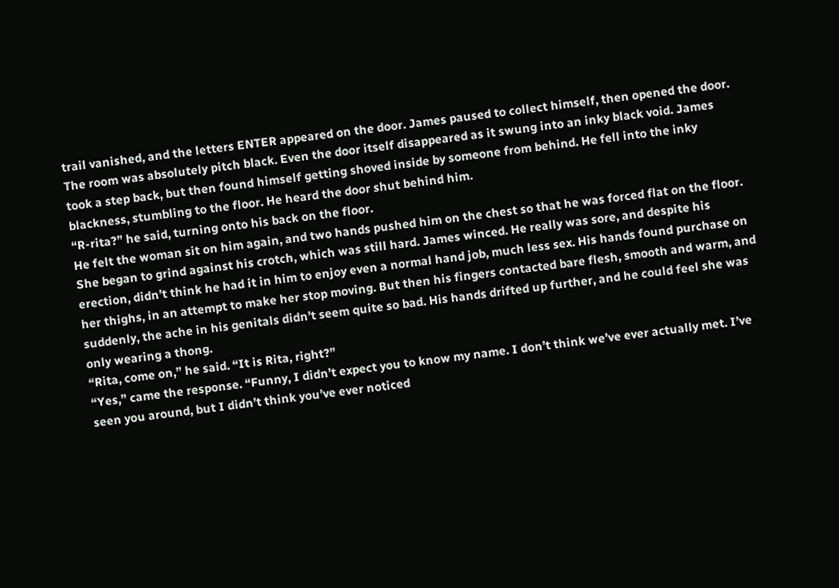trail vanished, and the letters ENTER appeared on the door. James paused to collect himself, then opened the door.
The room was absolutely pitch black. Even the door itself disappeared as it swung into an inky black void. James took a step back, but then found himself getting shoved inside by someone from behind. He fell into the inky blackness, stumbling to the floor. He heard the door shut behind him.
“R-rita?” he said, turning onto his back on the floor.
He felt the woman sit on him again, and two hands pushed him on the chest so that he was forced flat on the floor. She began to grind against his crotch, which was still hard. James winced. He really was sore, and despite his erection, didn’t think he had it in him to enjoy even a normal hand job, much less sex. His hands found purchase on her thighs, in an attempt to make her stop moving. But then his fingers contacted bare flesh, smooth and warm, and suddenly, the ache in his genitals didn’t seem quite so bad. His hands drifted up further, and he could feel she was only wearing a thong.
“Rita, come on,” he said. “It is Rita, right?”
“Yes,” came the response. “Funny, I didn’t expect you to know my name. I don’t think we’ve ever actually met. I’ve seen you around, but I didn’t think you’ve ever noticed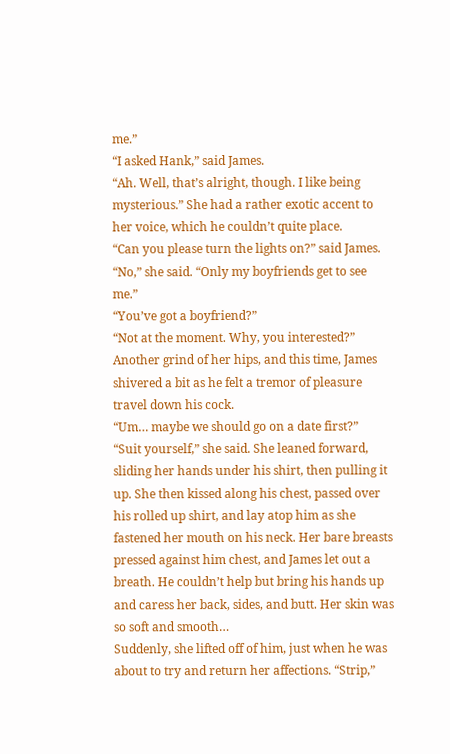me.”
“I asked Hank,” said James.
“Ah. Well, that’s alright, though. I like being mysterious.” She had a rather exotic accent to her voice, which he couldn’t quite place.
“Can you please turn the lights on?” said James.
“No,” she said. “Only my boyfriends get to see me.”
“You’ve got a boyfriend?”
“Not at the moment. Why, you interested?” Another grind of her hips, and this time, James shivered a bit as he felt a tremor of pleasure travel down his cock.
“Um… maybe we should go on a date first?”
“Suit yourself,” she said. She leaned forward, sliding her hands under his shirt, then pulling it up. She then kissed along his chest, passed over his rolled up shirt, and lay atop him as she fastened her mouth on his neck. Her bare breasts pressed against him chest, and James let out a breath. He couldn’t help but bring his hands up and caress her back, sides, and butt. Her skin was so soft and smooth…
Suddenly, she lifted off of him, just when he was about to try and return her affections. “Strip,”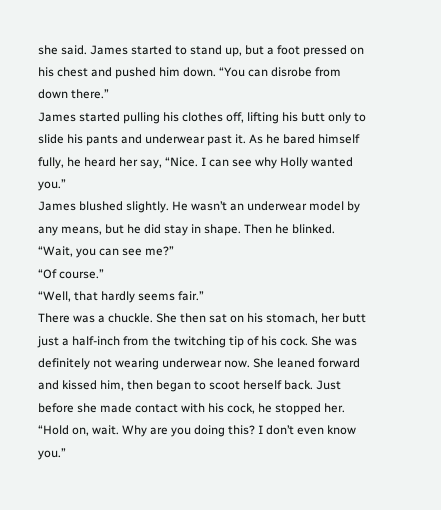she said. James started to stand up, but a foot pressed on his chest and pushed him down. “You can disrobe from down there.”
James started pulling his clothes off, lifting his butt only to slide his pants and underwear past it. As he bared himself fully, he heard her say, “Nice. I can see why Holly wanted you.”
James blushed slightly. He wasn’t an underwear model by any means, but he did stay in shape. Then he blinked. “Wait, you can see me?”
“Of course.”
“Well, that hardly seems fair.”
There was a chuckle. She then sat on his stomach, her butt just a half-inch from the twitching tip of his cock. She was definitely not wearing underwear now. She leaned forward and kissed him, then began to scoot herself back. Just before she made contact with his cock, he stopped her. “Hold on, wait. Why are you doing this? I don’t even know you.”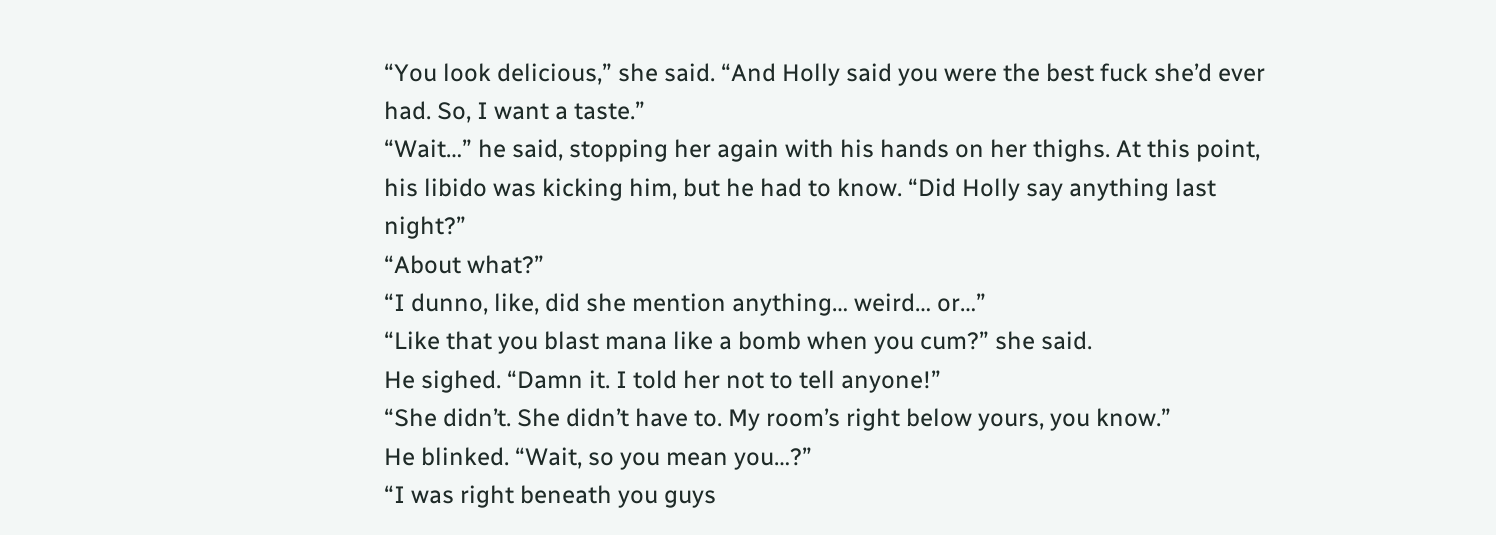“You look delicious,” she said. “And Holly said you were the best fuck she’d ever had. So, I want a taste.”
“Wait…” he said, stopping her again with his hands on her thighs. At this point, his libido was kicking him, but he had to know. “Did Holly say anything last night?”
“About what?”
“I dunno, like, did she mention anything… weird… or…”
“Like that you blast mana like a bomb when you cum?” she said.
He sighed. “Damn it. I told her not to tell anyone!”
“She didn’t. She didn’t have to. My room’s right below yours, you know.”
He blinked. “Wait, so you mean you…?”
“I was right beneath you guys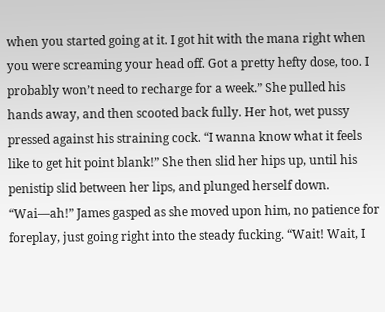when you started going at it. I got hit with the mana right when you were screaming your head off. Got a pretty hefty dose, too. I probably won’t need to recharge for a week.” She pulled his hands away, and then scooted back fully. Her hot, wet pussy pressed against his straining cock. “I wanna know what it feels like to get hit point blank!” She then slid her hips up, until his penistip slid between her lips, and plunged herself down.
“Wai—ah!” James gasped as she moved upon him, no patience for foreplay, just going right into the steady fucking. “Wait! Wait, I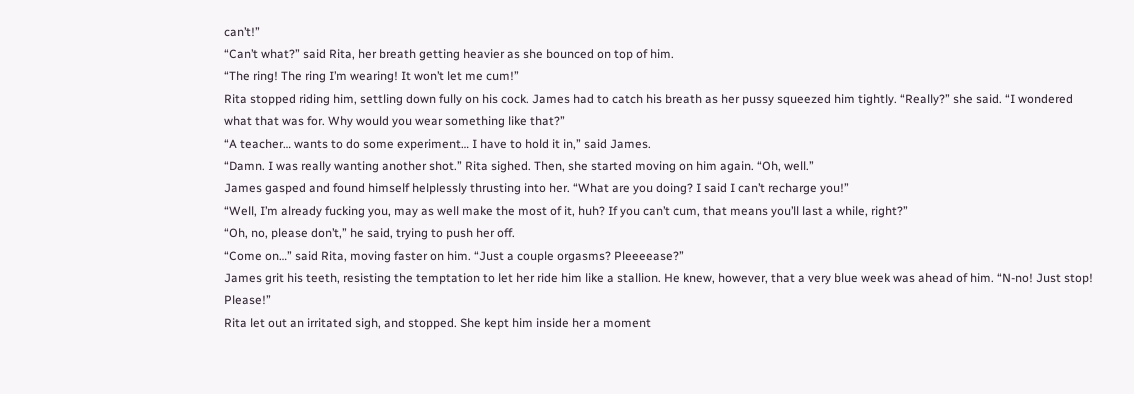can’t!”
“Can’t what?” said Rita, her breath getting heavier as she bounced on top of him.
“The ring! The ring I’m wearing! It won’t let me cum!”
Rita stopped riding him, settling down fully on his cock. James had to catch his breath as her pussy squeezed him tightly. “Really?” she said. “I wondered what that was for. Why would you wear something like that?”
“A teacher… wants to do some experiment… I have to hold it in,” said James.
“Damn. I was really wanting another shot.” Rita sighed. Then, she started moving on him again. “Oh, well.”
James gasped and found himself helplessly thrusting into her. “What are you doing? I said I can’t recharge you!”
“Well, I’m already fucking you, may as well make the most of it, huh? If you can’t cum, that means you’ll last a while, right?”
“Oh, no, please don’t,” he said, trying to push her off.
“Come on…” said Rita, moving faster on him. “Just a couple orgasms? Pleeeease?”
James grit his teeth, resisting the temptation to let her ride him like a stallion. He knew, however, that a very blue week was ahead of him. “N-no! Just stop! Please!”
Rita let out an irritated sigh, and stopped. She kept him inside her a moment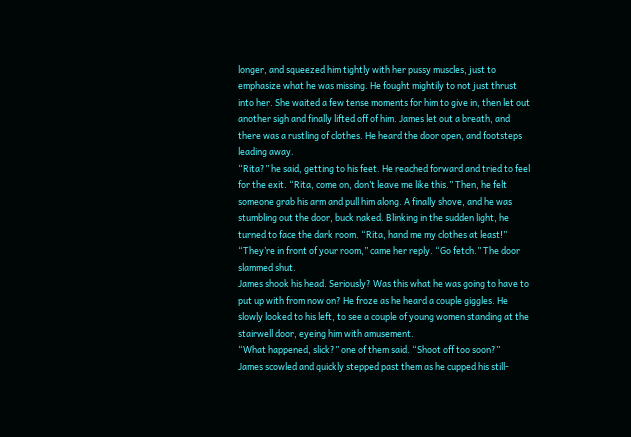longer, and squeezed him tightly with her pussy muscles, just to emphasize what he was missing. He fought mightily to not just thrust into her. She waited a few tense moments for him to give in, then let out another sigh and finally lifted off of him. James let out a breath, and there was a rustling of clothes. He heard the door open, and footsteps leading away.
“Rita?” he said, getting to his feet. He reached forward and tried to feel for the exit. “Rita, come on, don’t leave me like this.” Then, he felt someone grab his arm and pull him along. A finally shove, and he was stumbling out the door, buck naked. Blinking in the sudden light, he turned to face the dark room. “Rita, hand me my clothes at least!”
“They’re in front of your room,” came her reply. “Go fetch.” The door slammed shut.
James shook his head. Seriously? Was this what he was going to have to put up with from now on? He froze as he heard a couple giggles. He slowly looked to his left, to see a couple of young women standing at the stairwell door, eyeing him with amusement.
“What happened, slick?” one of them said. “Shoot off too soon?”
James scowled and quickly stepped past them as he cupped his still-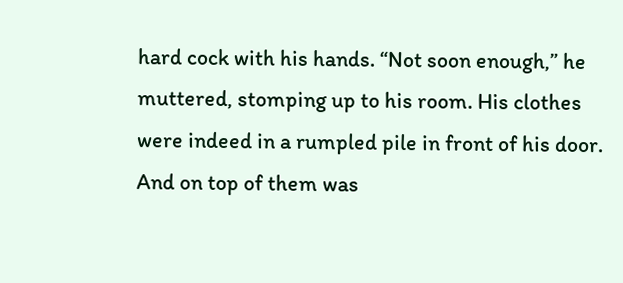hard cock with his hands. “Not soon enough,” he muttered, stomping up to his room. His clothes were indeed in a rumpled pile in front of his door. And on top of them was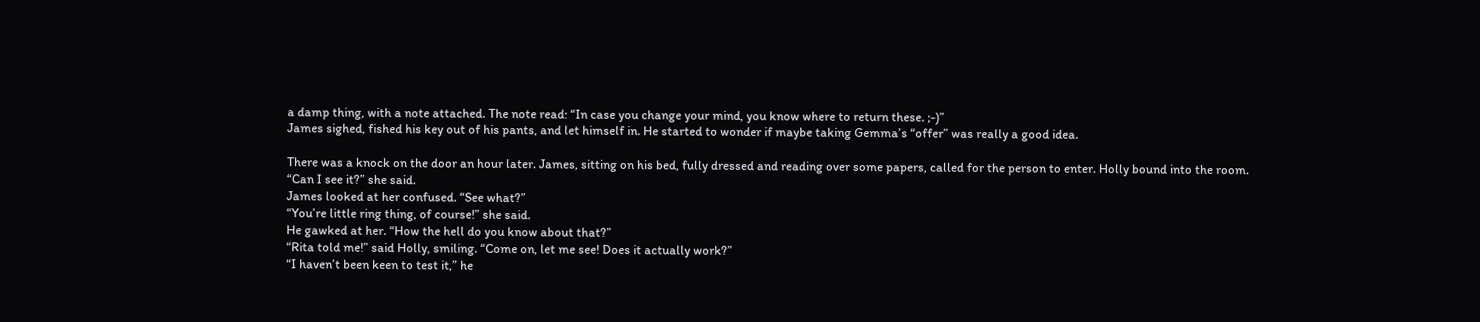a damp thing, with a note attached. The note read: “In case you change your mind, you know where to return these. ;-)”
James sighed, fished his key out of his pants, and let himself in. He started to wonder if maybe taking Gemma’s “offer” was really a good idea.

There was a knock on the door an hour later. James, sitting on his bed, fully dressed and reading over some papers, called for the person to enter. Holly bound into the room.
“Can I see it?” she said.
James looked at her confused. “See what?”
“You’re little ring thing, of course!” she said.
He gawked at her. “How the hell do you know about that?”
“Rita told me!” said Holly, smiling. “Come on, let me see! Does it actually work?”
“I haven’t been keen to test it,” he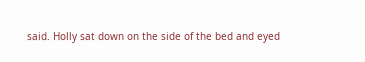said. Holly sat down on the side of the bed and eyed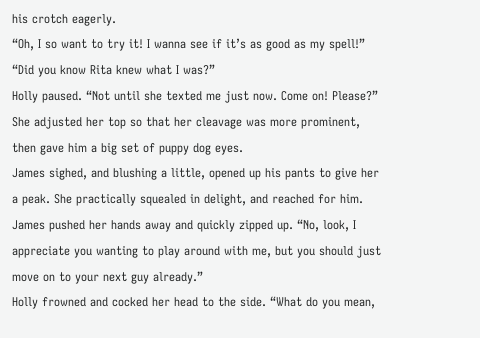his crotch eagerly.
“Oh, I so want to try it! I wanna see if it’s as good as my spell!”
“Did you know Rita knew what I was?”
Holly paused. “Not until she texted me just now. Come on! Please?” She adjusted her top so that her cleavage was more prominent, then gave him a big set of puppy dog eyes.
James sighed, and blushing a little, opened up his pants to give her a peak. She practically squealed in delight, and reached for him. James pushed her hands away and quickly zipped up. “No, look, I appreciate you wanting to play around with me, but you should just move on to your next guy already.”
Holly frowned and cocked her head to the side. “What do you mean,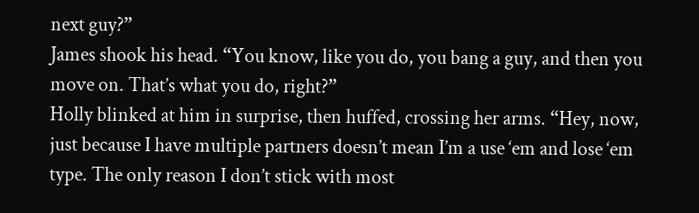next guy?”
James shook his head. “You know, like you do, you bang a guy, and then you move on. That’s what you do, right?”
Holly blinked at him in surprise, then huffed, crossing her arms. “Hey, now, just because I have multiple partners doesn’t mean I’m a use ‘em and lose ‘em type. The only reason I don’t stick with most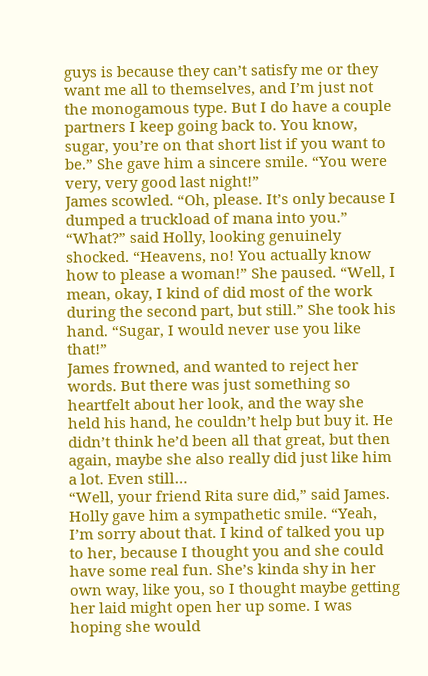guys is because they can’t satisfy me or they want me all to themselves, and I’m just not the monogamous type. But I do have a couple partners I keep going back to. You know, sugar, you’re on that short list if you want to be.” She gave him a sincere smile. “You were very, very good last night!”
James scowled. “Oh, please. It’s only because I dumped a truckload of mana into you.”
“What?” said Holly, looking genuinely shocked. “Heavens, no! You actually know how to please a woman!” She paused. “Well, I mean, okay, I kind of did most of the work during the second part, but still.” She took his hand. “Sugar, I would never use you like that!”
James frowned, and wanted to reject her words. But there was just something so heartfelt about her look, and the way she held his hand, he couldn’t help but buy it. He didn’t think he’d been all that great, but then again, maybe she also really did just like him a lot. Even still…
“Well, your friend Rita sure did,” said James.
Holly gave him a sympathetic smile. “Yeah, I’m sorry about that. I kind of talked you up to her, because I thought you and she could have some real fun. She’s kinda shy in her own way, like you, so I thought maybe getting her laid might open her up some. I was hoping she would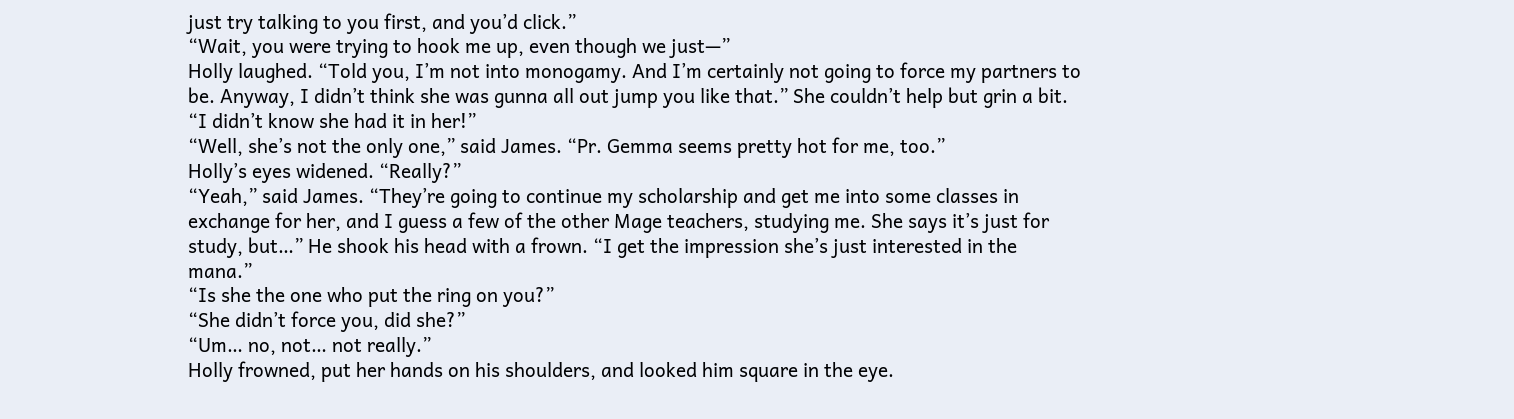just try talking to you first, and you’d click.”
“Wait, you were trying to hook me up, even though we just—”
Holly laughed. “Told you, I’m not into monogamy. And I’m certainly not going to force my partners to be. Anyway, I didn’t think she was gunna all out jump you like that.” She couldn’t help but grin a bit. “I didn’t know she had it in her!”
“Well, she’s not the only one,” said James. “Pr. Gemma seems pretty hot for me, too.”
Holly’s eyes widened. “Really?”
“Yeah,” said James. “They’re going to continue my scholarship and get me into some classes in exchange for her, and I guess a few of the other Mage teachers, studying me. She says it’s just for study, but…” He shook his head with a frown. “I get the impression she’s just interested in the mana.”
“Is she the one who put the ring on you?”
“She didn’t force you, did she?”
“Um… no, not… not really.”
Holly frowned, put her hands on his shoulders, and looked him square in the eye.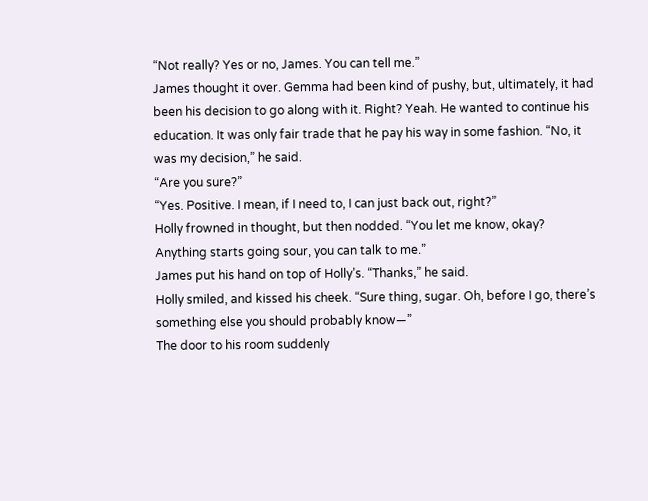“Not really? Yes or no, James. You can tell me.”
James thought it over. Gemma had been kind of pushy, but, ultimately, it had been his decision to go along with it. Right? Yeah. He wanted to continue his education. It was only fair trade that he pay his way in some fashion. “No, it was my decision,” he said.
“Are you sure?”
“Yes. Positive. I mean, if I need to, I can just back out, right?”
Holly frowned in thought, but then nodded. “You let me know, okay? Anything starts going sour, you can talk to me.”
James put his hand on top of Holly’s. “Thanks,” he said.
Holly smiled, and kissed his cheek. “Sure thing, sugar. Oh, before I go, there’s something else you should probably know—”
The door to his room suddenly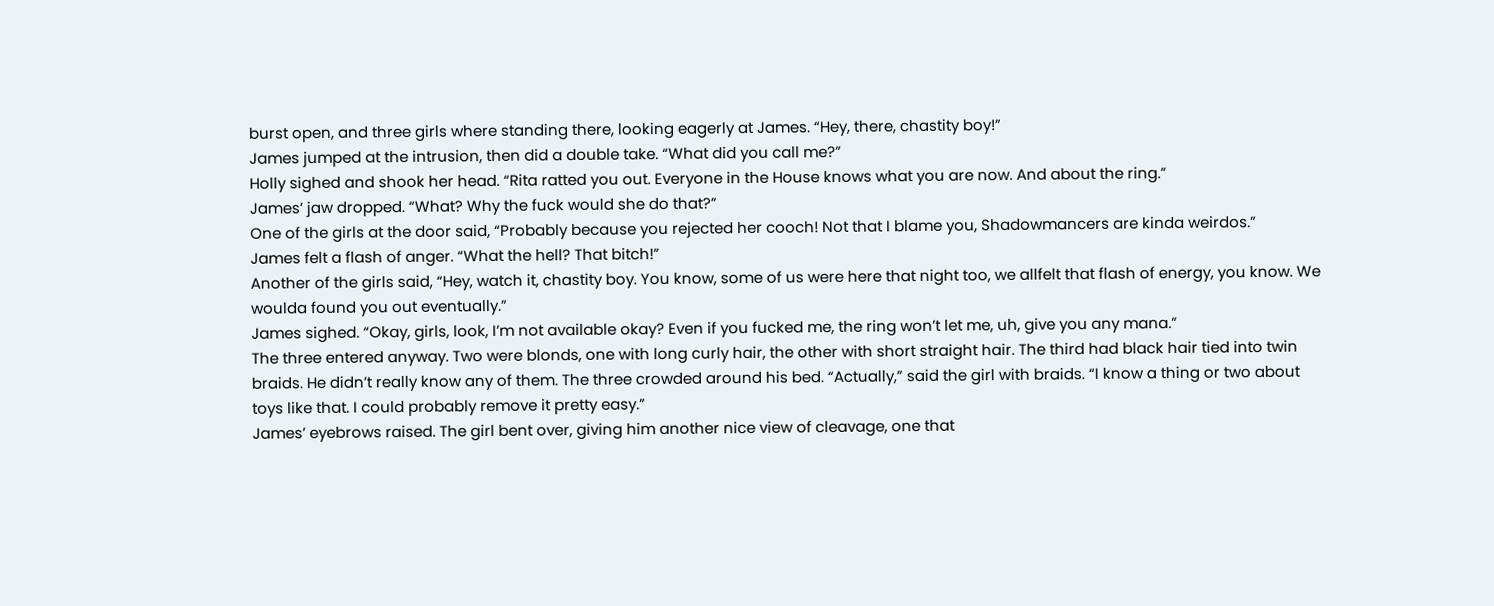burst open, and three girls where standing there, looking eagerly at James. “Hey, there, chastity boy!”
James jumped at the intrusion, then did a double take. “What did you call me?”
Holly sighed and shook her head. “Rita ratted you out. Everyone in the House knows what you are now. And about the ring.”
James’ jaw dropped. “What? Why the fuck would she do that?”
One of the girls at the door said, “Probably because you rejected her cooch! Not that I blame you, Shadowmancers are kinda weirdos.”
James felt a flash of anger. “What the hell? That bitch!”
Another of the girls said, “Hey, watch it, chastity boy. You know, some of us were here that night too, we allfelt that flash of energy, you know. We woulda found you out eventually.”
James sighed. “Okay, girls, look, I’m not available okay? Even if you fucked me, the ring won’t let me, uh, give you any mana.”
The three entered anyway. Two were blonds, one with long curly hair, the other with short straight hair. The third had black hair tied into twin braids. He didn’t really know any of them. The three crowded around his bed. “Actually,” said the girl with braids. “I know a thing or two about toys like that. I could probably remove it pretty easy.”
James’ eyebrows raised. The girl bent over, giving him another nice view of cleavage, one that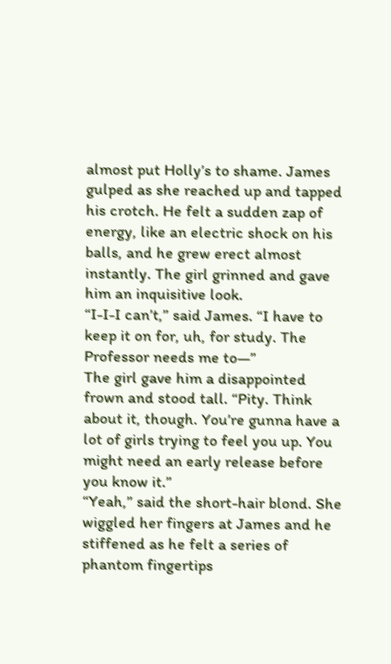almost put Holly’s to shame. James gulped as she reached up and tapped his crotch. He felt a sudden zap of energy, like an electric shock on his balls, and he grew erect almost instantly. The girl grinned and gave him an inquisitive look.
“I-I-I can’t,” said James. “I have to keep it on for, uh, for study. The Professor needs me to—”
The girl gave him a disappointed frown and stood tall. “Pity. Think about it, though. You’re gunna have a lot of girls trying to feel you up. You might need an early release before you know it.”
“Yeah,” said the short-hair blond. She wiggled her fingers at James and he stiffened as he felt a series of phantom fingertips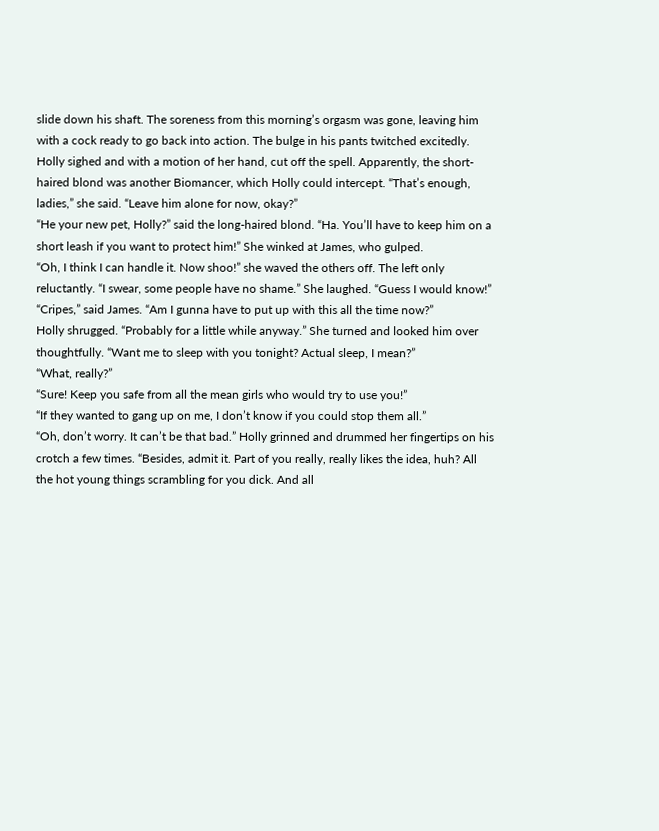slide down his shaft. The soreness from this morning’s orgasm was gone, leaving him with a cock ready to go back into action. The bulge in his pants twitched excitedly.
Holly sighed and with a motion of her hand, cut off the spell. Apparently, the short-haired blond was another Biomancer, which Holly could intercept. “That’s enough, ladies,” she said. “Leave him alone for now, okay?”
“He your new pet, Holly?” said the long-haired blond. “Ha. You’ll have to keep him on a short leash if you want to protect him!” She winked at James, who gulped.
“Oh, I think I can handle it. Now shoo!” she waved the others off. The left only reluctantly. “I swear, some people have no shame.” She laughed. “Guess I would know!”
“Cripes,” said James. “Am I gunna have to put up with this all the time now?”
Holly shrugged. “Probably for a little while anyway.” She turned and looked him over thoughtfully. “Want me to sleep with you tonight? Actual sleep, I mean?”
“What, really?”
“Sure! Keep you safe from all the mean girls who would try to use you!”
“If they wanted to gang up on me, I don’t know if you could stop them all.”
“Oh, don’t worry. It can’t be that bad.” Holly grinned and drummed her fingertips on his crotch a few times. “Besides, admit it. Part of you really, really likes the idea, huh? All the hot young things scrambling for you dick. And all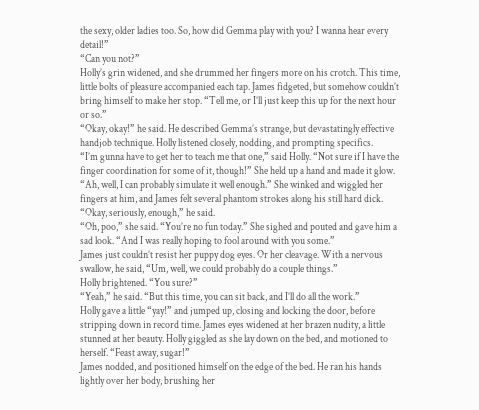the sexy, older ladies too. So, how did Gemma play with you? I wanna hear every detail!”
“Can you not?”
Holly’s grin widened, and she drummed her fingers more on his crotch. This time, little bolts of pleasure accompanied each tap. James fidgeted, but somehow couldn’t bring himself to make her stop. “Tell me, or I’ll just keep this up for the next hour or so.”
“Okay, okay!” he said. He described Gemma’s strange, but devastatingly effective handjob technique. Holly listened closely, nodding, and prompting specifics.
“I’m gunna have to get her to teach me that one,” said Holly. “Not sure if I have the finger coordination for some of it, though!” She held up a hand and made it glow. “Ah, well, I can probably simulate it well enough.” She winked and wiggled her fingers at him, and James felt several phantom strokes along his still hard dick.
“Okay, seriously, enough,” he said.
“Oh, poo,” she said. “You’re no fun today.” She sighed and pouted and gave him a sad look. “And I was really hoping to fool around with you some.”
James just couldn’t resist her puppy dog eyes. Or her cleavage. With a nervous swallow, he said, “Um, well, we could probably do a couple things.”
Holly brightened. “You sure?”
“Yeah,” he said. “But this time, you can sit back, and I’ll do all the work.”
Holly gave a little “yay!” and jumped up, closing and locking the door, before stripping down in record time. James eyes widened at her brazen nudity, a little stunned at her beauty. Holly giggled as she lay down on the bed, and motioned to herself. “Feast away, sugar!”
James nodded, and positioned himself on the edge of the bed. He ran his hands lightly over her body, brushing her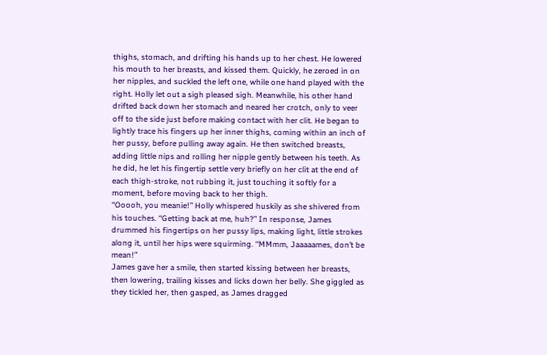thighs, stomach, and drifting his hands up to her chest. He lowered his mouth to her breasts, and kissed them. Quickly, he zeroed in on her nipples, and suckled the left one, while one hand played with the right. Holly let out a sigh pleased sigh. Meanwhile, his other hand drifted back down her stomach and neared her crotch, only to veer off to the side just before making contact with her clit. He began to lightly trace his fingers up her inner thighs, coming within an inch of her pussy, before pulling away again. He then switched breasts, adding little nips and rolling her nipple gently between his teeth. As he did, he let his fingertip settle very briefly on her clit at the end of each thigh-stroke, not rubbing it, just touching it softly for a moment, before moving back to her thigh.
“Ooooh, you meanie!” Holly whispered huskily as she shivered from his touches. “Getting back at me, huh?” In response, James drummed his fingertips on her pussy lips, making light, little strokes along it, until her hips were squirming. “MMmm, Jaaaaames, don’t be mean!”
James gave her a smile, then started kissing between her breasts, then lowering, trailing kisses and licks down her belly. She giggled as they tickled her, then gasped, as James dragged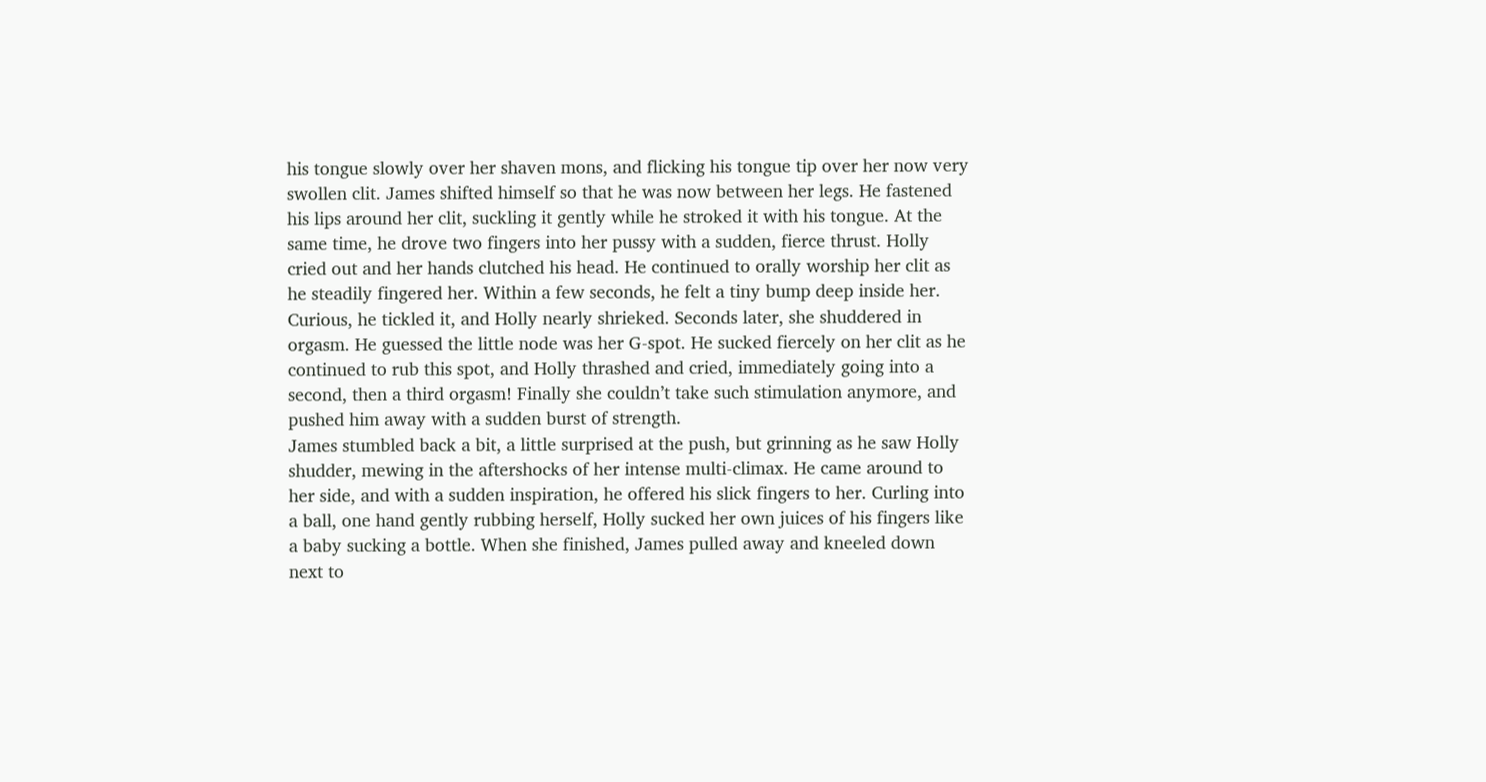his tongue slowly over her shaven mons, and flicking his tongue tip over her now very swollen clit. James shifted himself so that he was now between her legs. He fastened his lips around her clit, suckling it gently while he stroked it with his tongue. At the same time, he drove two fingers into her pussy with a sudden, fierce thrust. Holly cried out and her hands clutched his head. He continued to orally worship her clit as he steadily fingered her. Within a few seconds, he felt a tiny bump deep inside her. Curious, he tickled it, and Holly nearly shrieked. Seconds later, she shuddered in orgasm. He guessed the little node was her G-spot. He sucked fiercely on her clit as he continued to rub this spot, and Holly thrashed and cried, immediately going into a second, then a third orgasm! Finally she couldn’t take such stimulation anymore, and pushed him away with a sudden burst of strength.
James stumbled back a bit, a little surprised at the push, but grinning as he saw Holly shudder, mewing in the aftershocks of her intense multi-climax. He came around to her side, and with a sudden inspiration, he offered his slick fingers to her. Curling into a ball, one hand gently rubbing herself, Holly sucked her own juices of his fingers like a baby sucking a bottle. When she finished, James pulled away and kneeled down next to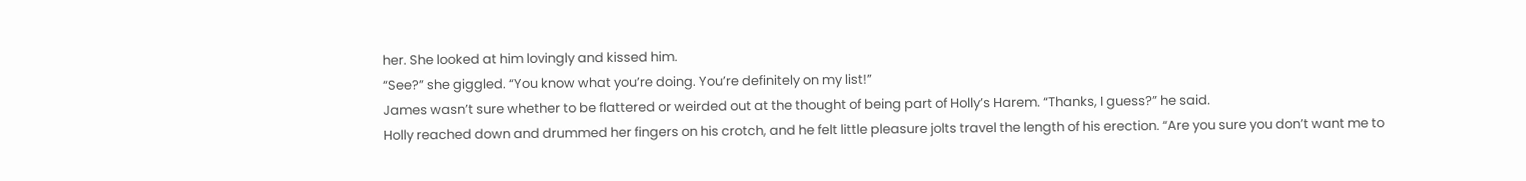her. She looked at him lovingly and kissed him.
“See?” she giggled. “You know what you’re doing. You’re definitely on my list!”
James wasn’t sure whether to be flattered or weirded out at the thought of being part of Holly’s Harem. “Thanks, I guess?” he said.
Holly reached down and drummed her fingers on his crotch, and he felt little pleasure jolts travel the length of his erection. “Are you sure you don’t want me to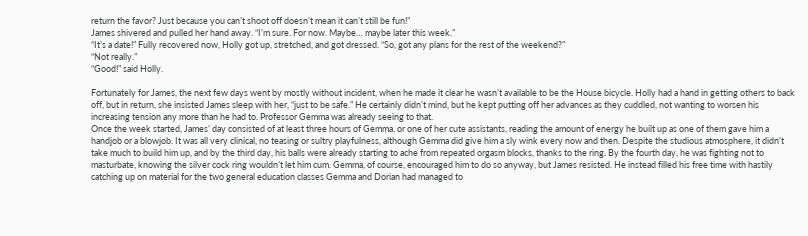return the favor? Just because you can’t shoot off doesn’t mean it can’t still be fun!”
James shivered and pulled her hand away. “I’m sure. For now. Maybe… maybe later this week.”
“It’s a date!” Fully recovered now, Holly got up, stretched, and got dressed. “So, got any plans for the rest of the weekend?”
“Not really.”
“Good!” said Holly.

Fortunately for James, the next few days went by mostly without incident, when he made it clear he wasn’t available to be the House bicycle. Holly had a hand in getting others to back off, but in return, she insisted James sleep with her, “just to be safe.” He certainly didn’t mind, but he kept putting off her advances as they cuddled, not wanting to worsen his increasing tension any more than he had to. Professor Gemma was already seeing to that.
Once the week started, James’ day consisted of at least three hours of Gemma, or one of her cute assistants, reading the amount of energy he built up as one of them gave him a handjob or a blowjob. It was all very clinical, no teasing or sultry playfulness, although Gemma did give him a sly wink every now and then. Despite the studious atmosphere, it didn’t take much to build him up, and by the third day, his balls were already starting to ache from repeated orgasm blocks, thanks to the ring. By the fourth day, he was fighting not to masturbate, knowing the silver cock ring wouldn’t let him cum. Gemma, of course, encouraged him to do so anyway, but James resisted. He instead filled his free time with hastily catching up on material for the two general education classes Gemma and Dorian had managed to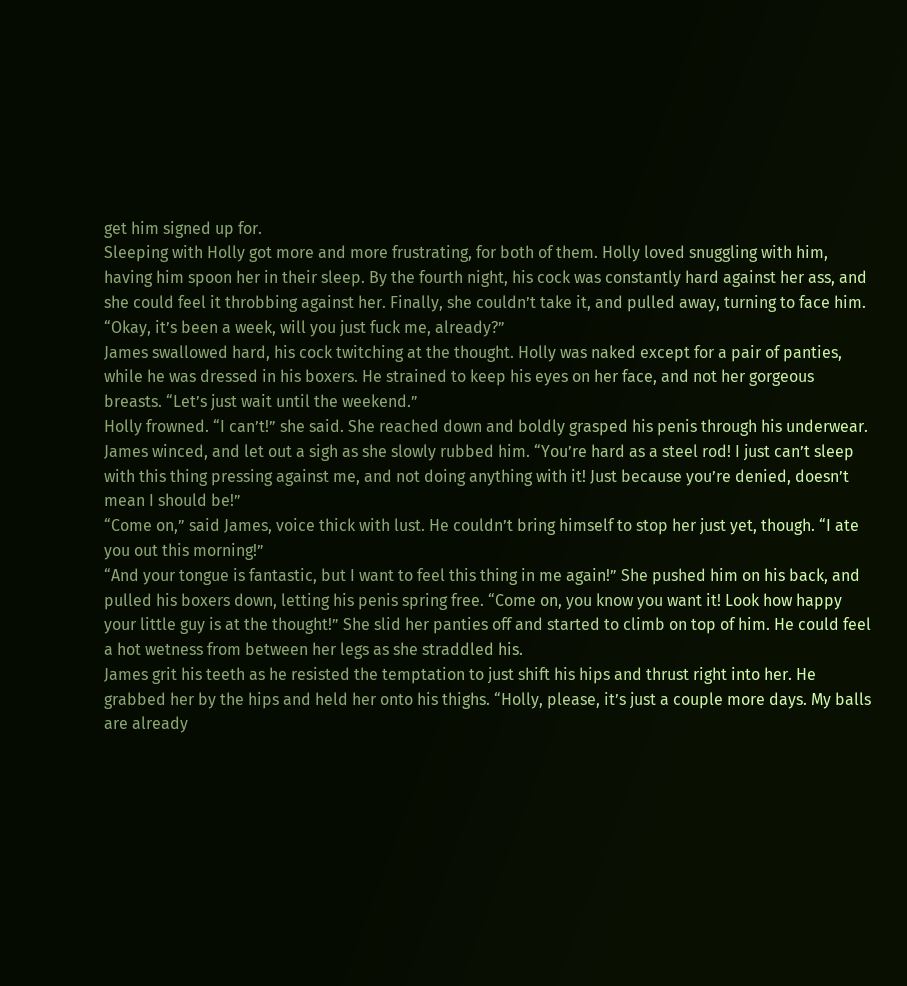get him signed up for.
Sleeping with Holly got more and more frustrating, for both of them. Holly loved snuggling with him, having him spoon her in their sleep. By the fourth night, his cock was constantly hard against her ass, and she could feel it throbbing against her. Finally, she couldn’t take it, and pulled away, turning to face him.
“Okay, it’s been a week, will you just fuck me, already?”
James swallowed hard, his cock twitching at the thought. Holly was naked except for a pair of panties, while he was dressed in his boxers. He strained to keep his eyes on her face, and not her gorgeous breasts. “Let’s just wait until the weekend.”
Holly frowned. “I can’t!” she said. She reached down and boldly grasped his penis through his underwear. James winced, and let out a sigh as she slowly rubbed him. “You’re hard as a steel rod! I just can’t sleep with this thing pressing against me, and not doing anything with it! Just because you’re denied, doesn’t mean I should be!”
“Come on,” said James, voice thick with lust. He couldn’t bring himself to stop her just yet, though. “I ate you out this morning!”
“And your tongue is fantastic, but I want to feel this thing in me again!” She pushed him on his back, and pulled his boxers down, letting his penis spring free. “Come on, you know you want it! Look how happy your little guy is at the thought!” She slid her panties off and started to climb on top of him. He could feel a hot wetness from between her legs as she straddled his.
James grit his teeth as he resisted the temptation to just shift his hips and thrust right into her. He grabbed her by the hips and held her onto his thighs. “Holly, please, it’s just a couple more days. My balls are already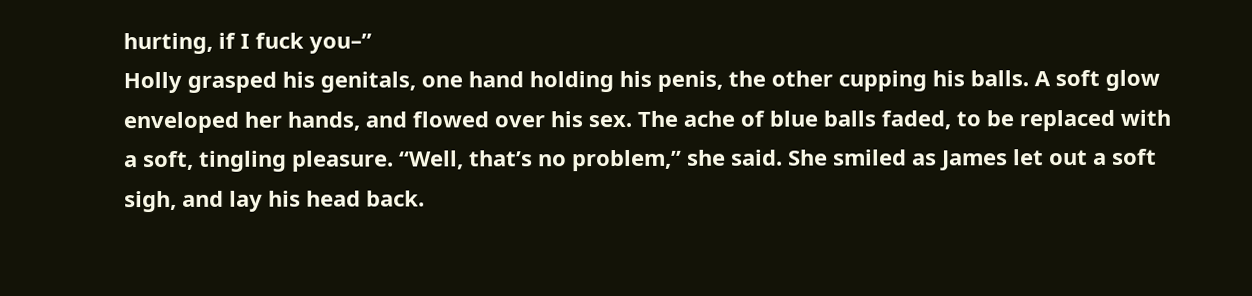hurting, if I fuck you–”
Holly grasped his genitals, one hand holding his penis, the other cupping his balls. A soft glow enveloped her hands, and flowed over his sex. The ache of blue balls faded, to be replaced with a soft, tingling pleasure. “Well, that’s no problem,” she said. She smiled as James let out a soft sigh, and lay his head back.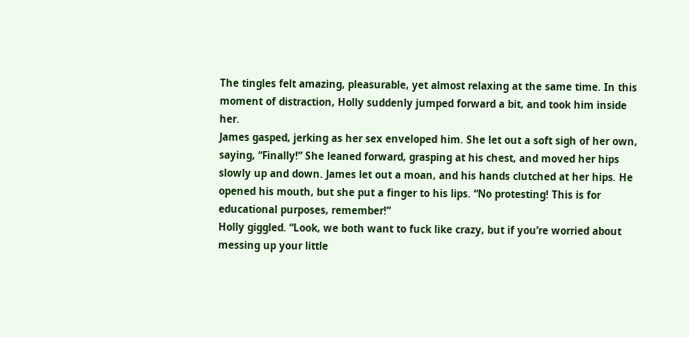The tingles felt amazing, pleasurable, yet almost relaxing at the same time. In this moment of distraction, Holly suddenly jumped forward a bit, and took him inside her.
James gasped, jerking as her sex enveloped him. She let out a soft sigh of her own, saying, “Finally!” She leaned forward, grasping at his chest, and moved her hips slowly up and down. James let out a moan, and his hands clutched at her hips. He opened his mouth, but she put a finger to his lips. “No protesting! This is for educational purposes, remember!”
Holly giggled. “Look, we both want to fuck like crazy, but if you’re worried about messing up your little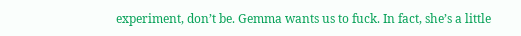experiment, don’t be. Gemma wants us to fuck. In fact, she’s a little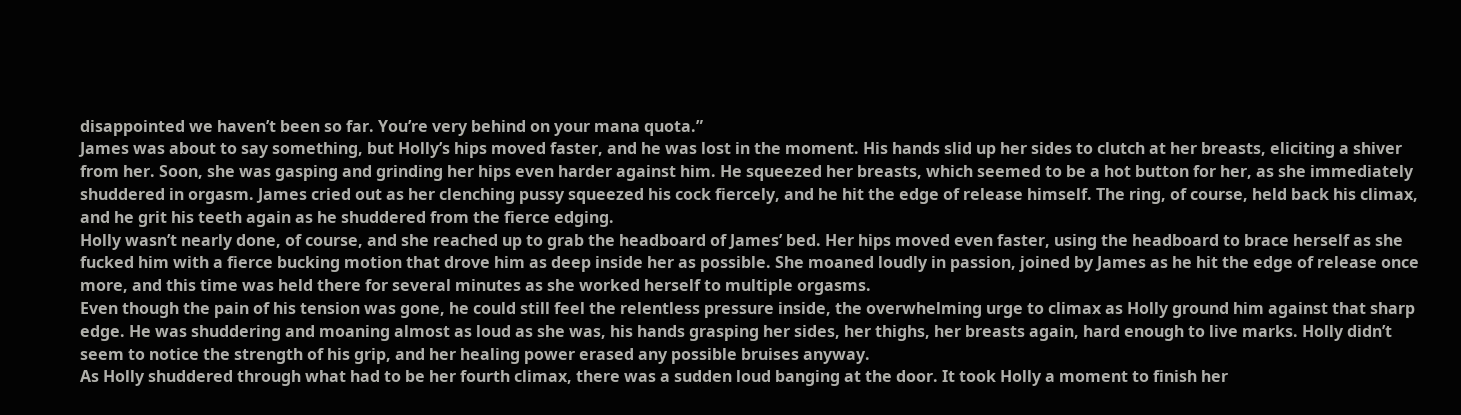disappointed we haven’t been so far. You’re very behind on your mana quota.”
James was about to say something, but Holly’s hips moved faster, and he was lost in the moment. His hands slid up her sides to clutch at her breasts, eliciting a shiver from her. Soon, she was gasping and grinding her hips even harder against him. He squeezed her breasts, which seemed to be a hot button for her, as she immediately shuddered in orgasm. James cried out as her clenching pussy squeezed his cock fiercely, and he hit the edge of release himself. The ring, of course, held back his climax, and he grit his teeth again as he shuddered from the fierce edging.
Holly wasn’t nearly done, of course, and she reached up to grab the headboard of James’ bed. Her hips moved even faster, using the headboard to brace herself as she fucked him with a fierce bucking motion that drove him as deep inside her as possible. She moaned loudly in passion, joined by James as he hit the edge of release once more, and this time was held there for several minutes as she worked herself to multiple orgasms.
Even though the pain of his tension was gone, he could still feel the relentless pressure inside, the overwhelming urge to climax as Holly ground him against that sharp edge. He was shuddering and moaning almost as loud as she was, his hands grasping her sides, her thighs, her breasts again, hard enough to live marks. Holly didn’t seem to notice the strength of his grip, and her healing power erased any possible bruises anyway.
As Holly shuddered through what had to be her fourth climax, there was a sudden loud banging at the door. It took Holly a moment to finish her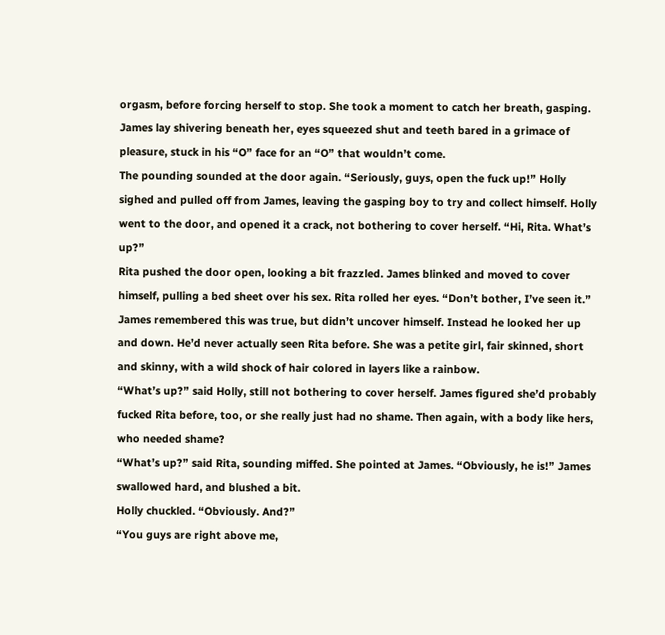orgasm, before forcing herself to stop. She took a moment to catch her breath, gasping. James lay shivering beneath her, eyes squeezed shut and teeth bared in a grimace of pleasure, stuck in his “O” face for an “O” that wouldn’t come.
The pounding sounded at the door again. “Seriously, guys, open the fuck up!” Holly sighed and pulled off from James, leaving the gasping boy to try and collect himself. Holly went to the door, and opened it a crack, not bothering to cover herself. “Hi, Rita. What’s up?”
Rita pushed the door open, looking a bit frazzled. James blinked and moved to cover himself, pulling a bed sheet over his sex. Rita rolled her eyes. “Don’t bother, I’ve seen it.” James remembered this was true, but didn’t uncover himself. Instead he looked her up and down. He’d never actually seen Rita before. She was a petite girl, fair skinned, short and skinny, with a wild shock of hair colored in layers like a rainbow.
“What’s up?” said Holly, still not bothering to cover herself. James figured she’d probably fucked Rita before, too, or she really just had no shame. Then again, with a body like hers, who needed shame?
“What’s up?” said Rita, sounding miffed. She pointed at James. “Obviously, he is!” James swallowed hard, and blushed a bit.
Holly chuckled. “Obviously. And?”
“You guys are right above me,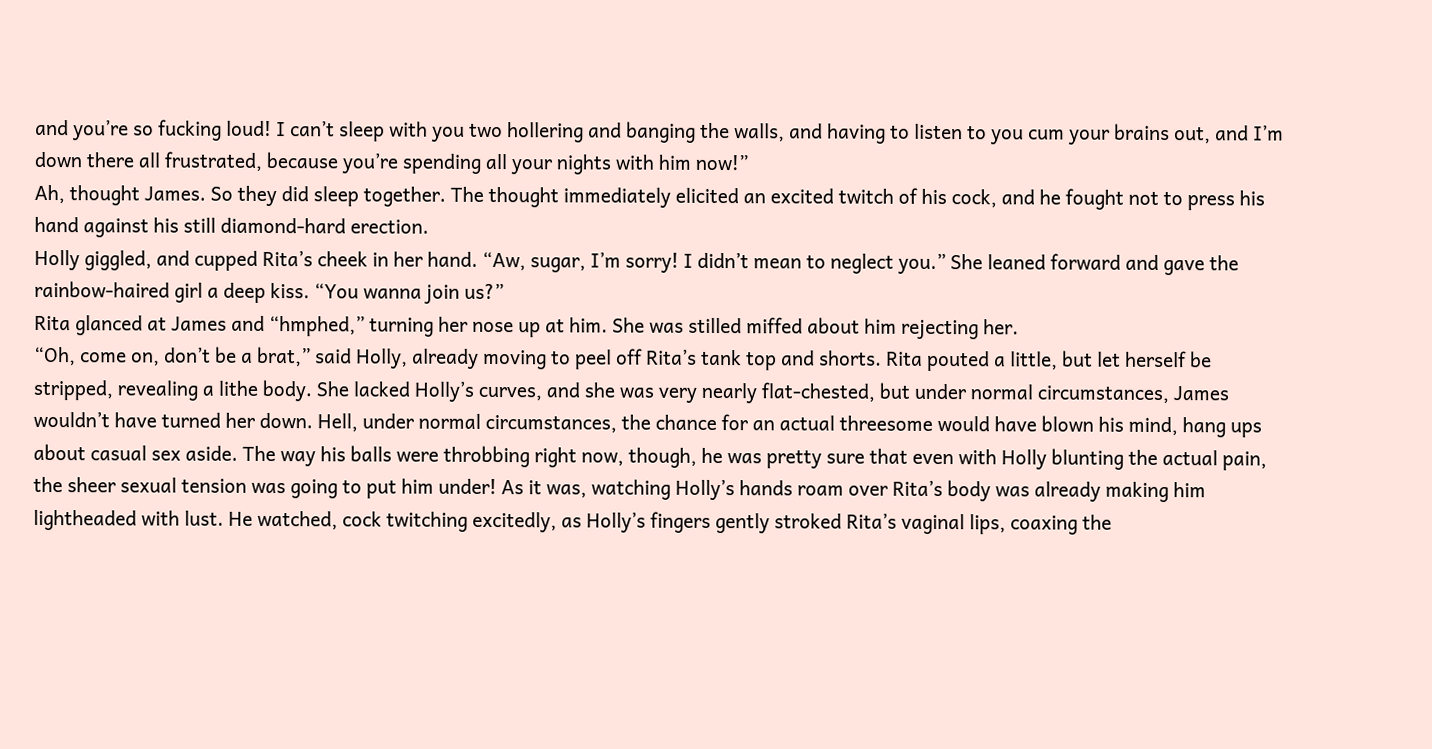and you’re so fucking loud! I can’t sleep with you two hollering and banging the walls, and having to listen to you cum your brains out, and I’m down there all frustrated, because you’re spending all your nights with him now!”
Ah, thought James. So they did sleep together. The thought immediately elicited an excited twitch of his cock, and he fought not to press his hand against his still diamond-hard erection.
Holly giggled, and cupped Rita’s cheek in her hand. “Aw, sugar, I’m sorry! I didn’t mean to neglect you.” She leaned forward and gave the rainbow-haired girl a deep kiss. “You wanna join us?”
Rita glanced at James and “hmphed,” turning her nose up at him. She was stilled miffed about him rejecting her.
“Oh, come on, don’t be a brat,” said Holly, already moving to peel off Rita’s tank top and shorts. Rita pouted a little, but let herself be stripped, revealing a lithe body. She lacked Holly’s curves, and she was very nearly flat-chested, but under normal circumstances, James wouldn’t have turned her down. Hell, under normal circumstances, the chance for an actual threesome would have blown his mind, hang ups about casual sex aside. The way his balls were throbbing right now, though, he was pretty sure that even with Holly blunting the actual pain, the sheer sexual tension was going to put him under! As it was, watching Holly’s hands roam over Rita’s body was already making him lightheaded with lust. He watched, cock twitching excitedly, as Holly’s fingers gently stroked Rita’s vaginal lips, coaxing the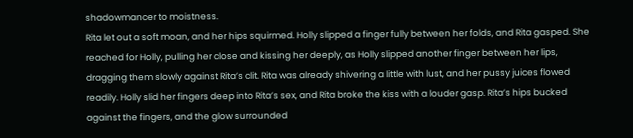shadowmancer to moistness.
Rita let out a soft moan, and her hips squirmed. Holly slipped a finger fully between her folds, and Rita gasped. She reached for Holly, pulling her close and kissing her deeply, as Holly slipped another finger between her lips, dragging them slowly against Rita’s clit. Rita was already shivering a little with lust, and her pussy juices flowed readily. Holly slid her fingers deep into Rita’s sex, and Rita broke the kiss with a louder gasp. Rita’s hips bucked against the fingers, and the glow surrounded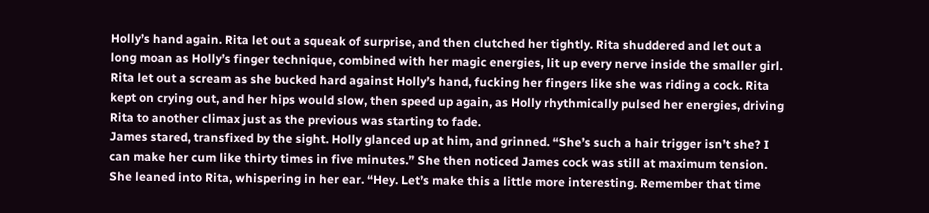Holly’s hand again. Rita let out a squeak of surprise, and then clutched her tightly. Rita shuddered and let out a long moan as Holly’s finger technique, combined with her magic energies, lit up every nerve inside the smaller girl.
Rita let out a scream as she bucked hard against Holly’s hand, fucking her fingers like she was riding a cock. Rita kept on crying out, and her hips would slow, then speed up again, as Holly rhythmically pulsed her energies, driving Rita to another climax just as the previous was starting to fade.
James stared, transfixed by the sight. Holly glanced up at him, and grinned. “She’s such a hair trigger isn’t she? I can make her cum like thirty times in five minutes.” She then noticed James cock was still at maximum tension. She leaned into Rita, whispering in her ear. “Hey. Let’s make this a little more interesting. Remember that time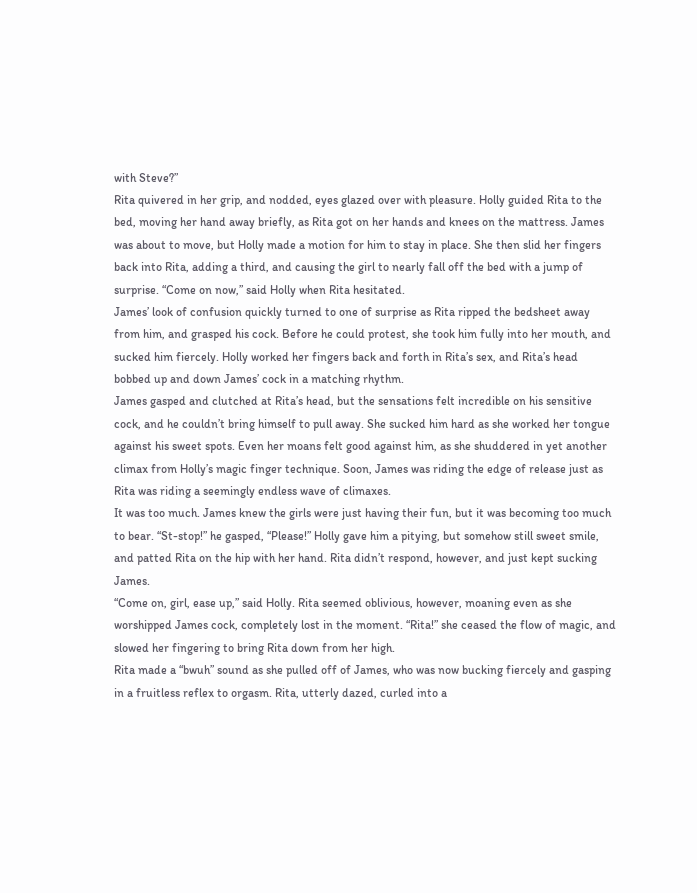with Steve?”
Rita quivered in her grip, and nodded, eyes glazed over with pleasure. Holly guided Rita to the bed, moving her hand away briefly, as Rita got on her hands and knees on the mattress. James was about to move, but Holly made a motion for him to stay in place. She then slid her fingers back into Rita, adding a third, and causing the girl to nearly fall off the bed with a jump of surprise. “Come on now,” said Holly when Rita hesitated.
James’ look of confusion quickly turned to one of surprise as Rita ripped the bedsheet away from him, and grasped his cock. Before he could protest, she took him fully into her mouth, and sucked him fiercely. Holly worked her fingers back and forth in Rita’s sex, and Rita’s head bobbed up and down James’ cock in a matching rhythm.
James gasped and clutched at Rita’s head, but the sensations felt incredible on his sensitive cock, and he couldn’t bring himself to pull away. She sucked him hard as she worked her tongue against his sweet spots. Even her moans felt good against him, as she shuddered in yet another climax from Holly’s magic finger technique. Soon, James was riding the edge of release just as Rita was riding a seemingly endless wave of climaxes.
It was too much. James knew the girls were just having their fun, but it was becoming too much to bear. “St-stop!” he gasped, “Please!” Holly gave him a pitying, but somehow still sweet smile, and patted Rita on the hip with her hand. Rita didn’t respond, however, and just kept sucking James.
“Come on, girl, ease up,” said Holly. Rita seemed oblivious, however, moaning even as she worshipped James cock, completely lost in the moment. “Rita!” she ceased the flow of magic, and slowed her fingering to bring Rita down from her high.
Rita made a “bwuh” sound as she pulled off of James, who was now bucking fiercely and gasping in a fruitless reflex to orgasm. Rita, utterly dazed, curled into a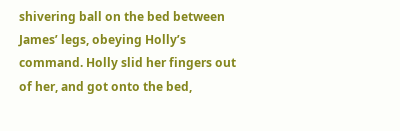shivering ball on the bed between James’ legs, obeying Holly’s command. Holly slid her fingers out of her, and got onto the bed,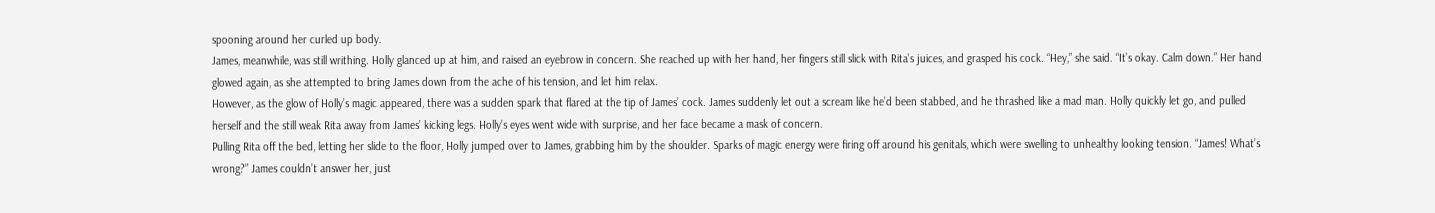spooning around her curled up body.
James, meanwhile, was still writhing. Holly glanced up at him, and raised an eyebrow in concern. She reached up with her hand, her fingers still slick with Rita’s juices, and grasped his cock. “Hey,” she said. “It’s okay. Calm down.” Her hand glowed again, as she attempted to bring James down from the ache of his tension, and let him relax.
However, as the glow of Holly’s magic appeared, there was a sudden spark that flared at the tip of James’ cock. James suddenly let out a scream like he’d been stabbed, and he thrashed like a mad man. Holly quickly let go, and pulled herself and the still weak Rita away from James’ kicking legs. Holly’s eyes went wide with surprise, and her face became a mask of concern.
Pulling Rita off the bed, letting her slide to the floor, Holly jumped over to James, grabbing him by the shoulder. Sparks of magic energy were firing off around his genitals, which were swelling to unhealthy looking tension. “James! What’s wrong?” James couldn’t answer her, just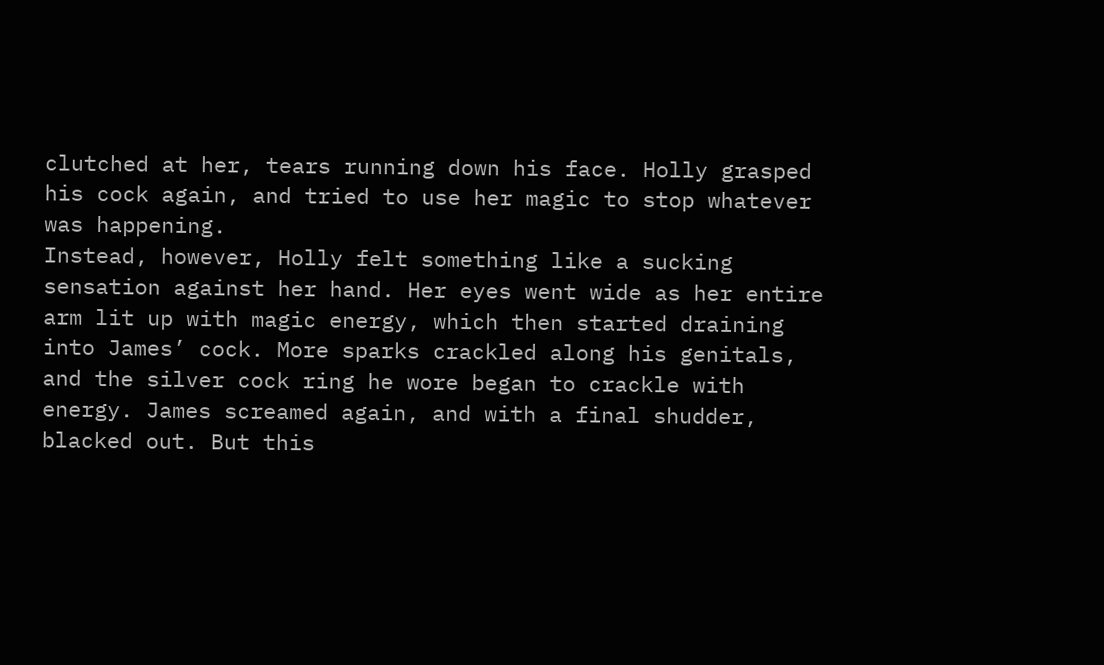clutched at her, tears running down his face. Holly grasped his cock again, and tried to use her magic to stop whatever was happening.
Instead, however, Holly felt something like a sucking sensation against her hand. Her eyes went wide as her entire arm lit up with magic energy, which then started draining into James’ cock. More sparks crackled along his genitals, and the silver cock ring he wore began to crackle with energy. James screamed again, and with a final shudder, blacked out. But this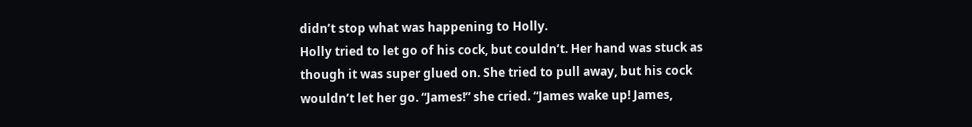didn’t stop what was happening to Holly.
Holly tried to let go of his cock, but couldn’t. Her hand was stuck as though it was super glued on. She tried to pull away, but his cock wouldn’t let her go. “James!” she cried. “James wake up! James,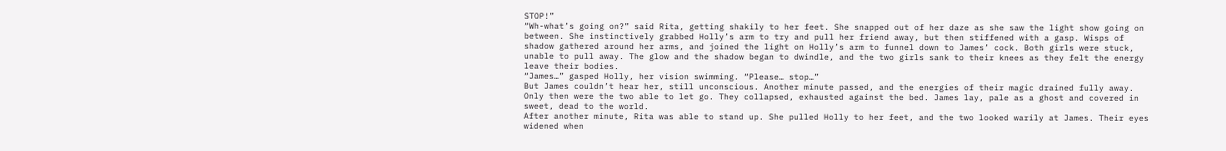STOP!”
“Wh-what’s going on?” said Rita, getting shakily to her feet. She snapped out of her daze as she saw the light show going on between. She instinctively grabbed Holly’s arm to try and pull her friend away, but then stiffened with a gasp. Wisps of shadow gathered around her arms, and joined the light on Holly’s arm to funnel down to James’ cock. Both girls were stuck, unable to pull away. The glow and the shadow began to dwindle, and the two girls sank to their knees as they felt the energy leave their bodies.
“James…” gasped Holly, her vision swimming. “Please… stop…”
But James couldn’t hear her, still unconscious. Another minute passed, and the energies of their magic drained fully away. Only then were the two able to let go. They collapsed, exhausted against the bed. James lay, pale as a ghost and covered in sweet, dead to the world.
After another minute, Rita was able to stand up. She pulled Holly to her feet, and the two looked warily at James. Their eyes widened when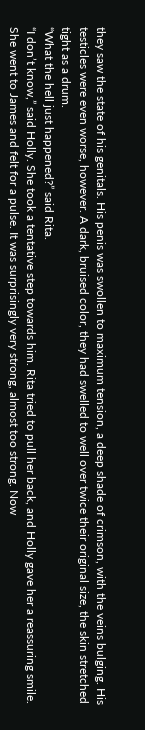they saw the state of his genitals. His penis was swollen to maximum tension, a deep shade of crimson, with the veins bulging. His testicles were even worse, however. A dark, bruised color, they had swelled to well over twice their original size, the skin stretched tight as a drum.
“What the hell just happened?” said Rita.
“I don’t know,” said Holly. She took a tentative step towards him. Rita tried to pull her back, and Holly gave her a reassuring smile. She went to James and felt for a pulse. It was surprisingly very strong, almost too strong. Now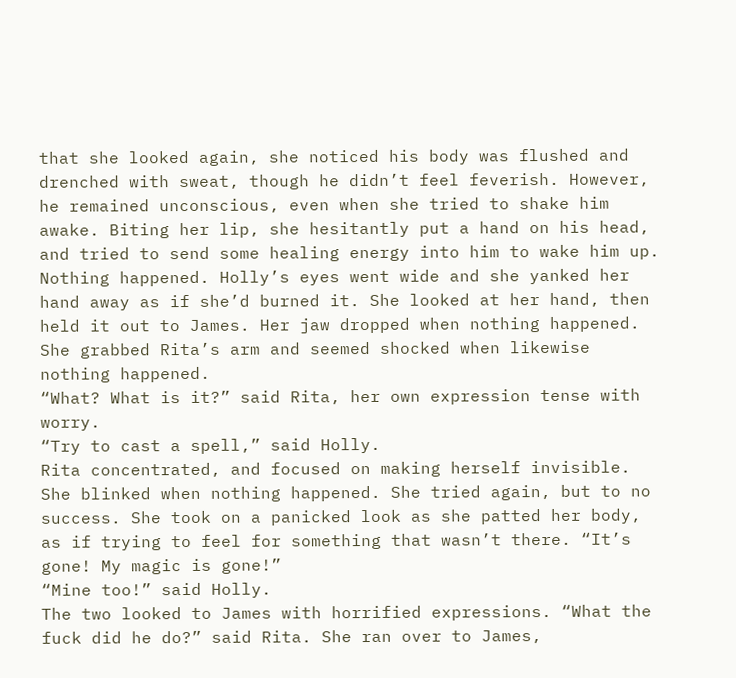that she looked again, she noticed his body was flushed and drenched with sweat, though he didn’t feel feverish. However, he remained unconscious, even when she tried to shake him awake. Biting her lip, she hesitantly put a hand on his head, and tried to send some healing energy into him to wake him up.
Nothing happened. Holly’s eyes went wide and she yanked her hand away as if she’d burned it. She looked at her hand, then held it out to James. Her jaw dropped when nothing happened. She grabbed Rita’s arm and seemed shocked when likewise nothing happened.
“What? What is it?” said Rita, her own expression tense with worry.
“Try to cast a spell,” said Holly.
Rita concentrated, and focused on making herself invisible. She blinked when nothing happened. She tried again, but to no success. She took on a panicked look as she patted her body, as if trying to feel for something that wasn’t there. “It’s gone! My magic is gone!”
“Mine too!” said Holly.
The two looked to James with horrified expressions. “What the fuck did he do?” said Rita. She ran over to James,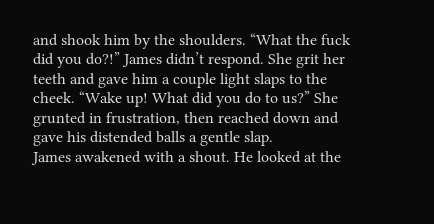and shook him by the shoulders. “What the fuck did you do?!” James didn’t respond. She grit her teeth and gave him a couple light slaps to the cheek. “Wake up! What did you do to us?” She grunted in frustration, then reached down and gave his distended balls a gentle slap.
James awakened with a shout. He looked at the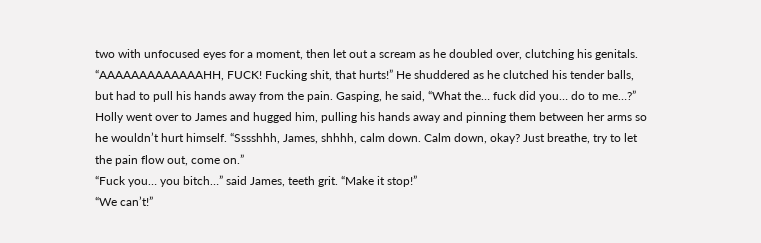two with unfocused eyes for a moment, then let out a scream as he doubled over, clutching his genitals. “AAAAAAAAAAAAAHH, FUCK! Fucking shit, that hurts!” He shuddered as he clutched his tender balls, but had to pull his hands away from the pain. Gasping, he said, “What the… fuck did you… do to me…?”
Holly went over to James and hugged him, pulling his hands away and pinning them between her arms so he wouldn’t hurt himself. “Sssshhh, James, shhhh, calm down. Calm down, okay? Just breathe, try to let the pain flow out, come on.”
“Fuck you… you bitch…” said James, teeth grit. “Make it stop!”
“We can’t!”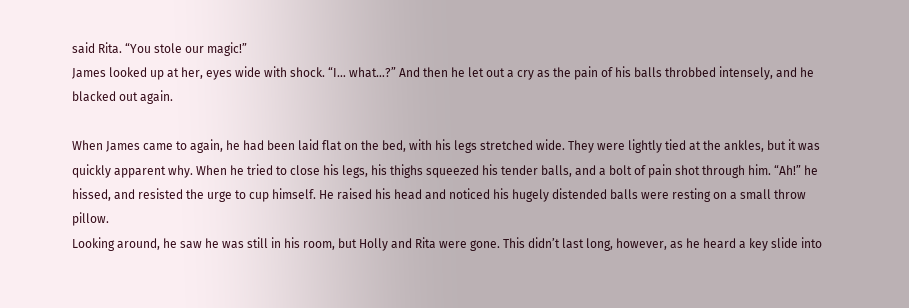said Rita. “You stole our magic!”
James looked up at her, eyes wide with shock. “I… what…?” And then he let out a cry as the pain of his balls throbbed intensely, and he blacked out again.

When James came to again, he had been laid flat on the bed, with his legs stretched wide. They were lightly tied at the ankles, but it was quickly apparent why. When he tried to close his legs, his thighs squeezed his tender balls, and a bolt of pain shot through him. “Ah!” he hissed, and resisted the urge to cup himself. He raised his head and noticed his hugely distended balls were resting on a small throw pillow.
Looking around, he saw he was still in his room, but Holly and Rita were gone. This didn’t last long, however, as he heard a key slide into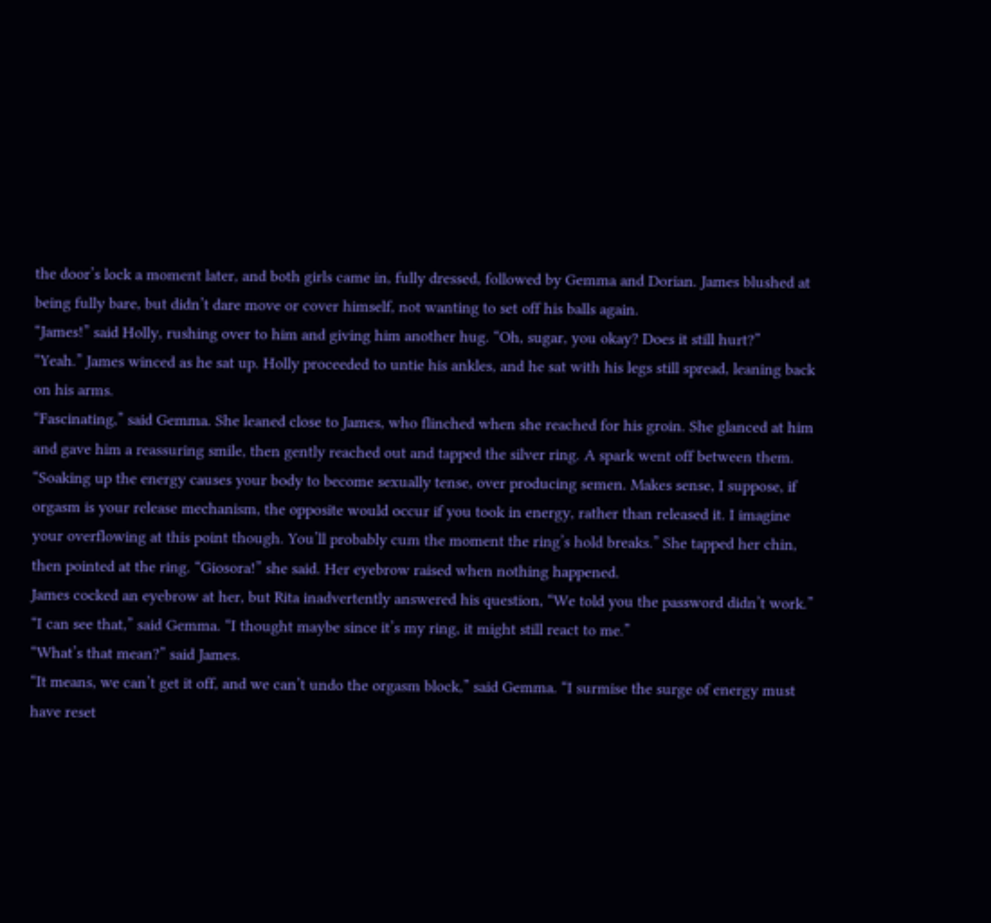the door’s lock a moment later, and both girls came in, fully dressed, followed by Gemma and Dorian. James blushed at being fully bare, but didn’t dare move or cover himself, not wanting to set off his balls again.
“James!” said Holly, rushing over to him and giving him another hug. “Oh, sugar, you okay? Does it still hurt?”
“Yeah.” James winced as he sat up. Holly proceeded to untie his ankles, and he sat with his legs still spread, leaning back on his arms.
“Fascinating,” said Gemma. She leaned close to James, who flinched when she reached for his groin. She glanced at him and gave him a reassuring smile, then gently reached out and tapped the silver ring. A spark went off between them. “Soaking up the energy causes your body to become sexually tense, over producing semen. Makes sense, I suppose, if orgasm is your release mechanism, the opposite would occur if you took in energy, rather than released it. I imagine your overflowing at this point though. You’ll probably cum the moment the ring’s hold breaks.” She tapped her chin, then pointed at the ring. “Giosora!” she said. Her eyebrow raised when nothing happened.
James cocked an eyebrow at her, but Rita inadvertently answered his question, “We told you the password didn’t work.”
“I can see that,” said Gemma. “I thought maybe since it’s my ring, it might still react to me.”
“What’s that mean?” said James.
“It means, we can’t get it off, and we can’t undo the orgasm block,” said Gemma. “I surmise the surge of energy must have reset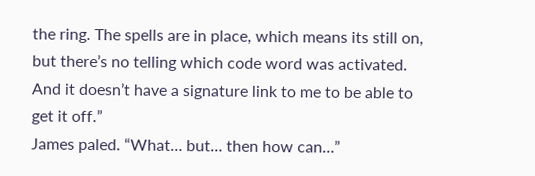the ring. The spells are in place, which means its still on, but there’s no telling which code word was activated. And it doesn’t have a signature link to me to be able to get it off.”
James paled. “What… but… then how can…”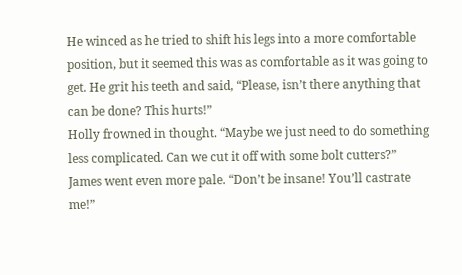He winced as he tried to shift his legs into a more comfortable position, but it seemed this was as comfortable as it was going to get. He grit his teeth and said, “Please, isn’t there anything that can be done? This hurts!”
Holly frowned in thought. “Maybe we just need to do something less complicated. Can we cut it off with some bolt cutters?”
James went even more pale. “Don’t be insane! You’ll castrate me!”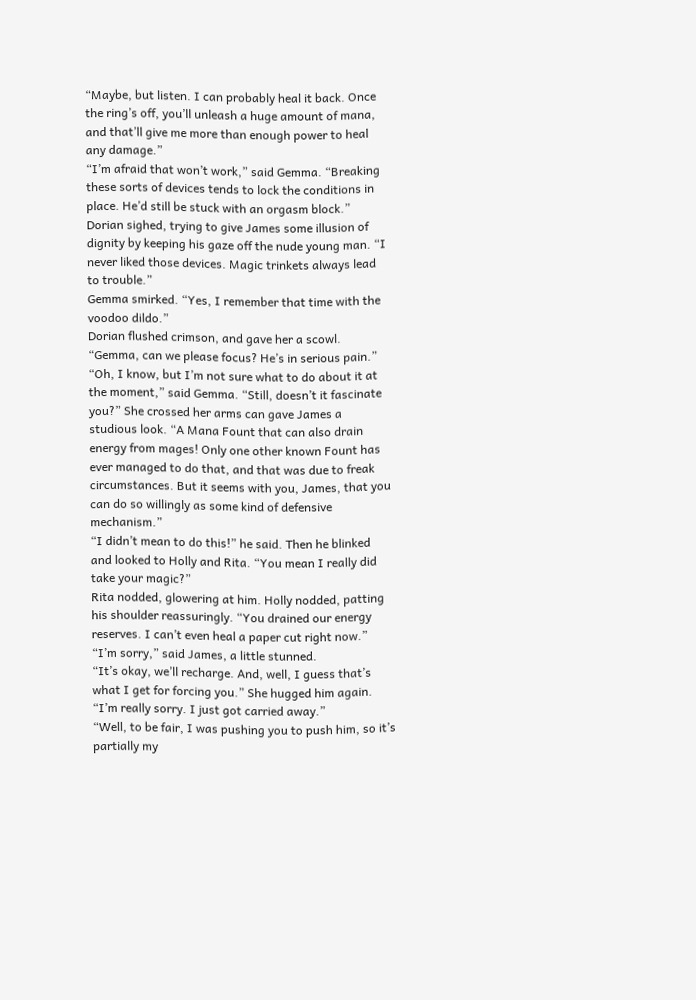“Maybe, but listen. I can probably heal it back. Once the ring’s off, you’ll unleash a huge amount of mana, and that’ll give me more than enough power to heal any damage.”
“I’m afraid that won’t work,” said Gemma. “Breaking these sorts of devices tends to lock the conditions in place. He’d still be stuck with an orgasm block.”
Dorian sighed, trying to give James some illusion of dignity by keeping his gaze off the nude young man. “I never liked those devices. Magic trinkets always lead to trouble.”
Gemma smirked. “Yes, I remember that time with the voodoo dildo.”
Dorian flushed crimson, and gave her a scowl. “Gemma, can we please focus? He’s in serious pain.”
“Oh, I know, but I’m not sure what to do about it at the moment,” said Gemma. “Still, doesn’t it fascinate you?” She crossed her arms can gave James a studious look. “A Mana Fount that can also drain energy from mages! Only one other known Fount has ever managed to do that, and that was due to freak circumstances. But it seems with you, James, that you can do so willingly as some kind of defensive mechanism.”
“I didn’t mean to do this!” he said. Then he blinked and looked to Holly and Rita. “You mean I really did take your magic?”
Rita nodded, glowering at him. Holly nodded, patting his shoulder reassuringly. “You drained our energy reserves. I can’t even heal a paper cut right now.”
“I’m sorry,” said James, a little stunned.
“It’s okay, we’ll recharge. And, well, I guess that’s what I get for forcing you.” She hugged him again. “I’m really sorry. I just got carried away.”
“Well, to be fair, I was pushing you to push him, so it’s partially my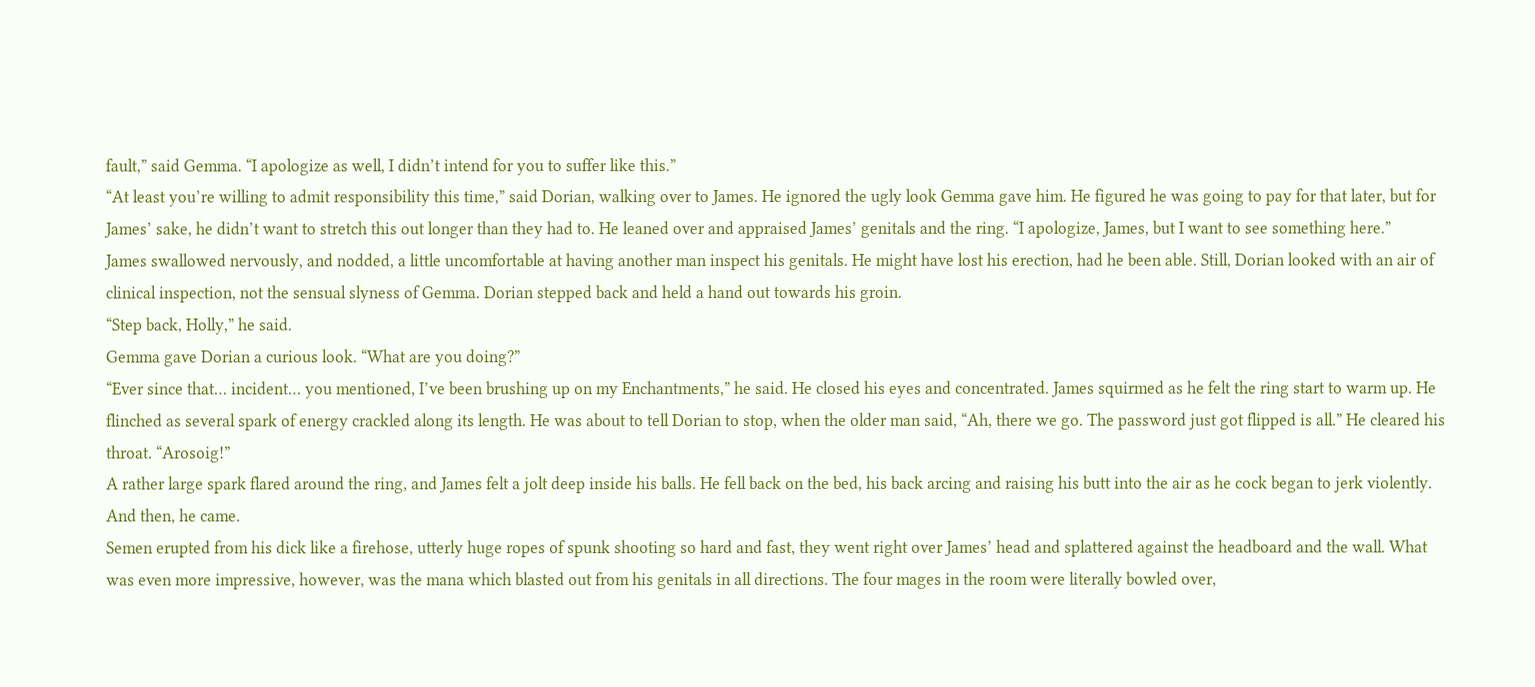fault,” said Gemma. “I apologize as well, I didn’t intend for you to suffer like this.”
“At least you’re willing to admit responsibility this time,” said Dorian, walking over to James. He ignored the ugly look Gemma gave him. He figured he was going to pay for that later, but for James’ sake, he didn’t want to stretch this out longer than they had to. He leaned over and appraised James’ genitals and the ring. “I apologize, James, but I want to see something here.”
James swallowed nervously, and nodded, a little uncomfortable at having another man inspect his genitals. He might have lost his erection, had he been able. Still, Dorian looked with an air of clinical inspection, not the sensual slyness of Gemma. Dorian stepped back and held a hand out towards his groin.
“Step back, Holly,” he said.
Gemma gave Dorian a curious look. “What are you doing?”
“Ever since that… incident… you mentioned, I’ve been brushing up on my Enchantments,” he said. He closed his eyes and concentrated. James squirmed as he felt the ring start to warm up. He flinched as several spark of energy crackled along its length. He was about to tell Dorian to stop, when the older man said, “Ah, there we go. The password just got flipped is all.” He cleared his throat. “Arosoig!”
A rather large spark flared around the ring, and James felt a jolt deep inside his balls. He fell back on the bed, his back arcing and raising his butt into the air as he cock began to jerk violently. And then, he came.
Semen erupted from his dick like a firehose, utterly huge ropes of spunk shooting so hard and fast, they went right over James’ head and splattered against the headboard and the wall. What was even more impressive, however, was the mana which blasted out from his genitals in all directions. The four mages in the room were literally bowled over,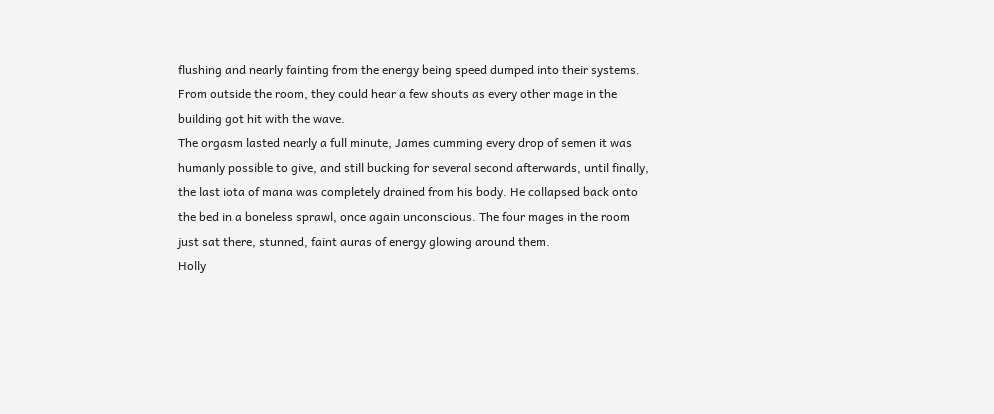flushing and nearly fainting from the energy being speed dumped into their systems. From outside the room, they could hear a few shouts as every other mage in the building got hit with the wave.
The orgasm lasted nearly a full minute, James cumming every drop of semen it was humanly possible to give, and still bucking for several second afterwards, until finally, the last iota of mana was completely drained from his body. He collapsed back onto the bed in a boneless sprawl, once again unconscious. The four mages in the room just sat there, stunned, faint auras of energy glowing around them.
Holly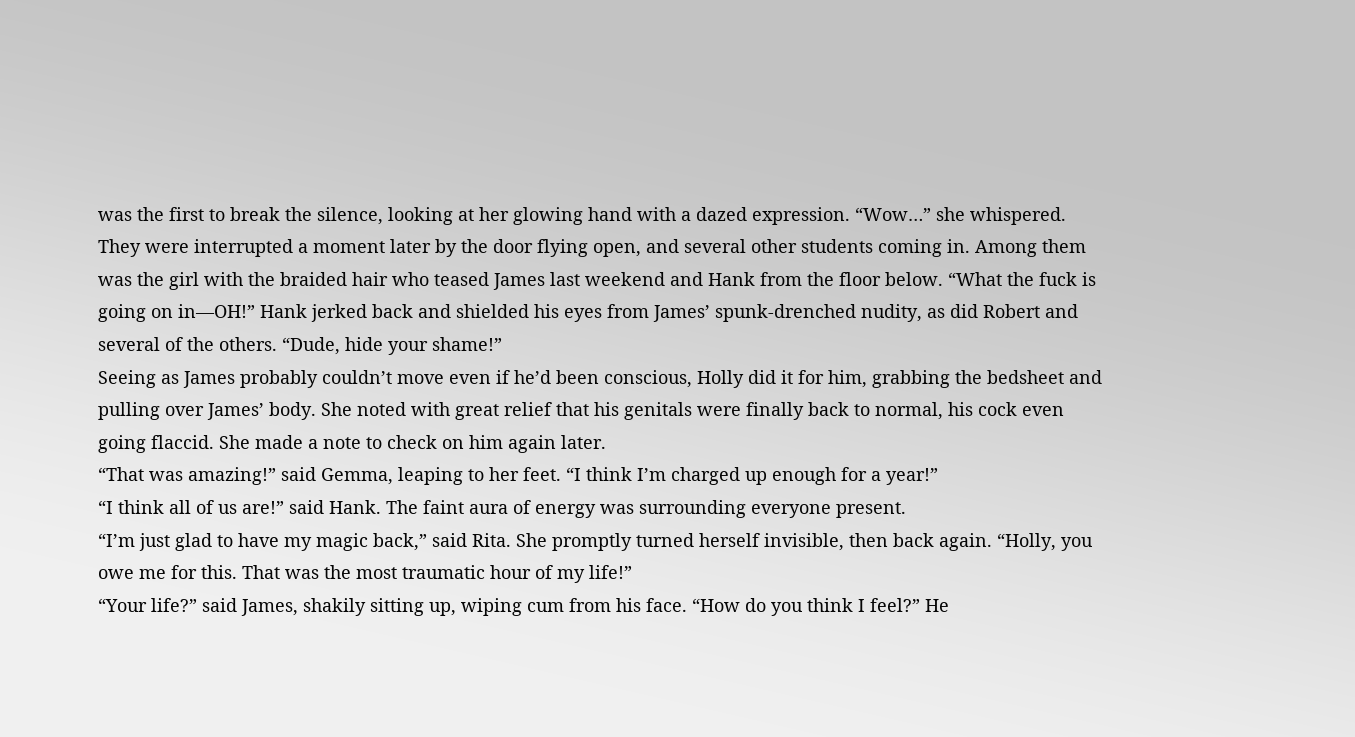was the first to break the silence, looking at her glowing hand with a dazed expression. “Wow…” she whispered.
They were interrupted a moment later by the door flying open, and several other students coming in. Among them was the girl with the braided hair who teased James last weekend and Hank from the floor below. “What the fuck is going on in—OH!” Hank jerked back and shielded his eyes from James’ spunk-drenched nudity, as did Robert and several of the others. “Dude, hide your shame!”
Seeing as James probably couldn’t move even if he’d been conscious, Holly did it for him, grabbing the bedsheet and pulling over James’ body. She noted with great relief that his genitals were finally back to normal, his cock even going flaccid. She made a note to check on him again later.
“That was amazing!” said Gemma, leaping to her feet. “I think I’m charged up enough for a year!”
“I think all of us are!” said Hank. The faint aura of energy was surrounding everyone present.
“I’m just glad to have my magic back,” said Rita. She promptly turned herself invisible, then back again. “Holly, you owe me for this. That was the most traumatic hour of my life!”
“Your life?” said James, shakily sitting up, wiping cum from his face. “How do you think I feel?” He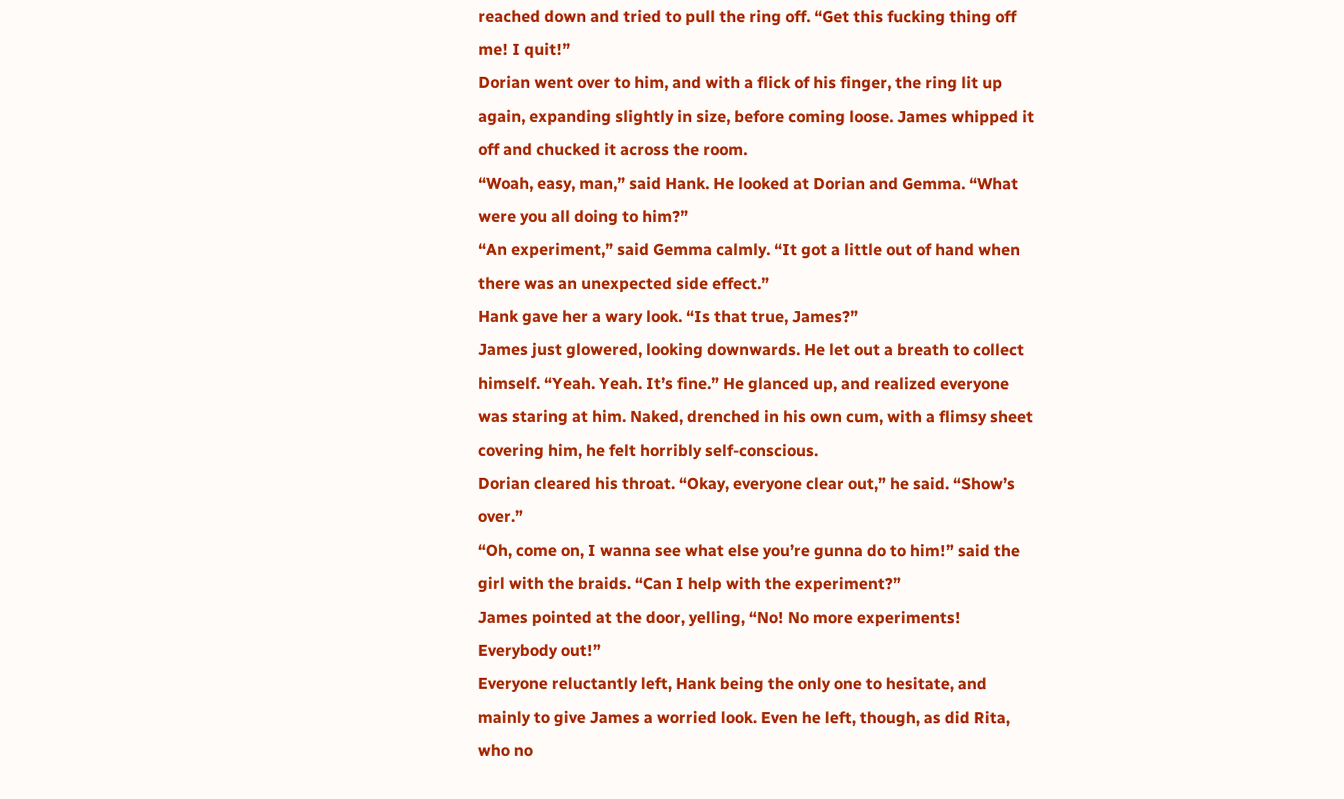reached down and tried to pull the ring off. “Get this fucking thing off me! I quit!”
Dorian went over to him, and with a flick of his finger, the ring lit up again, expanding slightly in size, before coming loose. James whipped it off and chucked it across the room.
“Woah, easy, man,” said Hank. He looked at Dorian and Gemma. “What were you all doing to him?”
“An experiment,” said Gemma calmly. “It got a little out of hand when there was an unexpected side effect.”
Hank gave her a wary look. “Is that true, James?”
James just glowered, looking downwards. He let out a breath to collect himself. “Yeah. Yeah. It’s fine.” He glanced up, and realized everyone was staring at him. Naked, drenched in his own cum, with a flimsy sheet covering him, he felt horribly self-conscious.
Dorian cleared his throat. “Okay, everyone clear out,” he said. “Show’s over.”
“Oh, come on, I wanna see what else you’re gunna do to him!” said the girl with the braids. “Can I help with the experiment?”
James pointed at the door, yelling, “No! No more experiments! Everybody out!”
Everyone reluctantly left, Hank being the only one to hesitate, and mainly to give James a worried look. Even he left, though, as did Rita, who no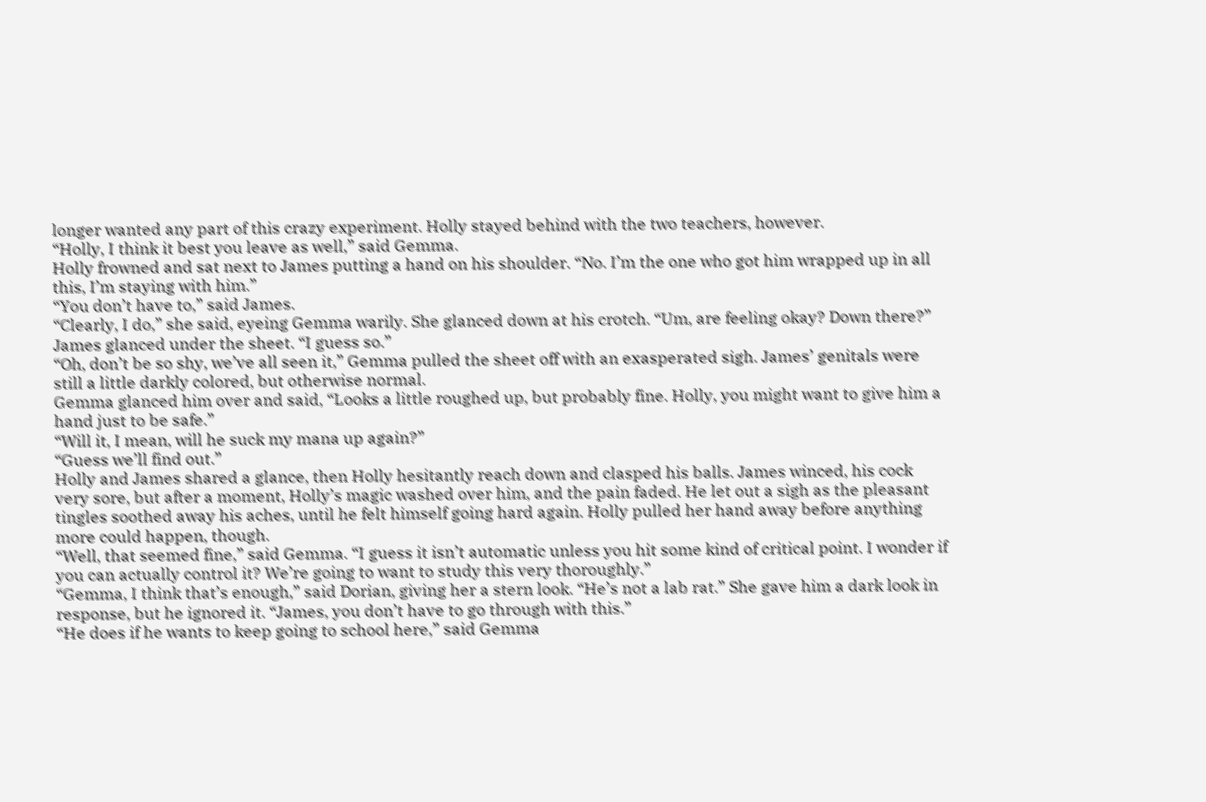longer wanted any part of this crazy experiment. Holly stayed behind with the two teachers, however.
“Holly, I think it best you leave as well,” said Gemma.
Holly frowned and sat next to James putting a hand on his shoulder. “No. I’m the one who got him wrapped up in all this, I’m staying with him.”
“You don’t have to,” said James.
“Clearly, I do,” she said, eyeing Gemma warily. She glanced down at his crotch. “Um, are feeling okay? Down there?”
James glanced under the sheet. “I guess so.”
“Oh, don’t be so shy, we’ve all seen it,” Gemma pulled the sheet off with an exasperated sigh. James’ genitals were still a little darkly colored, but otherwise normal.
Gemma glanced him over and said, “Looks a little roughed up, but probably fine. Holly, you might want to give him a hand just to be safe.”
“Will it, I mean, will he suck my mana up again?”
“Guess we’ll find out.”
Holly and James shared a glance, then Holly hesitantly reach down and clasped his balls. James winced, his cock very sore, but after a moment, Holly’s magic washed over him, and the pain faded. He let out a sigh as the pleasant tingles soothed away his aches, until he felt himself going hard again. Holly pulled her hand away before anything more could happen, though.
“Well, that seemed fine,” said Gemma. “I guess it isn’t automatic unless you hit some kind of critical point. I wonder if you can actually control it? We’re going to want to study this very thoroughly.”
“Gemma, I think that’s enough,” said Dorian, giving her a stern look. “He’s not a lab rat.” She gave him a dark look in response, but he ignored it. “James, you don’t have to go through with this.”
“He does if he wants to keep going to school here,” said Gemma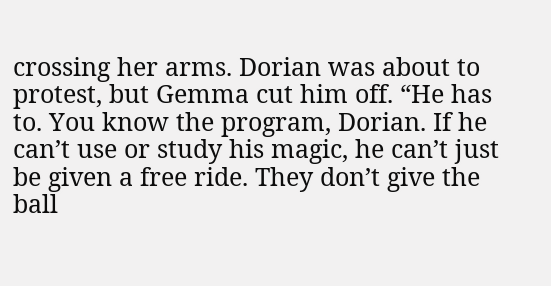crossing her arms. Dorian was about to protest, but Gemma cut him off. “He has to. You know the program, Dorian. If he can’t use or study his magic, he can’t just be given a free ride. They don’t give the ball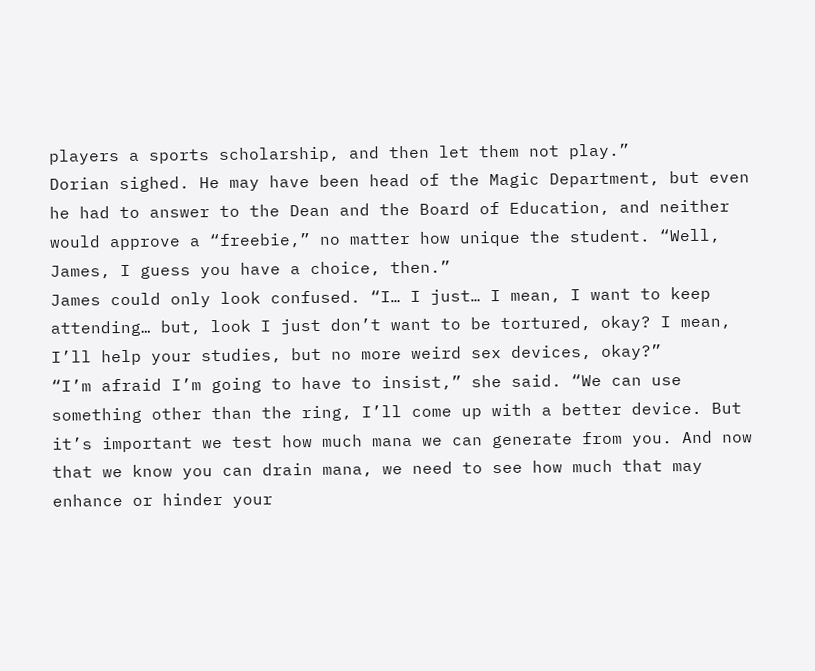players a sports scholarship, and then let them not play.”
Dorian sighed. He may have been head of the Magic Department, but even he had to answer to the Dean and the Board of Education, and neither would approve a “freebie,” no matter how unique the student. “Well, James, I guess you have a choice, then.”
James could only look confused. “I… I just… I mean, I want to keep attending… but, look I just don’t want to be tortured, okay? I mean, I’ll help your studies, but no more weird sex devices, okay?”
“I’m afraid I’m going to have to insist,” she said. “We can use something other than the ring, I’ll come up with a better device. But it’s important we test how much mana we can generate from you. And now that we know you can drain mana, we need to see how much that may enhance or hinder your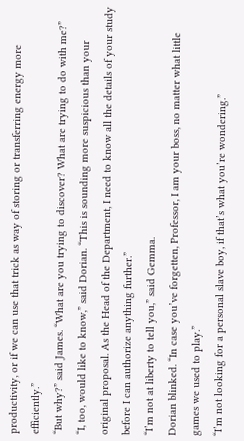productivity, or if we can use that trick as way of storing or transferring energy more efficiently.”
“But why?” said James. “What are you trying to discover? What are trying to do with me?”
“I, too, would like to know,” said Dorian. “This is sounding more suspicious than your original proposal. As the Head of the Department, I need to know all the details of your study before I can authorize anything further.”
“I’m not at liberty to tell you,” said Gemma.
Dorian blinked. “In case you’ve forgetten, Professor, I am your boss, no matter what little games we used to play.”
“I’m not looking for a personal slave boy, if that’s what you’re wondering.”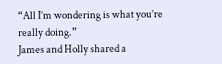“All I’m wondering is what you’re really doing.”
James and Holly shared a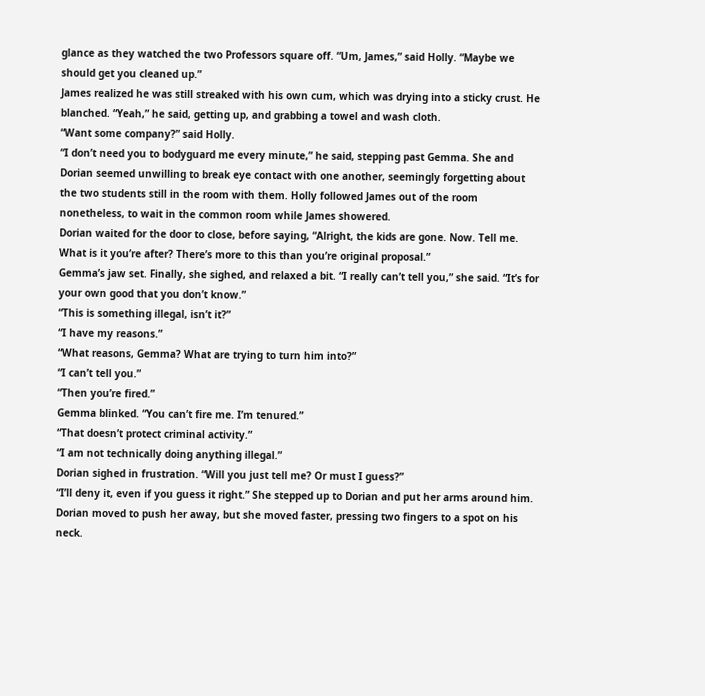glance as they watched the two Professors square off. “Um, James,” said Holly. “Maybe we should get you cleaned up.”
James realized he was still streaked with his own cum, which was drying into a sticky crust. He blanched. “Yeah,” he said, getting up, and grabbing a towel and wash cloth.
“Want some company?” said Holly.
“I don’t need you to bodyguard me every minute,” he said, stepping past Gemma. She and Dorian seemed unwilling to break eye contact with one another, seemingly forgetting about the two students still in the room with them. Holly followed James out of the room nonetheless, to wait in the common room while James showered.
Dorian waited for the door to close, before saying, “Alright, the kids are gone. Now. Tell me. What is it you’re after? There’s more to this than you’re original proposal.”
Gemma’s jaw set. Finally, she sighed, and relaxed a bit. “I really can’t tell you,” she said. “It’s for your own good that you don’t know.”
“This is something illegal, isn’t it?”
“I have my reasons.”
“What reasons, Gemma? What are trying to turn him into?”
“I can’t tell you.”
“Then you’re fired.”
Gemma blinked. “You can’t fire me. I’m tenured.”
“That doesn’t protect criminal activity.”
“I am not technically doing anything illegal.”
Dorian sighed in frustration. “Will you just tell me? Or must I guess?”
“I’ll deny it, even if you guess it right.” She stepped up to Dorian and put her arms around him. Dorian moved to push her away, but she moved faster, pressing two fingers to a spot on his neck.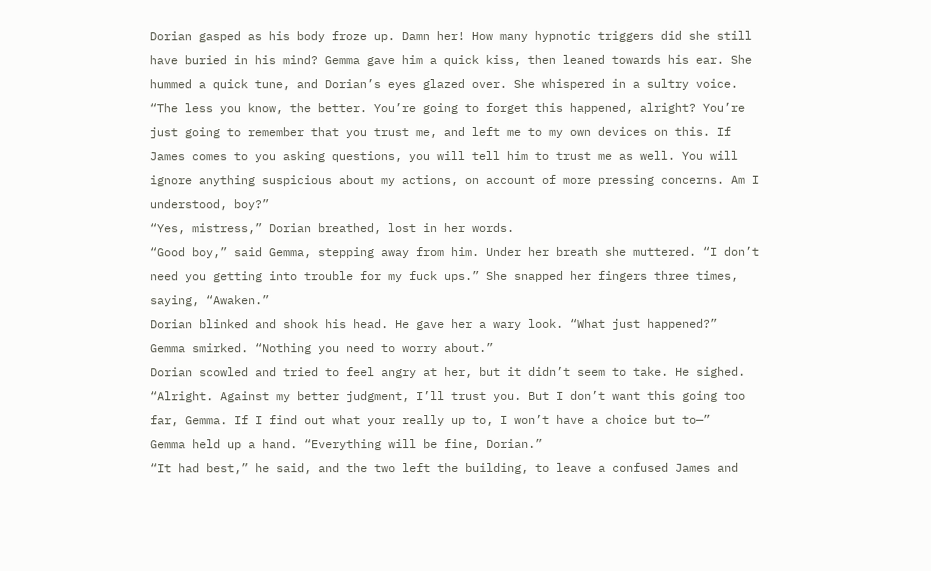Dorian gasped as his body froze up. Damn her! How many hypnotic triggers did she still have buried in his mind? Gemma gave him a quick kiss, then leaned towards his ear. She hummed a quick tune, and Dorian’s eyes glazed over. She whispered in a sultry voice. “The less you know, the better. You’re going to forget this happened, alright? You’re just going to remember that you trust me, and left me to my own devices on this. If James comes to you asking questions, you will tell him to trust me as well. You will ignore anything suspicious about my actions, on account of more pressing concerns. Am I understood, boy?”
“Yes, mistress,” Dorian breathed, lost in her words.
“Good boy,” said Gemma, stepping away from him. Under her breath she muttered. “I don’t need you getting into trouble for my fuck ups.” She snapped her fingers three times, saying, “Awaken.”
Dorian blinked and shook his head. He gave her a wary look. “What just happened?”
Gemma smirked. “Nothing you need to worry about.”
Dorian scowled and tried to feel angry at her, but it didn’t seem to take. He sighed. “Alright. Against my better judgment, I’ll trust you. But I don’t want this going too far, Gemma. If I find out what your really up to, I won’t have a choice but to—”
Gemma held up a hand. “Everything will be fine, Dorian.”
“It had best,” he said, and the two left the building, to leave a confused James and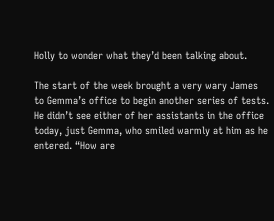Holly to wonder what they’d been talking about.

The start of the week brought a very wary James to Gemma’s office to begin another series of tests. He didn’t see either of her assistants in the office today, just Gemma, who smiled warmly at him as he entered. “How are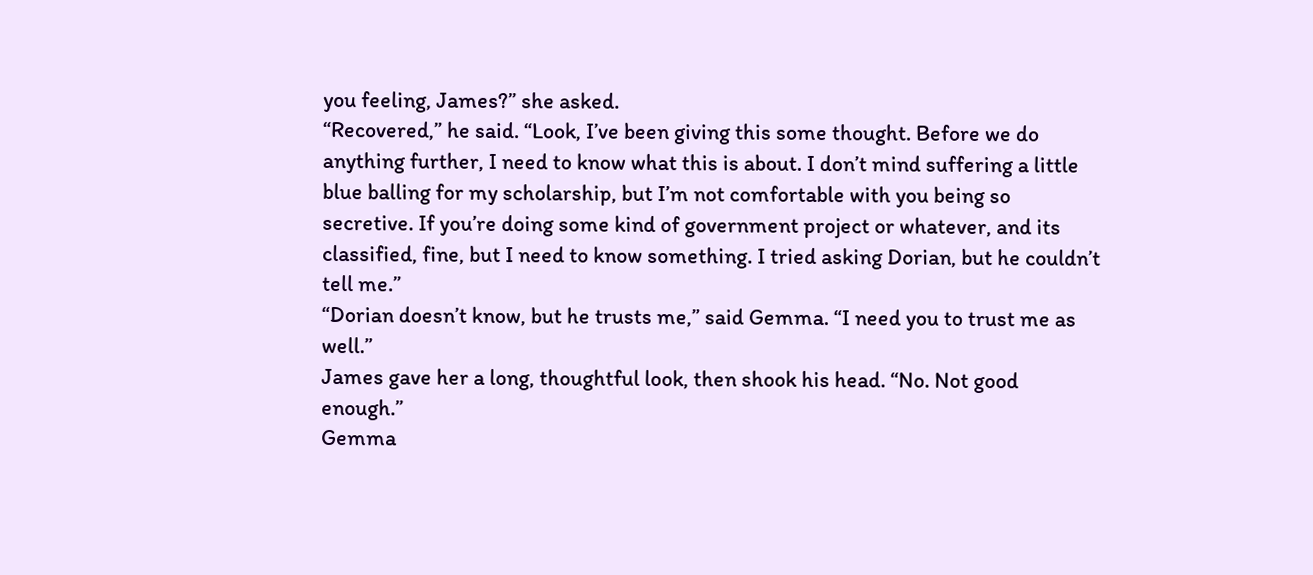you feeling, James?” she asked.
“Recovered,” he said. “Look, I’ve been giving this some thought. Before we do anything further, I need to know what this is about. I don’t mind suffering a little blue balling for my scholarship, but I’m not comfortable with you being so secretive. If you’re doing some kind of government project or whatever, and its classified, fine, but I need to know something. I tried asking Dorian, but he couldn’t tell me.”
“Dorian doesn’t know, but he trusts me,” said Gemma. “I need you to trust me as well.”
James gave her a long, thoughtful look, then shook his head. “No. Not good enough.”
Gemma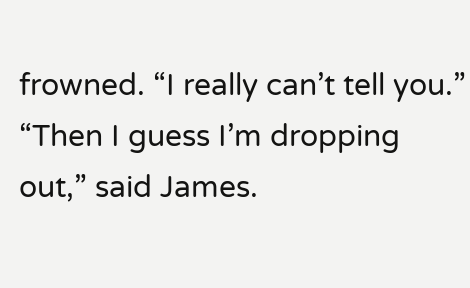frowned. “I really can’t tell you.”
“Then I guess I’m dropping out,” said James.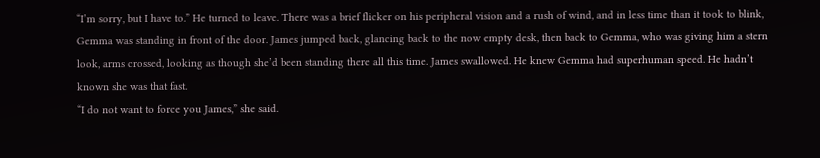“I’m sorry, but I have to.” He turned to leave. There was a brief flicker on his peripheral vision and a rush of wind, and in less time than it took to blink, Gemma was standing in front of the door. James jumped back, glancing back to the now empty desk, then back to Gemma, who was giving him a stern look, arms crossed, looking as though she’d been standing there all this time. James swallowed. He knew Gemma had superhuman speed. He hadn’t known she was that fast.
“I do not want to force you James,” she said.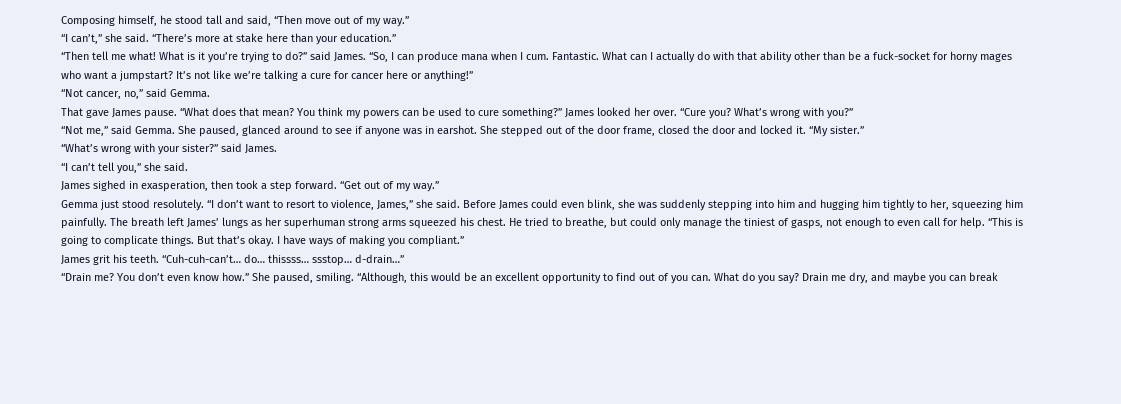Composing himself, he stood tall and said, “Then move out of my way.”
“I can’t,” she said. “There’s more at stake here than your education.”
“Then tell me what! What is it you’re trying to do?” said James. “So, I can produce mana when I cum. Fantastic. What can I actually do with that ability other than be a fuck-socket for horny mages who want a jumpstart? It’s not like we’re talking a cure for cancer here or anything!”
“Not cancer, no,” said Gemma.
That gave James pause. “What does that mean? You think my powers can be used to cure something?” James looked her over. “Cure you? What’s wrong with you?”
“Not me,” said Gemma. She paused, glanced around to see if anyone was in earshot. She stepped out of the door frame, closed the door and locked it. “My sister.”
“What’s wrong with your sister?” said James.
“I can’t tell you,” she said.
James sighed in exasperation, then took a step forward. “Get out of my way.”
Gemma just stood resolutely. “I don’t want to resort to violence, James,” she said. Before James could even blink, she was suddenly stepping into him and hugging him tightly to her, squeezing him painfully. The breath left James’ lungs as her superhuman strong arms squeezed his chest. He tried to breathe, but could only manage the tiniest of gasps, not enough to even call for help. “This is going to complicate things. But that’s okay. I have ways of making you compliant.”
James grit his teeth. “Cuh-cuh-can’t… do… thissss… ssstop… d-drain…”
“Drain me? You don’t even know how.” She paused, smiling. “Although, this would be an excellent opportunity to find out of you can. What do you say? Drain me dry, and maybe you can break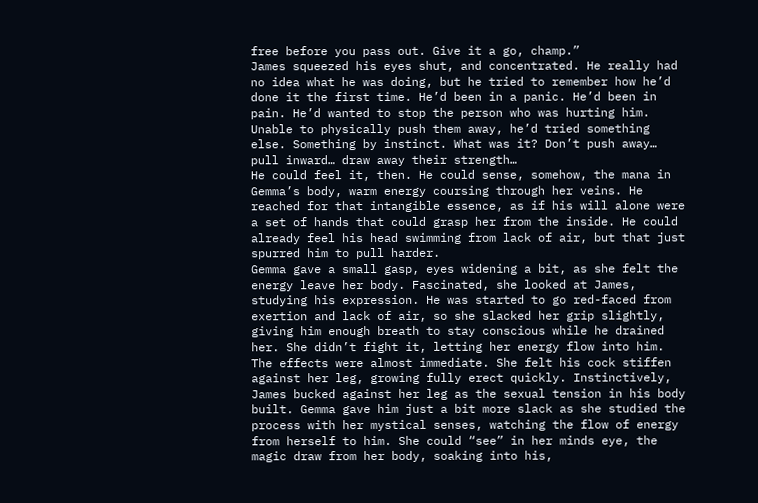free before you pass out. Give it a go, champ.”
James squeezed his eyes shut, and concentrated. He really had no idea what he was doing, but he tried to remember how he’d done it the first time. He’d been in a panic. He’d been in pain. He’d wanted to stop the person who was hurting him. Unable to physically push them away, he’d tried something else. Something by instinct. What was it? Don’t push away… pull inward… draw away their strength…
He could feel it, then. He could sense, somehow, the mana in Gemma’s body, warm energy coursing through her veins. He reached for that intangible essence, as if his will alone were a set of hands that could grasp her from the inside. He could already feel his head swimming from lack of air, but that just spurred him to pull harder.
Gemma gave a small gasp, eyes widening a bit, as she felt the energy leave her body. Fascinated, she looked at James, studying his expression. He was started to go red-faced from exertion and lack of air, so she slacked her grip slightly, giving him enough breath to stay conscious while he drained her. She didn’t fight it, letting her energy flow into him.
The effects were almost immediate. She felt his cock stiffen against her leg, growing fully erect quickly. Instinctively, James bucked against her leg as the sexual tension in his body built. Gemma gave him just a bit more slack as she studied the process with her mystical senses, watching the flow of energy from herself to him. She could “see” in her minds eye, the magic draw from her body, soaking into his,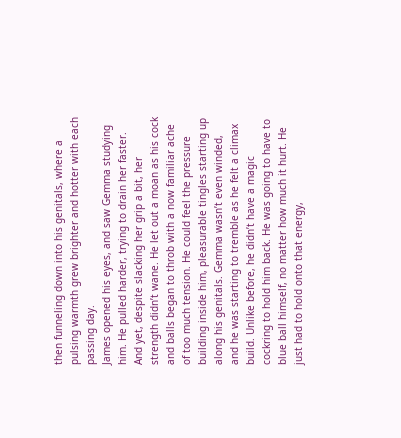then funneling down into his genitals, where a pulsing warmth grew brighter and hotter with each passing day.
James opened his eyes, and saw Gemma studying him. He pulled harder, trying to drain her faster. And yet, despite slacking her grip a bit, her strength didn’t wane. He let out a moan as his cock and balls began to throb with a now familiar ache of too much tension. He could feel the pressure building inside him, pleasurable tingles starting up along his genitals. Gemma wasn’t even winded, and he was starting to tremble as he felt a climax build. Unlike before, he didn’t have a magic cockring to hold him back. He was going to have to blue ball himself, no matter how much it hurt. He just had to hold onto that energy,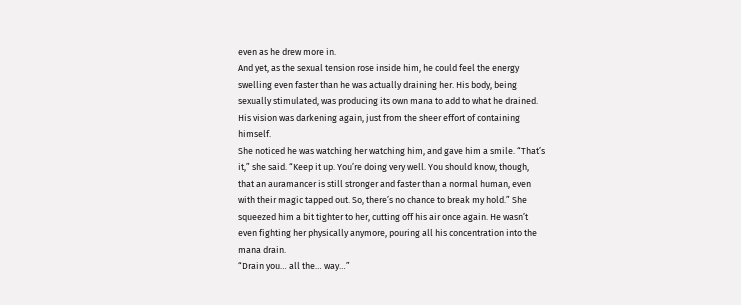even as he drew more in.
And yet, as the sexual tension rose inside him, he could feel the energy swelling even faster than he was actually draining her. His body, being sexually stimulated, was producing its own mana to add to what he drained. His vision was darkening again, just from the sheer effort of containing himself.
She noticed he was watching her watching him, and gave him a smile. “That’s it,” she said. “Keep it up. You’re doing very well. You should know, though, that an auramancer is still stronger and faster than a normal human, even with their magic tapped out. So, there’s no chance to break my hold.” She squeezed him a bit tighter to her, cutting off his air once again. He wasn’t even fighting her physically anymore, pouring all his concentration into the mana drain.
“Drain you… all the… way…”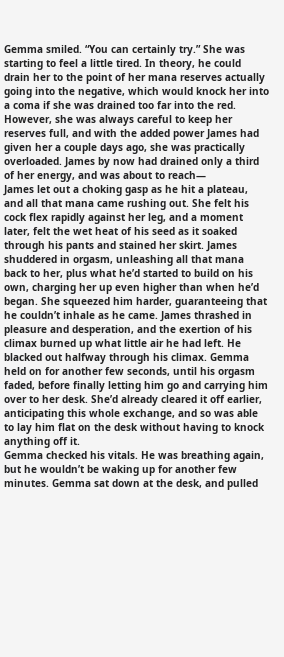Gemma smiled. “You can certainly try.” She was starting to feel a little tired. In theory, he could drain her to the point of her mana reserves actually going into the negative, which would knock her into a coma if she was drained too far into the red. However, she was always careful to keep her reserves full, and with the added power James had given her a couple days ago, she was practically overloaded. James by now had drained only a third of her energy, and was about to reach—
James let out a choking gasp as he hit a plateau, and all that mana came rushing out. She felt his cock flex rapidly against her leg, and a moment later, felt the wet heat of his seed as it soaked through his pants and stained her skirt. James shuddered in orgasm, unleashing all that mana back to her, plus what he’d started to build on his own, charging her up even higher than when he’d began. She squeezed him harder, guaranteeing that he couldn’t inhale as he came. James thrashed in pleasure and desperation, and the exertion of his climax burned up what little air he had left. He blacked out halfway through his climax. Gemma held on for another few seconds, until his orgasm faded, before finally letting him go and carrying him over to her desk. She’d already cleared it off earlier, anticipating this whole exchange, and so was able to lay him flat on the desk without having to knock anything off it.
Gemma checked his vitals. He was breathing again, but he wouldn’t be waking up for another few minutes. Gemma sat down at the desk, and pulled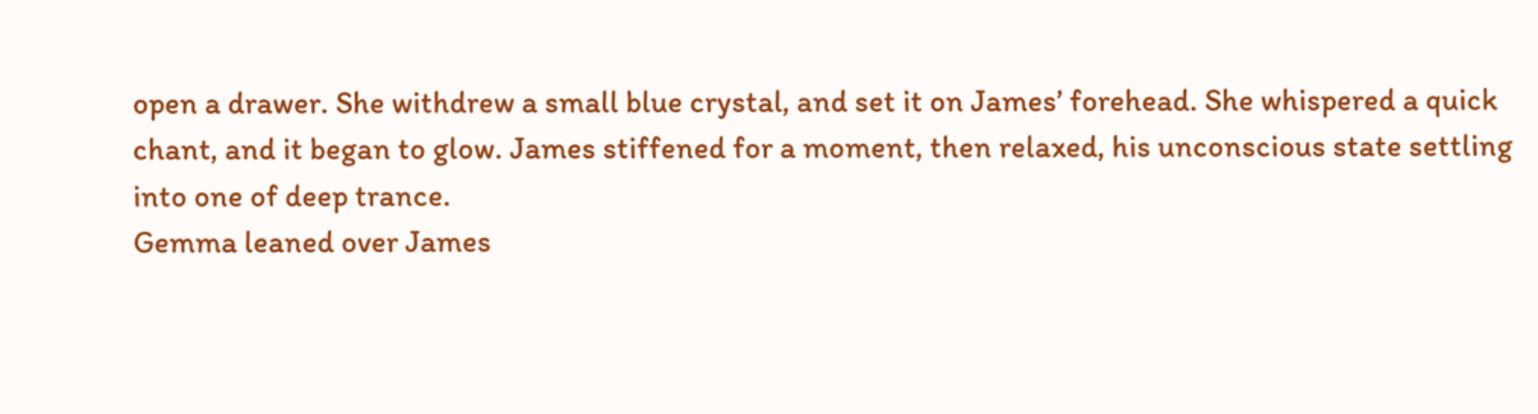open a drawer. She withdrew a small blue crystal, and set it on James’ forehead. She whispered a quick chant, and it began to glow. James stiffened for a moment, then relaxed, his unconscious state settling into one of deep trance.
Gemma leaned over James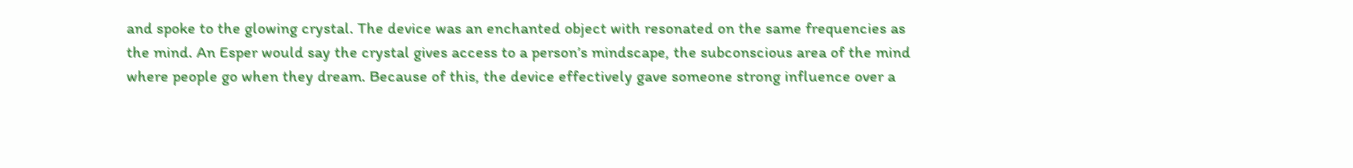and spoke to the glowing crystal. The device was an enchanted object with resonated on the same frequencies as the mind. An Esper would say the crystal gives access to a person’s mindscape, the subconscious area of the mind where people go when they dream. Because of this, the device effectively gave someone strong influence over a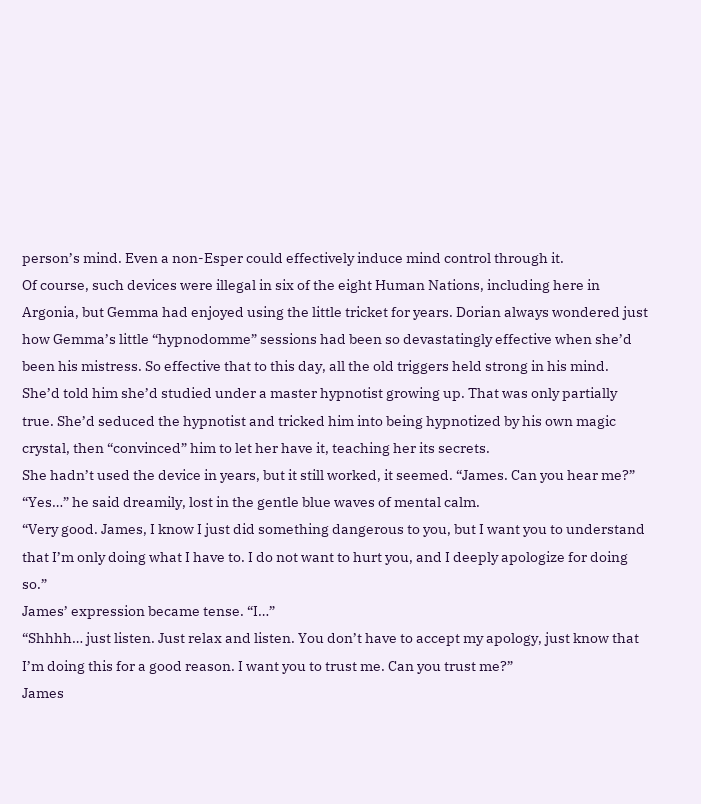person’s mind. Even a non-Esper could effectively induce mind control through it.
Of course, such devices were illegal in six of the eight Human Nations, including here in Argonia, but Gemma had enjoyed using the little tricket for years. Dorian always wondered just how Gemma’s little “hypnodomme” sessions had been so devastatingly effective when she’d been his mistress. So effective that to this day, all the old triggers held strong in his mind. She’d told him she’d studied under a master hypnotist growing up. That was only partially true. She’d seduced the hypnotist and tricked him into being hypnotized by his own magic crystal, then “convinced” him to let her have it, teaching her its secrets.
She hadn’t used the device in years, but it still worked, it seemed. “James. Can you hear me?”
“Yes…” he said dreamily, lost in the gentle blue waves of mental calm.
“Very good. James, I know I just did something dangerous to you, but I want you to understand that I’m only doing what I have to. I do not want to hurt you, and I deeply apologize for doing so.”
James’ expression became tense. “I…”
“Shhhh… just listen. Just relax and listen. You don’t have to accept my apology, just know that I’m doing this for a good reason. I want you to trust me. Can you trust me?”
James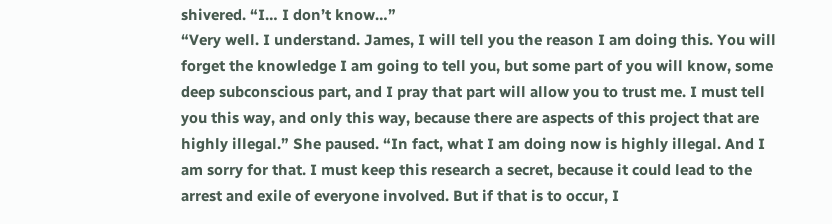shivered. “I… I don’t know…”
“Very well. I understand. James, I will tell you the reason I am doing this. You will forget the knowledge I am going to tell you, but some part of you will know, some deep subconscious part, and I pray that part will allow you to trust me. I must tell you this way, and only this way, because there are aspects of this project that are highly illegal.” She paused. “In fact, what I am doing now is highly illegal. And I am sorry for that. I must keep this research a secret, because it could lead to the arrest and exile of everyone involved. But if that is to occur, I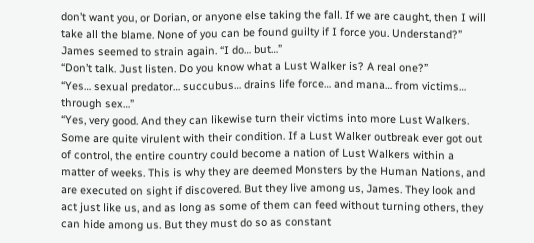don’t want you, or Dorian, or anyone else taking the fall. If we are caught, then I will take all the blame. None of you can be found guilty if I force you. Understand?”
James seemed to strain again. “I do… but…”
“Don’t talk. Just listen. Do you know what a Lust Walker is? A real one?”
“Yes… sexual predator… succubus… drains life force… and mana… from victims… through sex…”
“Yes, very good. And they can likewise turn their victims into more Lust Walkers. Some are quite virulent with their condition. If a Lust Walker outbreak ever got out of control, the entire country could become a nation of Lust Walkers within a matter of weeks. This is why they are deemed Monsters by the Human Nations, and are executed on sight if discovered. But they live among us, James. They look and act just like us, and as long as some of them can feed without turning others, they can hide among us. But they must do so as constant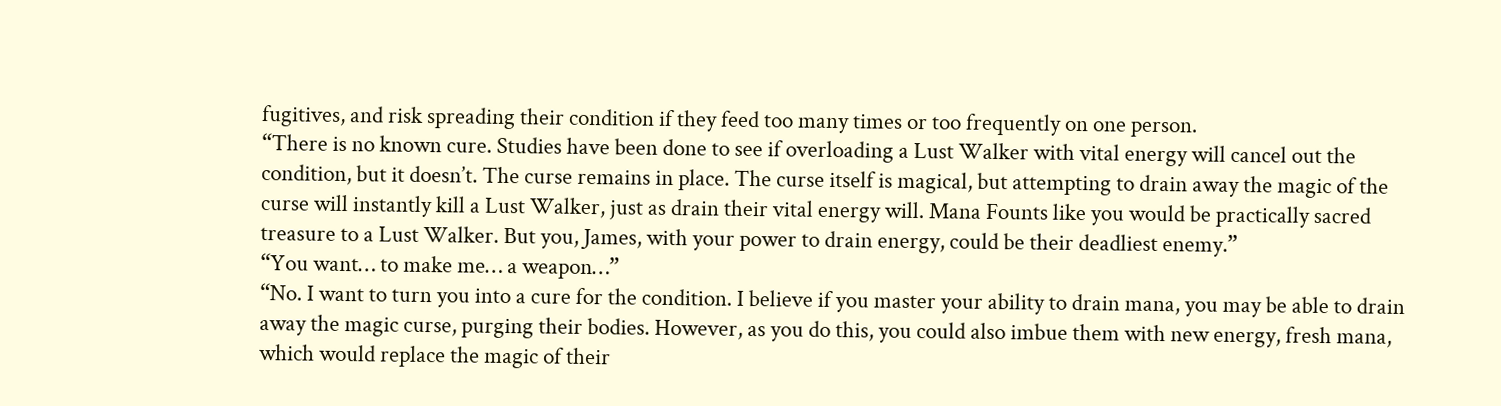fugitives, and risk spreading their condition if they feed too many times or too frequently on one person.
“There is no known cure. Studies have been done to see if overloading a Lust Walker with vital energy will cancel out the condition, but it doesn’t. The curse remains in place. The curse itself is magical, but attempting to drain away the magic of the curse will instantly kill a Lust Walker, just as drain their vital energy will. Mana Founts like you would be practically sacred treasure to a Lust Walker. But you, James, with your power to drain energy, could be their deadliest enemy.”
“You want… to make me… a weapon…”
“No. I want to turn you into a cure for the condition. I believe if you master your ability to drain mana, you may be able to drain away the magic curse, purging their bodies. However, as you do this, you could also imbue them with new energy, fresh mana, which would replace the magic of their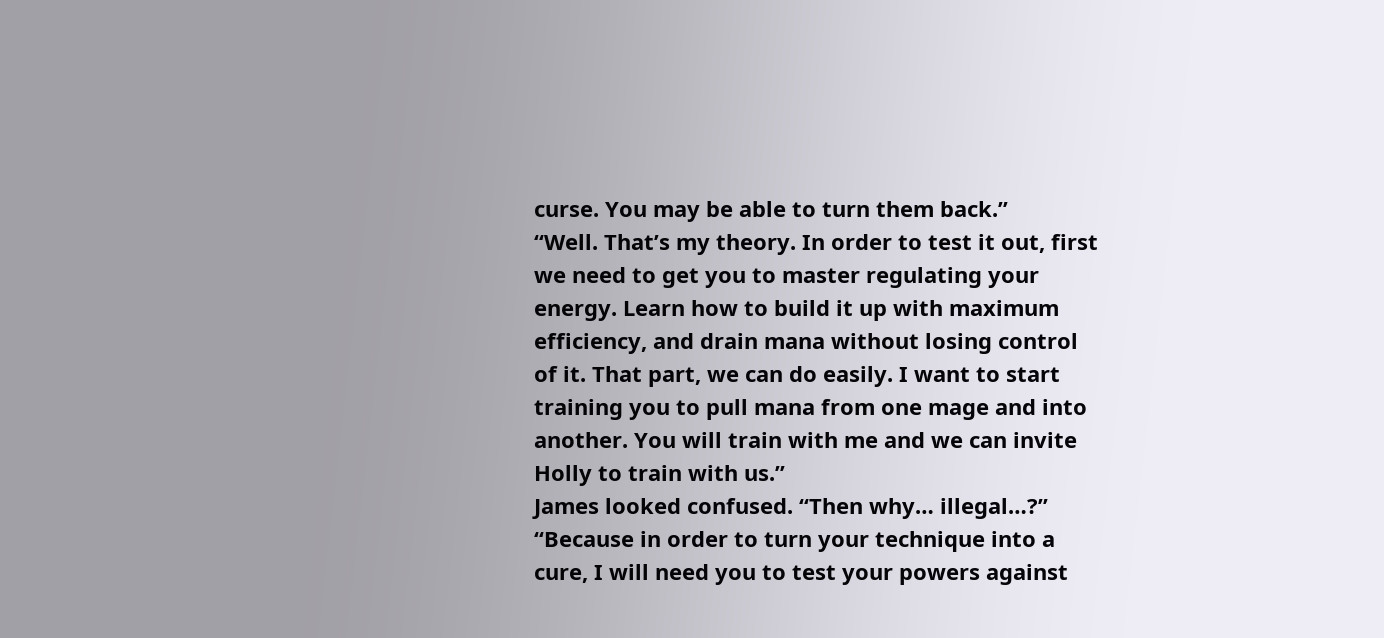curse. You may be able to turn them back.”
“Well. That’s my theory. In order to test it out, first we need to get you to master regulating your energy. Learn how to build it up with maximum efficiency, and drain mana without losing control of it. That part, we can do easily. I want to start training you to pull mana from one mage and into another. You will train with me and we can invite Holly to train with us.”
James looked confused. “Then why… illegal…?”
“Because in order to turn your technique into a cure, I will need you to test your powers against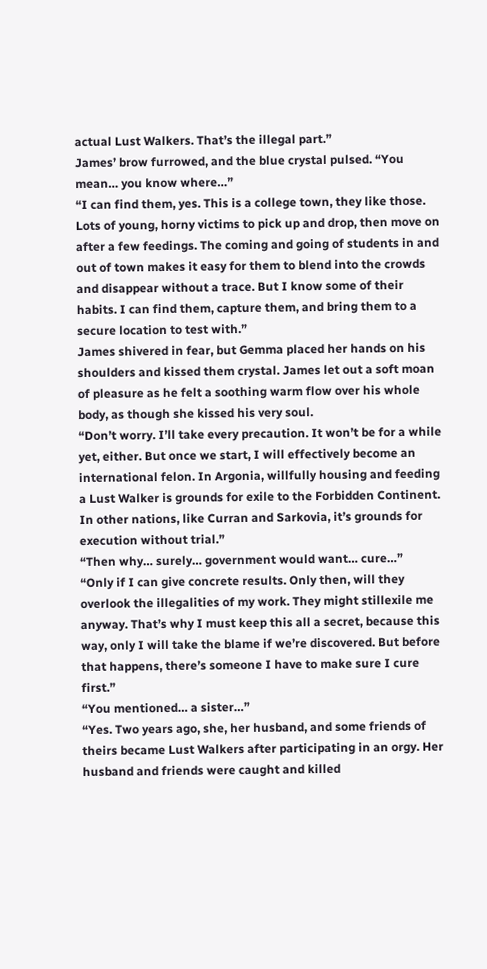actual Lust Walkers. That’s the illegal part.”
James’ brow furrowed, and the blue crystal pulsed. “You mean… you know where…”
“I can find them, yes. This is a college town, they like those. Lots of young, horny victims to pick up and drop, then move on after a few feedings. The coming and going of students in and out of town makes it easy for them to blend into the crowds and disappear without a trace. But I know some of their habits. I can find them, capture them, and bring them to a secure location to test with.”
James shivered in fear, but Gemma placed her hands on his shoulders and kissed them crystal. James let out a soft moan of pleasure as he felt a soothing warm flow over his whole body, as though she kissed his very soul.
“Don’t worry. I’ll take every precaution. It won’t be for a while yet, either. But once we start, I will effectively become an international felon. In Argonia, willfully housing and feeding a Lust Walker is grounds for exile to the Forbidden Continent. In other nations, like Curran and Sarkovia, it’s grounds for execution without trial.”
“Then why… surely… government would want… cure…”
“Only if I can give concrete results. Only then, will they overlook the illegalities of my work. They might stillexile me anyway. That’s why I must keep this all a secret, because this way, only I will take the blame if we’re discovered. But before that happens, there’s someone I have to make sure I cure first.”
“You mentioned… a sister…”
“Yes. Two years ago, she, her husband, and some friends of theirs became Lust Walkers after participating in an orgy. Her husband and friends were caught and killed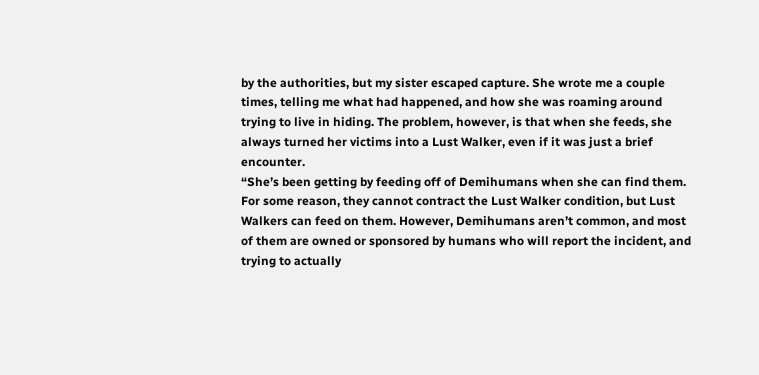by the authorities, but my sister escaped capture. She wrote me a couple times, telling me what had happened, and how she was roaming around trying to live in hiding. The problem, however, is that when she feeds, she always turned her victims into a Lust Walker, even if it was just a brief encounter.
“She’s been getting by feeding off of Demihumans when she can find them. For some reason, they cannot contract the Lust Walker condition, but Lust Walkers can feed on them. However, Demihumans aren’t common, and most of them are owned or sponsored by humans who will report the incident, and trying to actually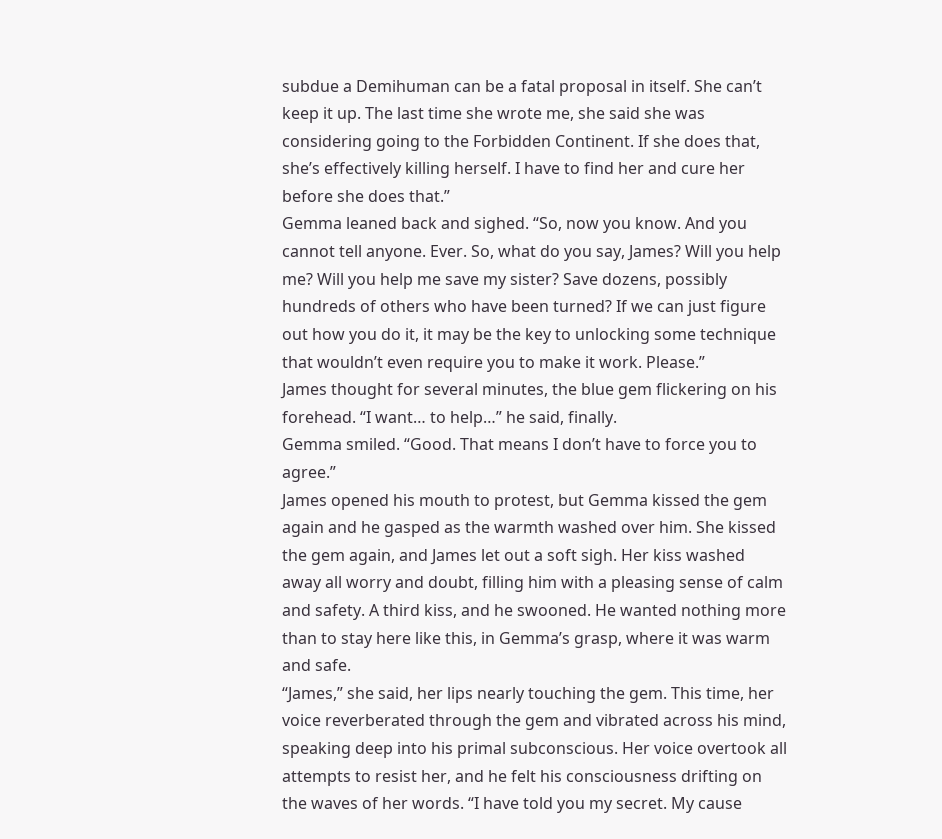subdue a Demihuman can be a fatal proposal in itself. She can’t keep it up. The last time she wrote me, she said she was considering going to the Forbidden Continent. If she does that, she’s effectively killing herself. I have to find her and cure her before she does that.”
Gemma leaned back and sighed. “So, now you know. And you cannot tell anyone. Ever. So, what do you say, James? Will you help me? Will you help me save my sister? Save dozens, possibly hundreds of others who have been turned? If we can just figure out how you do it, it may be the key to unlocking some technique that wouldn’t even require you to make it work. Please.”
James thought for several minutes, the blue gem flickering on his forehead. “I want… to help…” he said, finally.
Gemma smiled. “Good. That means I don’t have to force you to agree.”
James opened his mouth to protest, but Gemma kissed the gem again and he gasped as the warmth washed over him. She kissed the gem again, and James let out a soft sigh. Her kiss washed away all worry and doubt, filling him with a pleasing sense of calm and safety. A third kiss, and he swooned. He wanted nothing more than to stay here like this, in Gemma’s grasp, where it was warm and safe.
“James,” she said, her lips nearly touching the gem. This time, her voice reverberated through the gem and vibrated across his mind, speaking deep into his primal subconscious. Her voice overtook all attempts to resist her, and he felt his consciousness drifting on the waves of her words. “I have told you my secret. My cause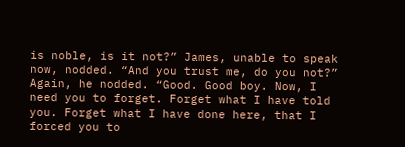is noble, is it not?” James, unable to speak now, nodded. “And you trust me, do you not?” Again, he nodded. “Good. Good boy. Now, I need you to forget. Forget what I have told you. Forget what I have done here, that I forced you to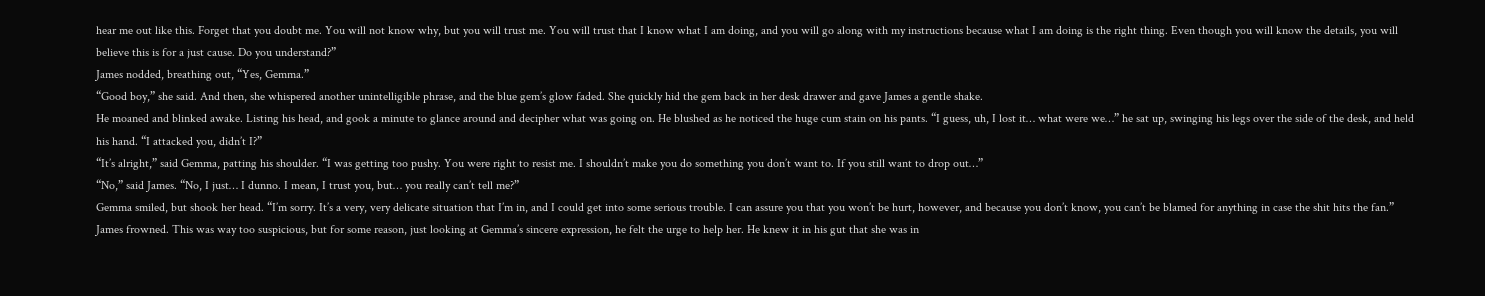hear me out like this. Forget that you doubt me. You will not know why, but you will trust me. You will trust that I know what I am doing, and you will go along with my instructions because what I am doing is the right thing. Even though you will know the details, you will believe this is for a just cause. Do you understand?”
James nodded, breathing out, “Yes, Gemma.”
“Good boy,” she said. And then, she whispered another unintelligible phrase, and the blue gem’s glow faded. She quickly hid the gem back in her desk drawer and gave James a gentle shake.
He moaned and blinked awake. Listing his head, and gook a minute to glance around and decipher what was going on. He blushed as he noticed the huge cum stain on his pants. “I guess, uh, I lost it… what were we…” he sat up, swinging his legs over the side of the desk, and held his hand. “I attacked you, didn’t I?”
“It’s alright,” said Gemma, patting his shoulder. “I was getting too pushy. You were right to resist me. I shouldn’t make you do something you don’t want to. If you still want to drop out…”
“No,” said James. “No, I just… I dunno. I mean, I trust you, but… you really can’t tell me?”
Gemma smiled, but shook her head. “I’m sorry. It’s a very, very delicate situation that I’m in, and I could get into some serious trouble. I can assure you that you won’t be hurt, however, and because you don’t know, you can’t be blamed for anything in case the shit hits the fan.”
James frowned. This was way too suspicious, but for some reason, just looking at Gemma’s sincere expression, he felt the urge to help her. He knew it in his gut that she was in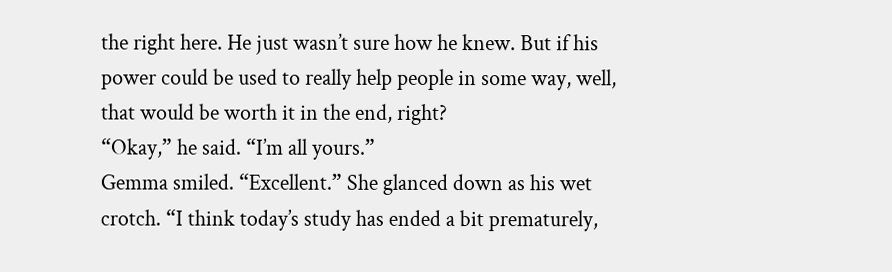the right here. He just wasn’t sure how he knew. But if his power could be used to really help people in some way, well, that would be worth it in the end, right?
“Okay,” he said. “I’m all yours.”
Gemma smiled. “Excellent.” She glanced down as his wet crotch. “I think today’s study has ended a bit prematurely,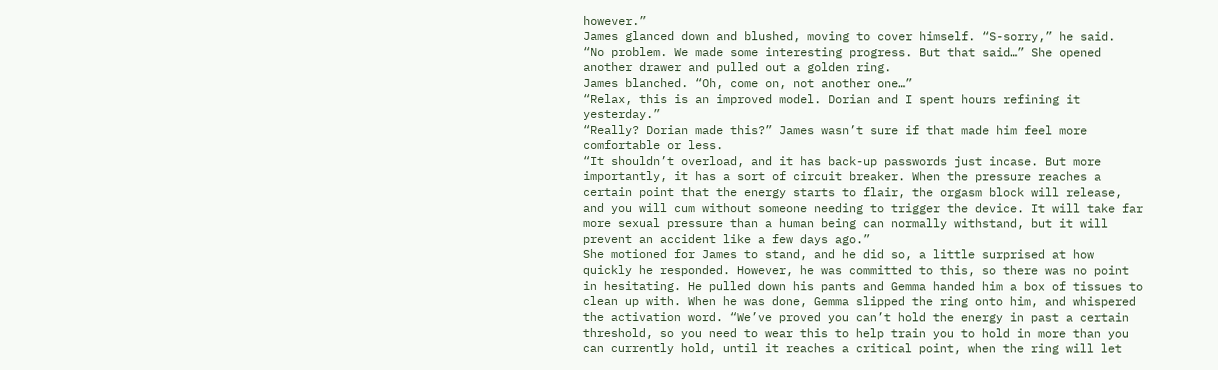however.”
James glanced down and blushed, moving to cover himself. “S-sorry,” he said.
“No problem. We made some interesting progress. But that said…” She opened another drawer and pulled out a golden ring.
James blanched. “Oh, come on, not another one…”
“Relax, this is an improved model. Dorian and I spent hours refining it yesterday.”
“Really? Dorian made this?” James wasn’t sure if that made him feel more comfortable or less.
“It shouldn’t overload, and it has back-up passwords just incase. But more importantly, it has a sort of circuit breaker. When the pressure reaches a certain point that the energy starts to flair, the orgasm block will release, and you will cum without someone needing to trigger the device. It will take far more sexual pressure than a human being can normally withstand, but it will prevent an accident like a few days ago.”
She motioned for James to stand, and he did so, a little surprised at how quickly he responded. However, he was committed to this, so there was no point in hesitating. He pulled down his pants and Gemma handed him a box of tissues to clean up with. When he was done, Gemma slipped the ring onto him, and whispered the activation word. “We’ve proved you can’t hold the energy in past a certain threshold, so you need to wear this to help train you to hold in more than you can currently hold, until it reaches a critical point, when the ring will let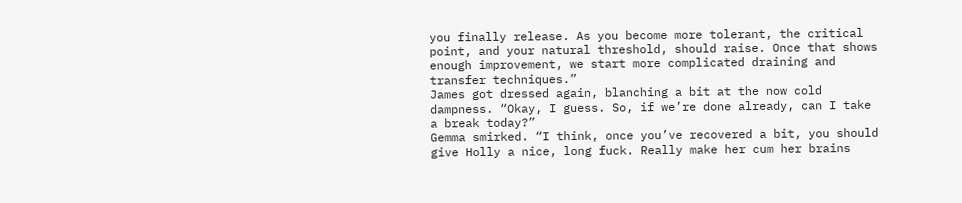you finally release. As you become more tolerant, the critical point, and your natural threshold, should raise. Once that shows enough improvement, we start more complicated draining and transfer techniques.”
James got dressed again, blanching a bit at the now cold dampness. “Okay, I guess. So, if we’re done already, can I take a break today?”
Gemma smirked. “I think, once you’ve recovered a bit, you should give Holly a nice, long fuck. Really make her cum her brains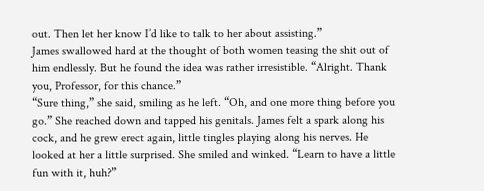out. Then let her know I’d like to talk to her about assisting.”
James swallowed hard at the thought of both women teasing the shit out of him endlessly. But he found the idea was rather irresistible. “Alright. Thank you, Professor, for this chance.”
“Sure thing,” she said, smiling as he left. “Oh, and one more thing before you go.” She reached down and tapped his genitals. James felt a spark along his cock, and he grew erect again, little tingles playing along his nerves. He looked at her a little surprised. She smiled and winked. “Learn to have a little fun with it, huh?”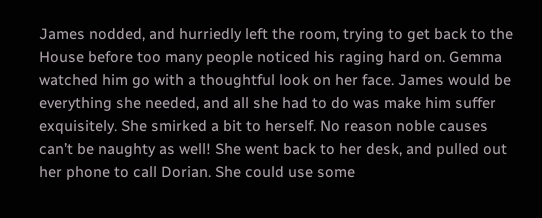James nodded, and hurriedly left the room, trying to get back to the House before too many people noticed his raging hard on. Gemma watched him go with a thoughtful look on her face. James would be everything she needed, and all she had to do was make him suffer exquisitely. She smirked a bit to herself. No reason noble causes can’t be naughty as well! She went back to her desk, and pulled out her phone to call Dorian. She could use some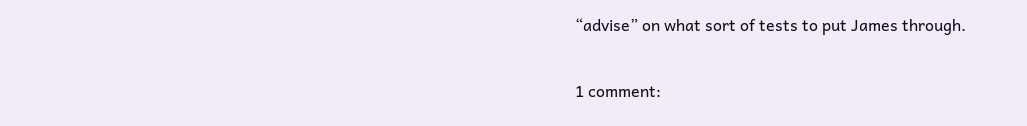“advise” on what sort of tests to put James through.

1 comment: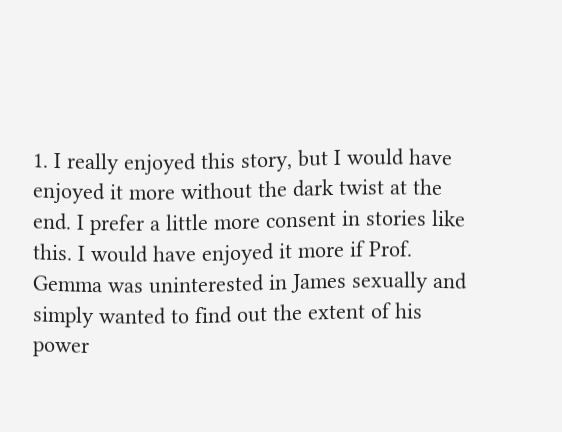1. I really enjoyed this story, but I would have enjoyed it more without the dark twist at the end. I prefer a little more consent in stories like this. I would have enjoyed it more if Prof. Gemma was uninterested in James sexually and simply wanted to find out the extent of his power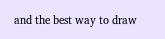and the best way to draw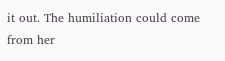it out. The humiliation could come from her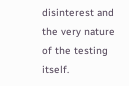disinterest and the very nature of the testing itself.